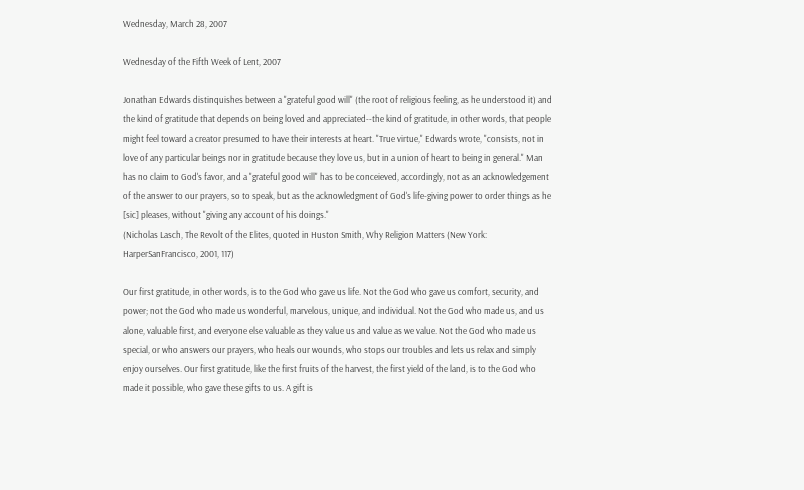Wednesday, March 28, 2007

Wednesday of the Fifth Week of Lent, 2007

Jonathan Edwards distinquishes between a "grateful good will" (the root of religious feeling, as he understood it) and the kind of gratitude that depends on being loved and appreciated--the kind of gratitude, in other words, that people might feel toward a creator presumed to have their interests at heart. "True virtue," Edwards wrote, "consists, not in love of any particular beings nor in gratitude because they love us, but in a union of heart to being in general." Man has no claim to God's favor, and a "grateful good will" has to be conceieved, accordingly, not as an acknowledgement of the answer to our prayers, so to speak, but as the acknowledgment of God's life-giving power to order things as he [sic] pleases, without "giving any account of his doings."
(Nicholas Lasch, The Revolt of the Elites, quoted in Huston Smith, Why Religion Matters (New York: HarperSanFrancisco, 2001, 117)

Our first gratitude, in other words, is to the God who gave us life. Not the God who gave us comfort, security, and power; not the God who made us wonderful, marvelous, unique, and individual. Not the God who made us, and us alone, valuable first, and everyone else valuable as they value us and value as we value. Not the God who made us special, or who answers our prayers, who heals our wounds, who stops our troubles and lets us relax and simply enjoy ourselves. Our first gratitude, like the first fruits of the harvest, the first yield of the land, is to the God who made it possible, who gave these gifts to us. A gift is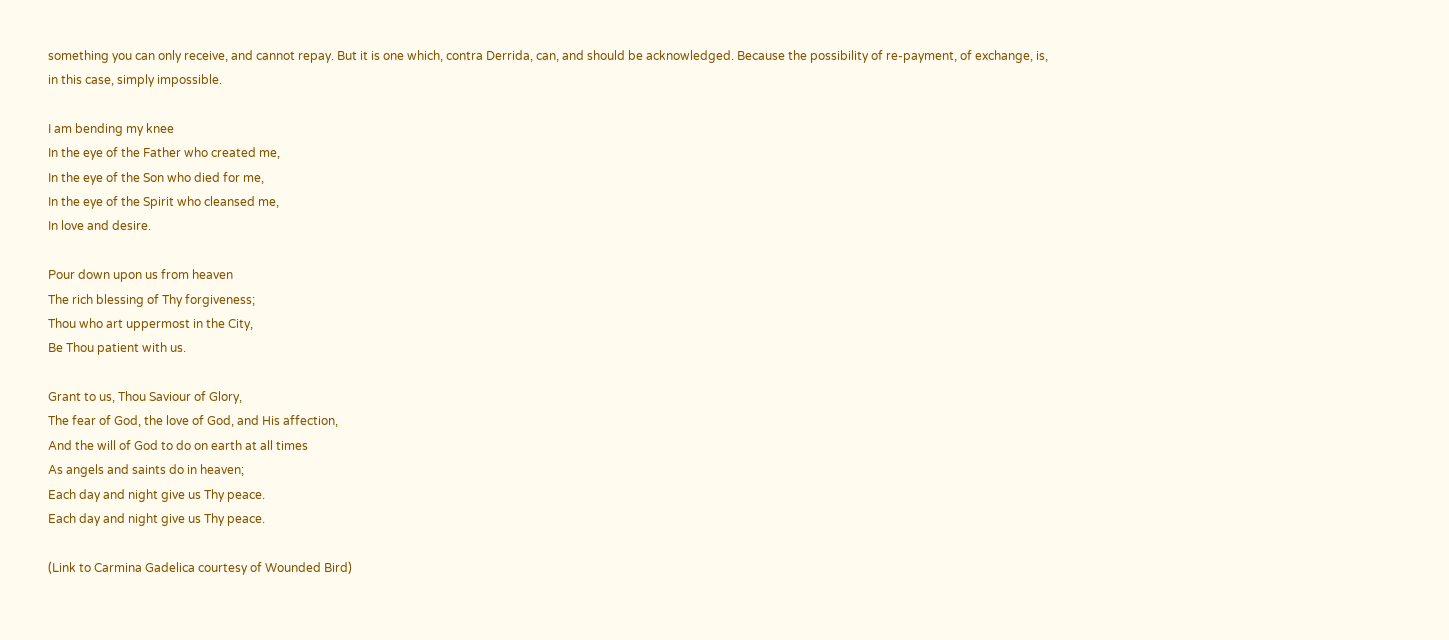something you can only receive, and cannot repay. But it is one which, contra Derrida, can, and should be acknowledged. Because the possibility of re-payment, of exchange, is, in this case, simply impossible.

I am bending my knee
In the eye of the Father who created me,
In the eye of the Son who died for me,
In the eye of the Spirit who cleansed me,
In love and desire.

Pour down upon us from heaven
The rich blessing of Thy forgiveness;
Thou who art uppermost in the City,
Be Thou patient with us.

Grant to us, Thou Saviour of Glory,
The fear of God, the love of God, and His affection,
And the will of God to do on earth at all times
As angels and saints do in heaven;
Each day and night give us Thy peace.
Each day and night give us Thy peace.

(Link to Carmina Gadelica courtesy of Wounded Bird)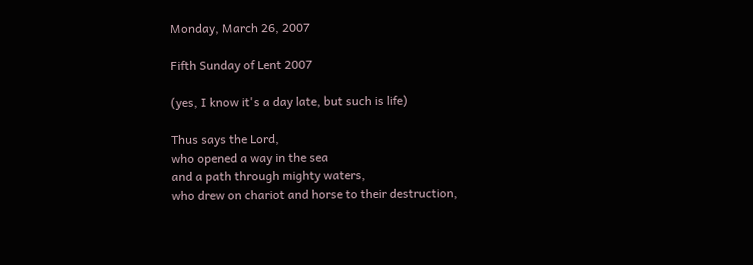Monday, March 26, 2007

Fifth Sunday of Lent 2007

(yes, I know it's a day late, but such is life)

Thus says the Lord,
who opened a way in the sea
and a path through mighty waters,
who drew on chariot and horse to their destruction,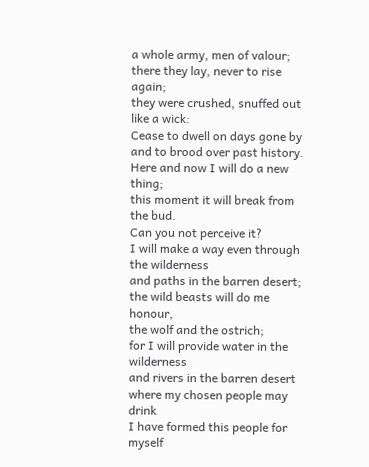a whole army, men of valour;
there they lay, never to rise again;
they were crushed, snuffed out like a wick:
Cease to dwell on days gone by
and to brood over past history.
Here and now I will do a new thing;
this moment it will break from the bud.
Can you not perceive it?
I will make a way even through the wilderness
and paths in the barren desert;
the wild beasts will do me honour,
the wolf and the ostrich;
for I will provide water in the wilderness
and rivers in the barren desert
where my chosen people may drink
I have formed this people for myself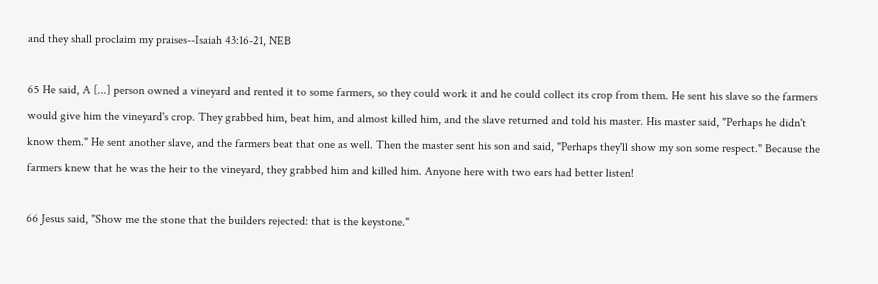and they shall proclaim my praises--Isaiah 43:16-21, NEB

65 He said, A [...] person owned a vineyard and rented it to some farmers, so they could work it and he could collect its crop from them. He sent his slave so the farmers would give him the vineyard's crop. They grabbed him, beat him, and almost killed him, and the slave returned and told his master. His master said, "Perhaps he didn't know them." He sent another slave, and the farmers beat that one as well. Then the master sent his son and said, "Perhaps they'll show my son some respect." Because the farmers knew that he was the heir to the vineyard, they grabbed him and killed him. Anyone here with two ears had better listen!

66 Jesus said, "Show me the stone that the builders rejected: that is the keystone."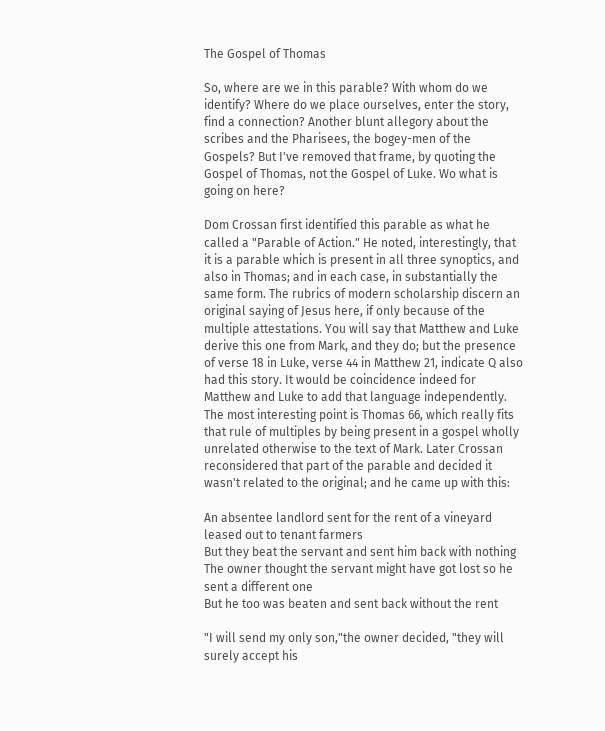The Gospel of Thomas

So, where are we in this parable? With whom do we identify? Where do we place ourselves, enter the story, find a connection? Another blunt allegory about the scribes and the Pharisees, the bogey-men of the Gospels? But I've removed that frame, by quoting the Gospel of Thomas, not the Gospel of Luke. Wo what is going on here?

Dom Crossan first identified this parable as what he called a "Parable of Action." He noted, interestingly, that it is a parable which is present in all three synoptics, and also in Thomas; and in each case, in substantially the same form. The rubrics of modern scholarship discern an original saying of Jesus here, if only because of the multiple attestations. You will say that Matthew and Luke derive this one from Mark, and they do; but the presence of verse 18 in Luke, verse 44 in Matthew 21, indicate Q also had this story. It would be coincidence indeed for Matthew and Luke to add that language independently. The most interesting point is Thomas 66, which really fits that rule of multiples by being present in a gospel wholly unrelated otherwise to the text of Mark. Later Crossan reconsidered that part of the parable and decided it wasn't related to the original; and he came up with this:

An absentee landlord sent for the rent of a vineyard leased out to tenant farmers
But they beat the servant and sent him back with nothing
The owner thought the servant might have got lost so he sent a different one
But he too was beaten and sent back without the rent

"I will send my only son,"the owner decided, "they will surely accept his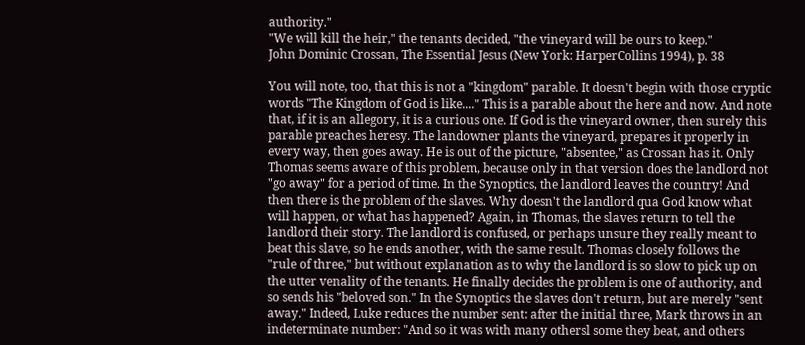authority."
"We will kill the heir," the tenants decided, "the vineyard will be ours to keep."
John Dominic Crossan, The Essential Jesus (New York: HarperCollins 1994), p. 38

You will note, too, that this is not a "kingdom" parable. It doesn't begin with those cryptic words "The Kingdom of God is like...." This is a parable about the here and now. And note that, if it is an allegory, it is a curious one. If God is the vineyard owner, then surely this parable preaches heresy. The landowner plants the vineyard, prepares it properly in every way, then goes away. He is out of the picture, "absentee," as Crossan has it. Only Thomas seems aware of this problem, because only in that version does the landlord not "go away" for a period of time. In the Synoptics, the landlord leaves the country! And then there is the problem of the slaves. Why doesn't the landlord qua God know what will happen, or what has happened? Again, in Thomas, the slaves return to tell the landlord their story. The landlord is confused, or perhaps unsure they really meant to beat this slave, so he ends another, with the same result. Thomas closely follows the "rule of three," but without explanation as to why the landlord is so slow to pick up on the utter venality of the tenants. He finally decides the problem is one of authority, and so sends his "beloved son." In the Synoptics the slaves don't return, but are merely "sent away." Indeed, Luke reduces the number sent: after the initial three, Mark throws in an indeterminate number: "And so it was with many othersl some they beat, and others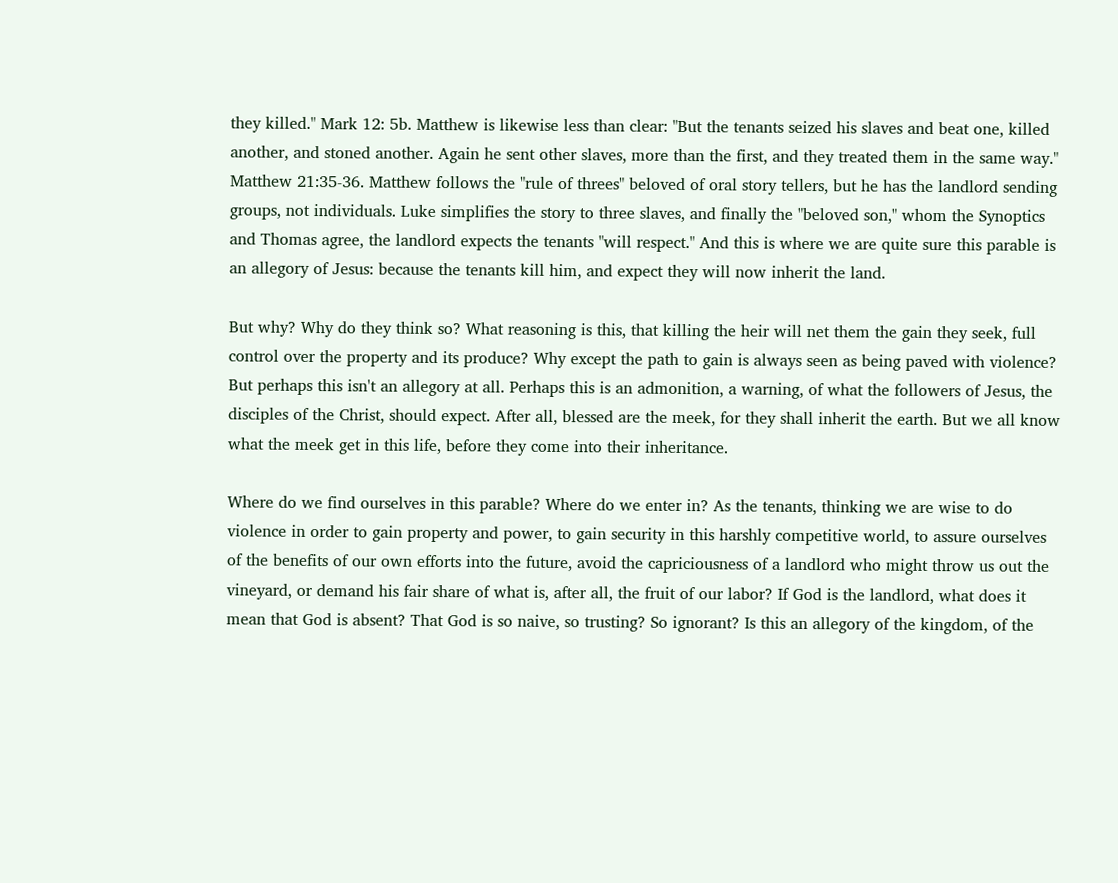they killed." Mark 12: 5b. Matthew is likewise less than clear: "But the tenants seized his slaves and beat one, killed another, and stoned another. Again he sent other slaves, more than the first, and they treated them in the same way." Matthew 21:35-36. Matthew follows the "rule of threes" beloved of oral story tellers, but he has the landlord sending groups, not individuals. Luke simplifies the story to three slaves, and finally the "beloved son," whom the Synoptics and Thomas agree, the landlord expects the tenants "will respect." And this is where we are quite sure this parable is an allegory of Jesus: because the tenants kill him, and expect they will now inherit the land.

But why? Why do they think so? What reasoning is this, that killing the heir will net them the gain they seek, full control over the property and its produce? Why except the path to gain is always seen as being paved with violence? But perhaps this isn't an allegory at all. Perhaps this is an admonition, a warning, of what the followers of Jesus, the disciples of the Christ, should expect. After all, blessed are the meek, for they shall inherit the earth. But we all know what the meek get in this life, before they come into their inheritance.

Where do we find ourselves in this parable? Where do we enter in? As the tenants, thinking we are wise to do violence in order to gain property and power, to gain security in this harshly competitive world, to assure ourselves of the benefits of our own efforts into the future, avoid the capriciousness of a landlord who might throw us out the vineyard, or demand his fair share of what is, after all, the fruit of our labor? If God is the landlord, what does it mean that God is absent? That God is so naive, so trusting? So ignorant? Is this an allegory of the kingdom, of the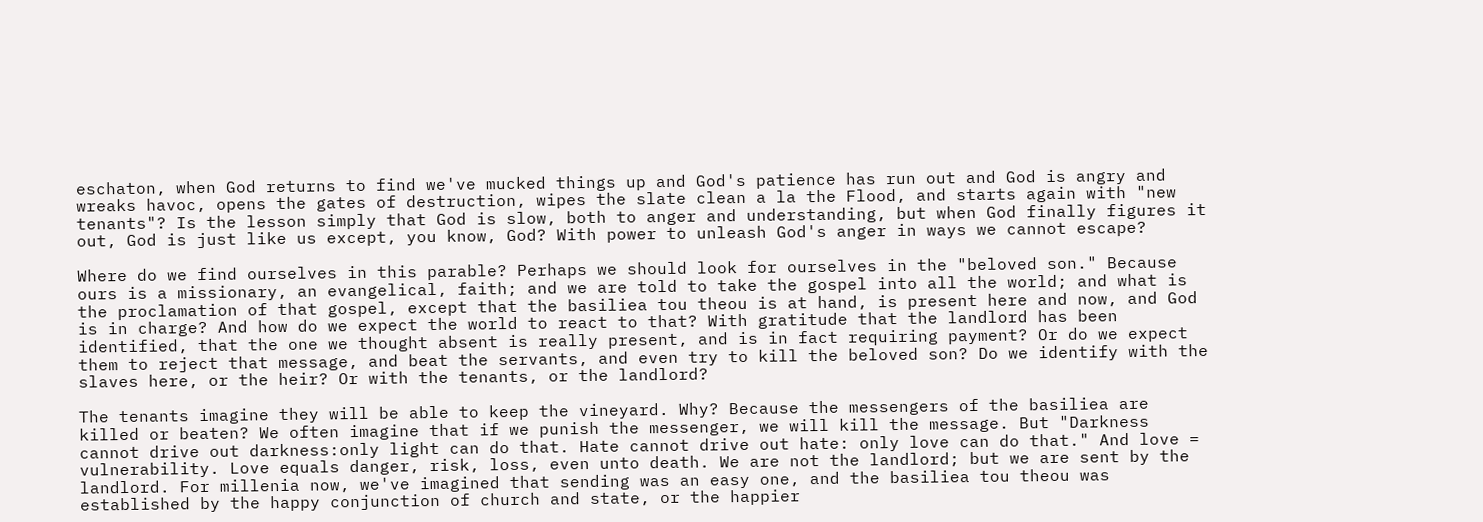eschaton, when God returns to find we've mucked things up and God's patience has run out and God is angry and wreaks havoc, opens the gates of destruction, wipes the slate clean a la the Flood, and starts again with "new tenants"? Is the lesson simply that God is slow, both to anger and understanding, but when God finally figures it out, God is just like us except, you know, God? With power to unleash God's anger in ways we cannot escape?

Where do we find ourselves in this parable? Perhaps we should look for ourselves in the "beloved son." Because ours is a missionary, an evangelical, faith; and we are told to take the gospel into all the world; and what is the proclamation of that gospel, except that the basiliea tou theou is at hand, is present here and now, and God is in charge? And how do we expect the world to react to that? With gratitude that the landlord has been identified, that the one we thought absent is really present, and is in fact requiring payment? Or do we expect them to reject that message, and beat the servants, and even try to kill the beloved son? Do we identify with the slaves here, or the heir? Or with the tenants, or the landlord?

The tenants imagine they will be able to keep the vineyard. Why? Because the messengers of the basiliea are killed or beaten? We often imagine that if we punish the messenger, we will kill the message. But "Darkness cannot drive out darkness:only light can do that. Hate cannot drive out hate: only love can do that." And love = vulnerability. Love equals danger, risk, loss, even unto death. We are not the landlord; but we are sent by the landlord. For millenia now, we've imagined that sending was an easy one, and the basiliea tou theou was established by the happy conjunction of church and state, or the happier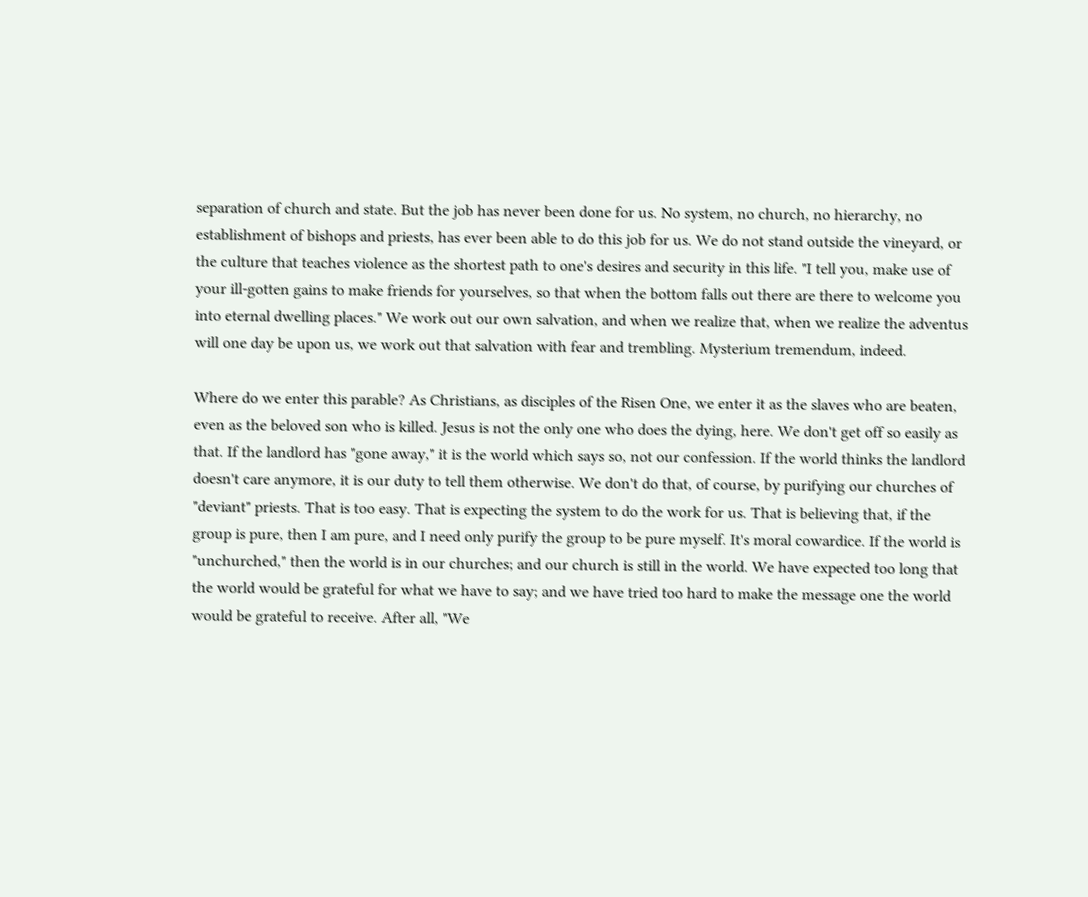separation of church and state. But the job has never been done for us. No system, no church, no hierarchy, no establishment of bishops and priests, has ever been able to do this job for us. We do not stand outside the vineyard, or the culture that teaches violence as the shortest path to one's desires and security in this life. "I tell you, make use of your ill-gotten gains to make friends for yourselves, so that when the bottom falls out there are there to welcome you into eternal dwelling places." We work out our own salvation, and when we realize that, when we realize the adventus will one day be upon us, we work out that salvation with fear and trembling. Mysterium tremendum, indeed.

Where do we enter this parable? As Christians, as disciples of the Risen One, we enter it as the slaves who are beaten, even as the beloved son who is killed. Jesus is not the only one who does the dying, here. We don't get off so easily as that. If the landlord has "gone away," it is the world which says so, not our confession. If the world thinks the landlord doesn't care anymore, it is our duty to tell them otherwise. We don't do that, of course, by purifying our churches of "deviant" priests. That is too easy. That is expecting the system to do the work for us. That is believing that, if the group is pure, then I am pure, and I need only purify the group to be pure myself. It's moral cowardice. If the world is "unchurched," then the world is in our churches; and our church is still in the world. We have expected too long that the world would be grateful for what we have to say; and we have tried too hard to make the message one the world would be grateful to receive. After all, "We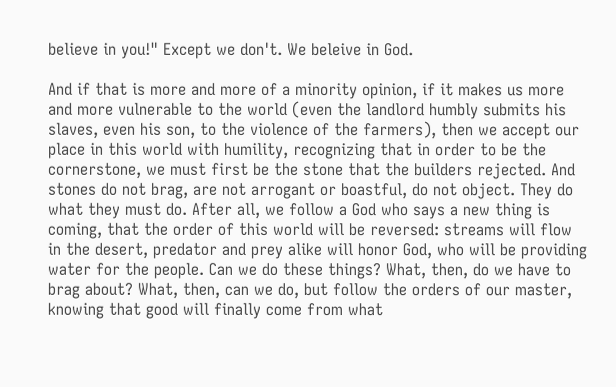believe in you!" Except we don't. We beleive in God.

And if that is more and more of a minority opinion, if it makes us more and more vulnerable to the world (even the landlord humbly submits his slaves, even his son, to the violence of the farmers), then we accept our place in this world with humility, recognizing that in order to be the cornerstone, we must first be the stone that the builders rejected. And stones do not brag, are not arrogant or boastful, do not object. They do what they must do. After all, we follow a God who says a new thing is coming, that the order of this world will be reversed: streams will flow in the desert, predator and prey alike will honor God, who will be providing water for the people. Can we do these things? What, then, do we have to brag about? What, then, can we do, but follow the orders of our master, knowing that good will finally come from what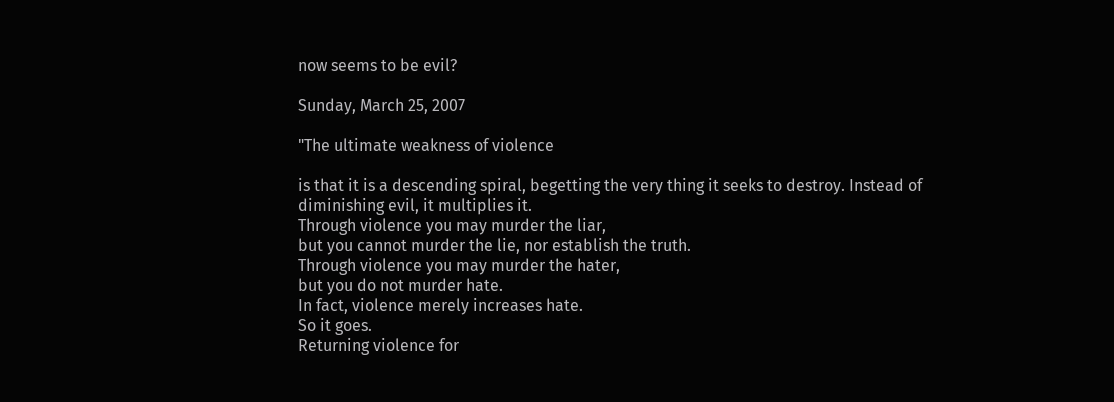now seems to be evil?

Sunday, March 25, 2007

"The ultimate weakness of violence

is that it is a descending spiral, begetting the very thing it seeks to destroy. Instead of diminishing evil, it multiplies it.
Through violence you may murder the liar,
but you cannot murder the lie, nor establish the truth.
Through violence you may murder the hater,
but you do not murder hate.
In fact, violence merely increases hate.
So it goes.
Returning violence for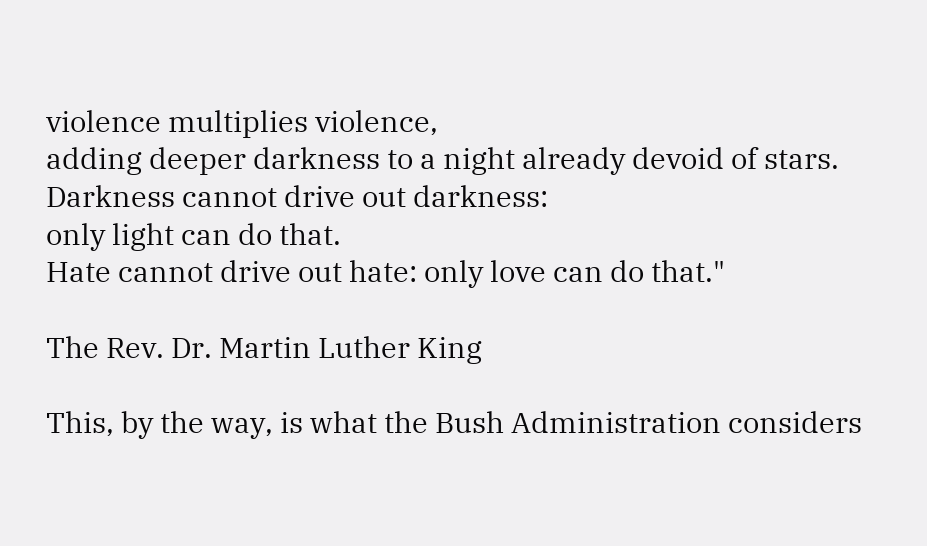violence multiplies violence,
adding deeper darkness to a night already devoid of stars.
Darkness cannot drive out darkness:
only light can do that.
Hate cannot drive out hate: only love can do that."

The Rev. Dr. Martin Luther King

This, by the way, is what the Bush Administration considers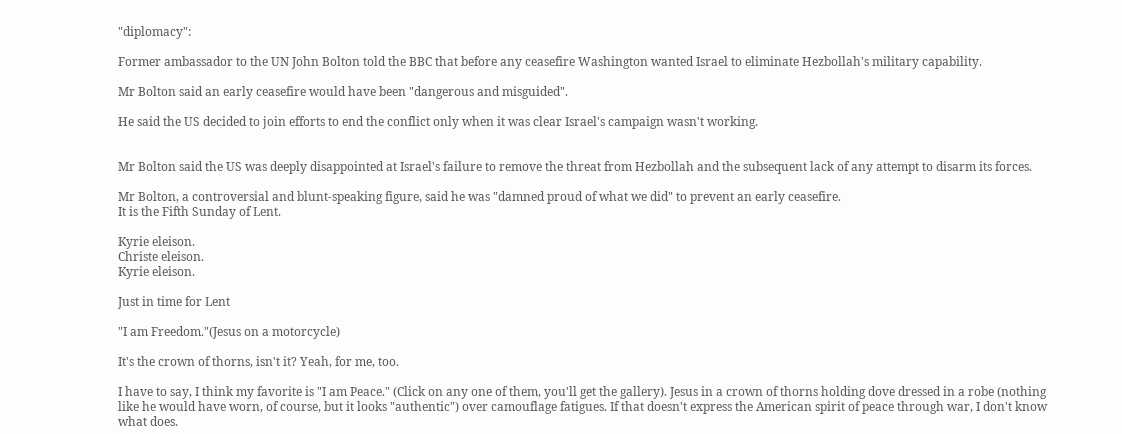"diplomacy":

Former ambassador to the UN John Bolton told the BBC that before any ceasefire Washington wanted Israel to eliminate Hezbollah's military capability.

Mr Bolton said an early ceasefire would have been "dangerous and misguided".

He said the US decided to join efforts to end the conflict only when it was clear Israel's campaign wasn't working.


Mr Bolton said the US was deeply disappointed at Israel's failure to remove the threat from Hezbollah and the subsequent lack of any attempt to disarm its forces.

Mr Bolton, a controversial and blunt-speaking figure, said he was "damned proud of what we did" to prevent an early ceasefire.
It is the Fifth Sunday of Lent.

Kyrie eleison.
Christe eleison.
Kyrie eleison.

Just in time for Lent

"I am Freedom."(Jesus on a motorcycle)

It's the crown of thorns, isn't it? Yeah, for me, too.

I have to say, I think my favorite is "I am Peace." (Click on any one of them, you'll get the gallery). Jesus in a crown of thorns holding dove dressed in a robe (nothing like he would have worn, of course, but it looks "authentic") over camouflage fatigues. If that doesn't express the American spirit of peace through war, I don't know what does.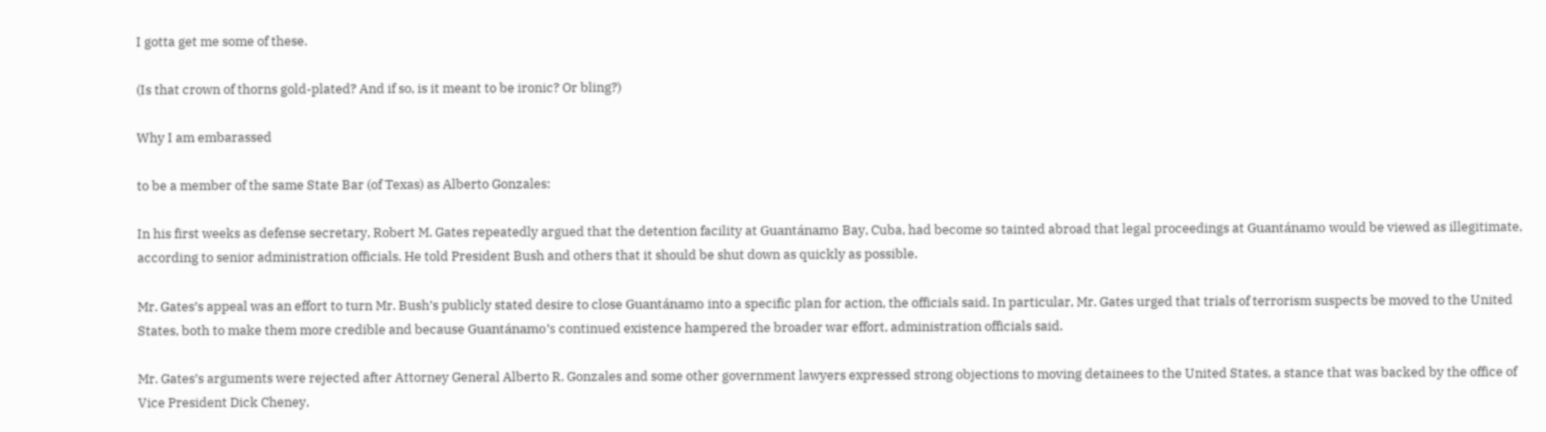I gotta get me some of these.

(Is that crown of thorns gold-plated? And if so, is it meant to be ironic? Or bling?)

Why I am embarassed

to be a member of the same State Bar (of Texas) as Alberto Gonzales:

In his first weeks as defense secretary, Robert M. Gates repeatedly argued that the detention facility at Guantánamo Bay, Cuba, had become so tainted abroad that legal proceedings at Guantánamo would be viewed as illegitimate, according to senior administration officials. He told President Bush and others that it should be shut down as quickly as possible.

Mr. Gates’s appeal was an effort to turn Mr. Bush’s publicly stated desire to close Guantánamo into a specific plan for action, the officials said. In particular, Mr. Gates urged that trials of terrorism suspects be moved to the United States, both to make them more credible and because Guantánamo’s continued existence hampered the broader war effort, administration officials said.

Mr. Gates’s arguments were rejected after Attorney General Alberto R. Gonzales and some other government lawyers expressed strong objections to moving detainees to the United States, a stance that was backed by the office of Vice President Dick Cheney,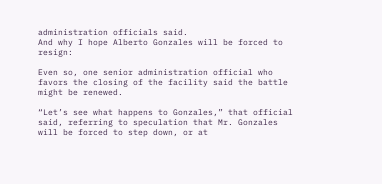administration officials said.
And why I hope Alberto Gonzales will be forced to resign:

Even so, one senior administration official who favors the closing of the facility said the battle might be renewed.

“Let’s see what happens to Gonzales,” that official said, referring to speculation that Mr. Gonzales will be forced to step down, or at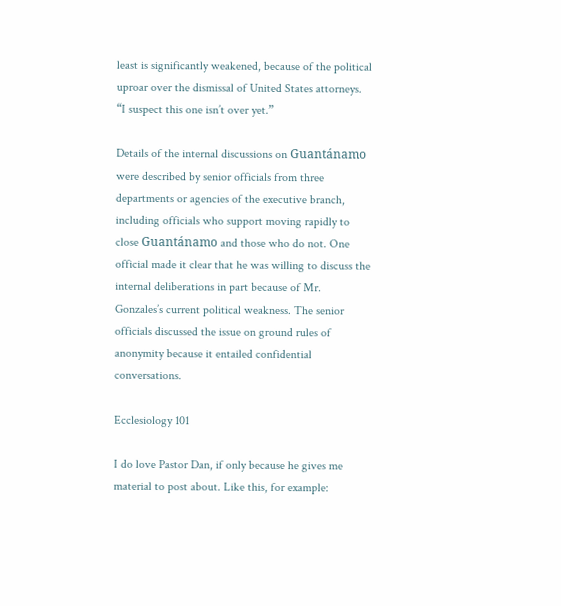least is significantly weakened, because of the political uproar over the dismissal of United States attorneys. “I suspect this one isn’t over yet.”

Details of the internal discussions on Guantánamo were described by senior officials from three departments or agencies of the executive branch, including officials who support moving rapidly to close Guantánamo and those who do not. One official made it clear that he was willing to discuss the internal deliberations in part because of Mr. Gonzales’s current political weakness. The senior officials discussed the issue on ground rules of anonymity because it entailed confidential conversations.

Ecclesiology 101

I do love Pastor Dan, if only because he gives me material to post about. Like this, for example: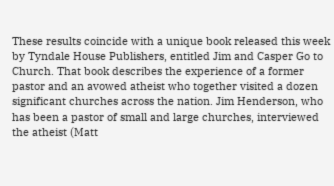These results coincide with a unique book released this week by Tyndale House Publishers, entitled Jim and Casper Go to Church. That book describes the experience of a former pastor and an avowed atheist who together visited a dozen significant churches across the nation. Jim Henderson, who has been a pastor of small and large churches, interviewed the atheist (Matt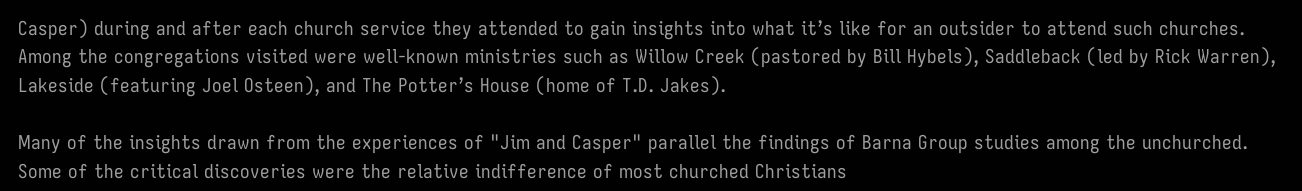Casper) during and after each church service they attended to gain insights into what it’s like for an outsider to attend such churches. Among the congregations visited were well-known ministries such as Willow Creek (pastored by Bill Hybels), Saddleback (led by Rick Warren), Lakeside (featuring Joel Osteen), and The Potter’s House (home of T.D. Jakes).

Many of the insights drawn from the experiences of "Jim and Casper" parallel the findings of Barna Group studies among the unchurched. Some of the critical discoveries were the relative indifference of most churched Christians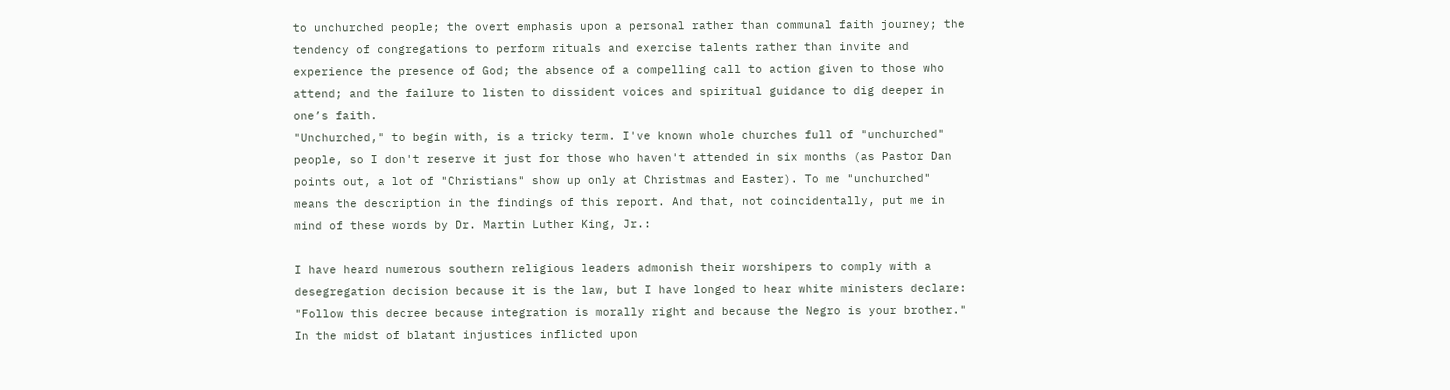to unchurched people; the overt emphasis upon a personal rather than communal faith journey; the tendency of congregations to perform rituals and exercise talents rather than invite and experience the presence of God; the absence of a compelling call to action given to those who attend; and the failure to listen to dissident voices and spiritual guidance to dig deeper in one’s faith.
"Unchurched," to begin with, is a tricky term. I've known whole churches full of "unchurched" people, so I don't reserve it just for those who haven't attended in six months (as Pastor Dan points out, a lot of "Christians" show up only at Christmas and Easter). To me "unchurched" means the description in the findings of this report. And that, not coincidentally, put me in mind of these words by Dr. Martin Luther King, Jr.:

I have heard numerous southern religious leaders admonish their worshipers to comply with a desegregation decision because it is the law, but I have longed to hear white ministers declare: "Follow this decree because integration is morally right and because the Negro is your brother." In the midst of blatant injustices inflicted upon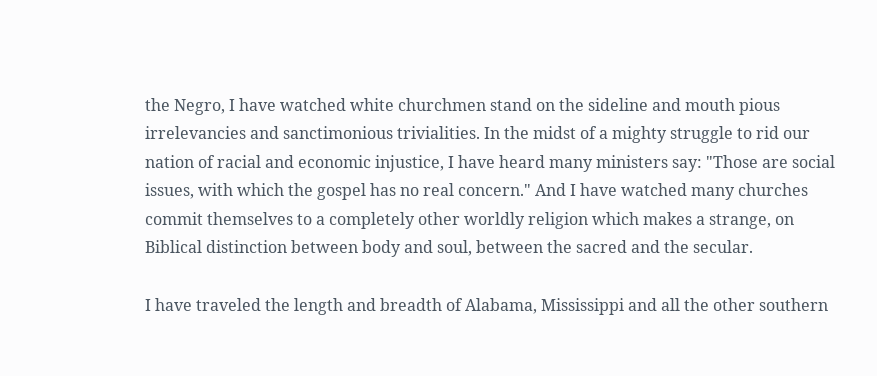the Negro, I have watched white churchmen stand on the sideline and mouth pious irrelevancies and sanctimonious trivialities. In the midst of a mighty struggle to rid our nation of racial and economic injustice, I have heard many ministers say: "Those are social issues, with which the gospel has no real concern." And I have watched many churches commit themselves to a completely other worldly religion which makes a strange, on Biblical distinction between body and soul, between the sacred and the secular.

I have traveled the length and breadth of Alabama, Mississippi and all the other southern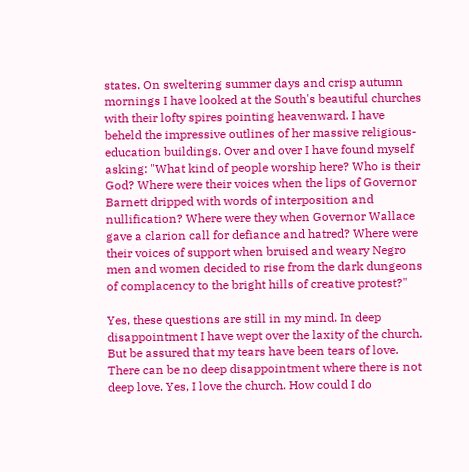states. On sweltering summer days and crisp autumn mornings I have looked at the South's beautiful churches with their lofty spires pointing heavenward. I have beheld the impressive outlines of her massive religious-education buildings. Over and over I have found myself asking: "What kind of people worship here? Who is their God? Where were their voices when the lips of Governor Barnett dripped with words of interposition and nullification? Where were they when Governor Wallace gave a clarion call for defiance and hatred? Where were their voices of support when bruised and weary Negro men and women decided to rise from the dark dungeons of complacency to the bright hills of creative protest?"

Yes, these questions are still in my mind. In deep disappointment I have wept over the laxity of the church. But be assured that my tears have been tears of love. There can be no deep disappointment where there is not deep love. Yes, I love the church. How could I do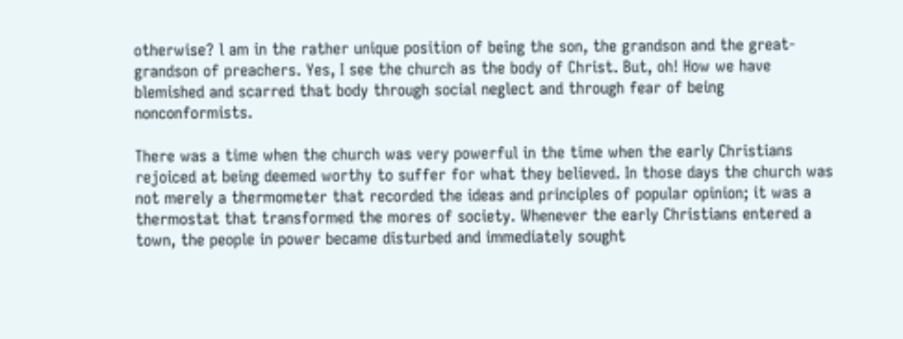otherwise? l am in the rather unique position of being the son, the grandson and the great-grandson of preachers. Yes, I see the church as the body of Christ. But, oh! How we have blemished and scarred that body through social neglect and through fear of being nonconformists.

There was a time when the church was very powerful in the time when the early Christians rejoiced at being deemed worthy to suffer for what they believed. In those days the church was not merely a thermometer that recorded the ideas and principles of popular opinion; it was a thermostat that transformed the mores of society. Whenever the early Christians entered a town, the people in power became disturbed and immediately sought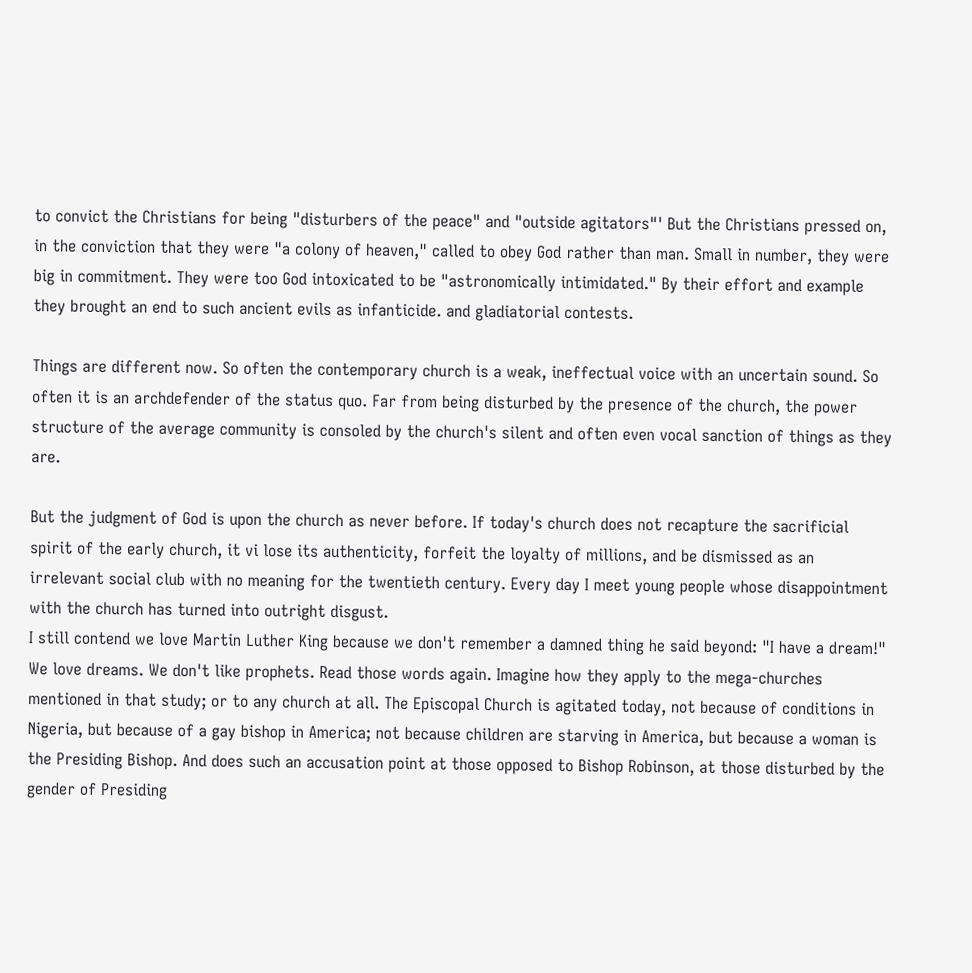to convict the Christians for being "disturbers of the peace" and "outside agitators"' But the Christians pressed on, in the conviction that they were "a colony of heaven," called to obey God rather than man. Small in number, they were big in commitment. They were too God intoxicated to be "astronomically intimidated." By their effort and example they brought an end to such ancient evils as infanticide. and gladiatorial contests.

Things are different now. So often the contemporary church is a weak, ineffectual voice with an uncertain sound. So often it is an archdefender of the status quo. Far from being disturbed by the presence of the church, the power structure of the average community is consoled by the church's silent and often even vocal sanction of things as they are.

But the judgment of God is upon the church as never before. If today's church does not recapture the sacrificial spirit of the early church, it vi lose its authenticity, forfeit the loyalty of millions, and be dismissed as an irrelevant social club with no meaning for the twentieth century. Every day I meet young people whose disappointment with the church has turned into outright disgust.
I still contend we love Martin Luther King because we don't remember a damned thing he said beyond: "I have a dream!" We love dreams. We don't like prophets. Read those words again. Imagine how they apply to the mega-churches mentioned in that study; or to any church at all. The Episcopal Church is agitated today, not because of conditions in Nigeria, but because of a gay bishop in America; not because children are starving in America, but because a woman is the Presiding Bishop. And does such an accusation point at those opposed to Bishop Robinson, at those disturbed by the gender of Presiding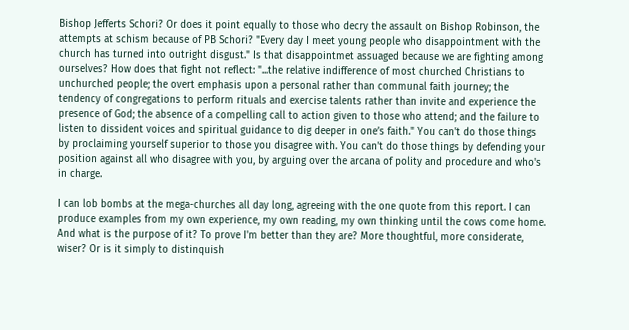Bishop Jefferts Schori? Or does it point equally to those who decry the assault on Bishop Robinson, the attempts at schism because of PB Schori? "Every day I meet young people who disappointment with the church has turned into outright disgust." Is that disappointmet assuaged because we are fighting among ourselves? How does that fight not reflect: "...the relative indifference of most churched Christians to unchurched people; the overt emphasis upon a personal rather than communal faith journey; the tendency of congregations to perform rituals and exercise talents rather than invite and experience the presence of God; the absence of a compelling call to action given to those who attend; and the failure to listen to dissident voices and spiritual guidance to dig deeper in one’s faith." You can't do those things by proclaiming yourself superior to those you disagree with. You can't do those things by defending your position against all who disagree with you, by arguing over the arcana of polity and procedure and who's in charge.

I can lob bombs at the mega-churches all day long, agreeing with the one quote from this report. I can produce examples from my own experience, my own reading, my own thinking until the cows come home. And what is the purpose of it? To prove I'm better than they are? More thoughtful, more considerate, wiser? Or is it simply to distinquish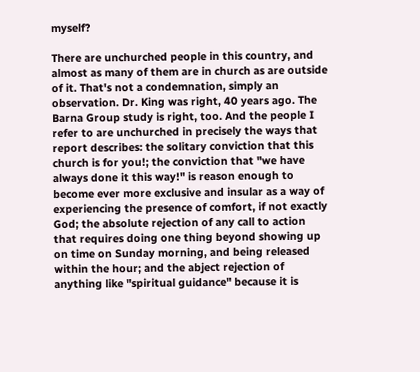myself?

There are unchurched people in this country, and almost as many of them are in church as are outside of it. That's not a condemnation, simply an observation. Dr. King was right, 40 years ago. The Barna Group study is right, too. And the people I refer to are unchurched in precisely the ways that report describes: the solitary conviction that this church is for you!; the conviction that "we have always done it this way!" is reason enough to become ever more exclusive and insular as a way of experiencing the presence of comfort, if not exactly God; the absolute rejection of any call to action that requires doing one thing beyond showing up on time on Sunday morning, and being released within the hour; and the abject rejection of anything like "spiritual guidance" because it is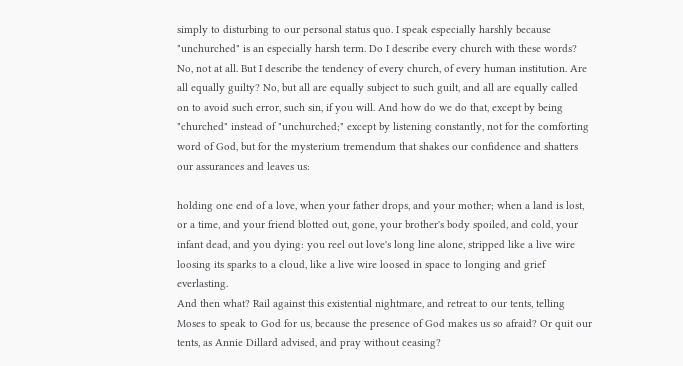simply to disturbing to our personal status quo. I speak especially harshly because "unchurched" is an especially harsh term. Do I describe every church with these words? No, not at all. But I describe the tendency of every church, of every human institution. Are all equally guilty? No, but all are equally subject to such guilt, and all are equally called on to avoid such error, such sin, if you will. And how do we do that, except by being "churched" instead of "unchurched;" except by listening constantly, not for the comforting word of God, but for the mysterium tremendum that shakes our confidence and shatters our assurances and leaves us:

holding one end of a love, when your father drops, and your mother; when a land is lost, or a time, and your friend blotted out, gone, your brother's body spoiled, and cold, your infant dead, and you dying: you reel out love's long line alone, stripped like a live wire loosing its sparks to a cloud, like a live wire loosed in space to longing and grief everlasting.
And then what? Rail against this existential nightmare, and retreat to our tents, telling Moses to speak to God for us, because the presence of God makes us so afraid? Or quit our tents, as Annie Dillard advised, and pray without ceasing?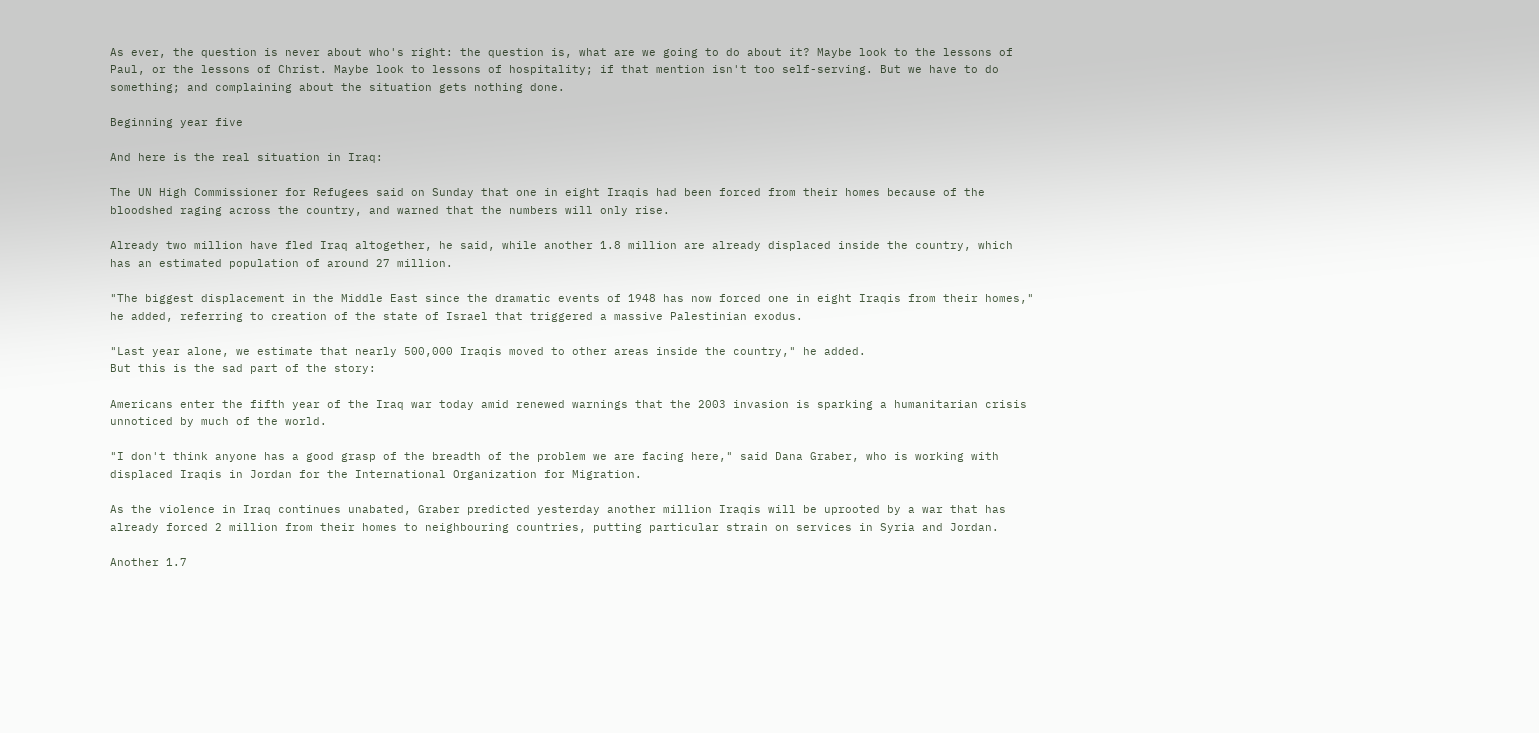As ever, the question is never about who's right: the question is, what are we going to do about it? Maybe look to the lessons of Paul, or the lessons of Christ. Maybe look to lessons of hospitality; if that mention isn't too self-serving. But we have to do something; and complaining about the situation gets nothing done.

Beginning year five

And here is the real situation in Iraq:

The UN High Commissioner for Refugees said on Sunday that one in eight Iraqis had been forced from their homes because of the bloodshed raging across the country, and warned that the numbers will only rise.

Already two million have fled Iraq altogether, he said, while another 1.8 million are already displaced inside the country, which has an estimated population of around 27 million.

"The biggest displacement in the Middle East since the dramatic events of 1948 has now forced one in eight Iraqis from their homes," he added, referring to creation of the state of Israel that triggered a massive Palestinian exodus.

"Last year alone, we estimate that nearly 500,000 Iraqis moved to other areas inside the country," he added.
But this is the sad part of the story:

Americans enter the fifth year of the Iraq war today amid renewed warnings that the 2003 invasion is sparking a humanitarian crisis unnoticed by much of the world.

"I don't think anyone has a good grasp of the breadth of the problem we are facing here," said Dana Graber, who is working with displaced Iraqis in Jordan for the International Organization for Migration.

As the violence in Iraq continues unabated, Graber predicted yesterday another million Iraqis will be uprooted by a war that has already forced 2 million from their homes to neighbouring countries, putting particular strain on services in Syria and Jordan.

Another 1.7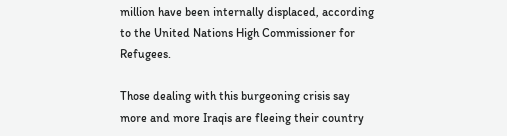million have been internally displaced, according to the United Nations High Commissioner for Refugees.

Those dealing with this burgeoning crisis say more and more Iraqis are fleeing their country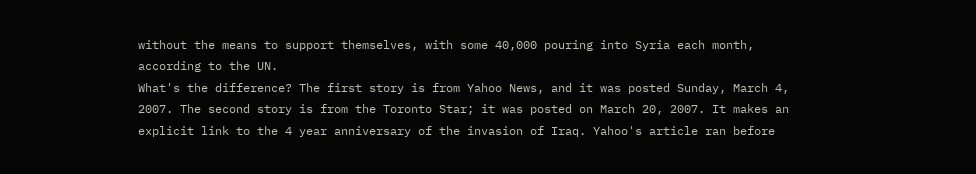without the means to support themselves, with some 40,000 pouring into Syria each month, according to the UN.
What's the difference? The first story is from Yahoo News, and it was posted Sunday, March 4, 2007. The second story is from the Toronto Star; it was posted on March 20, 2007. It makes an explicit link to the 4 year anniversary of the invasion of Iraq. Yahoo's article ran before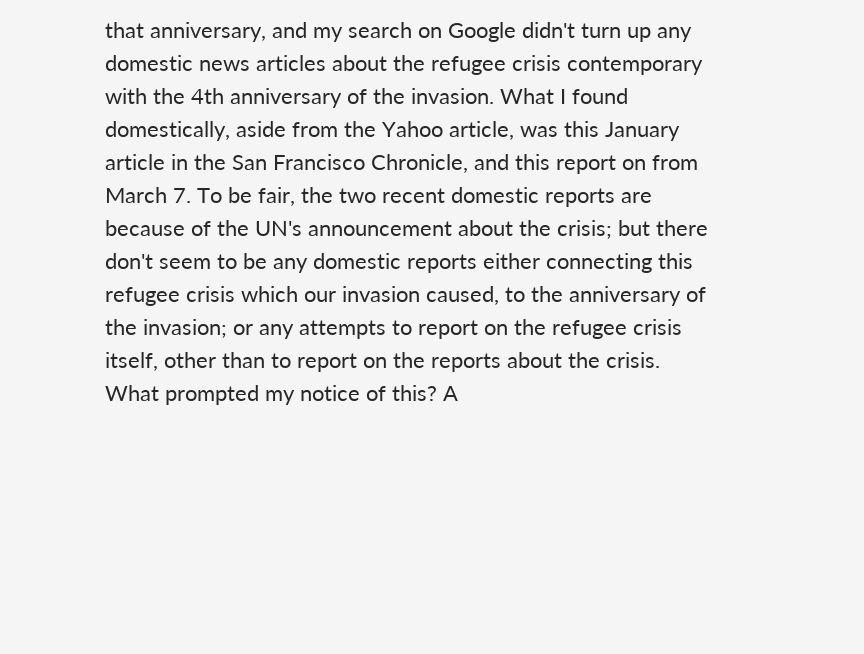that anniversary, and my search on Google didn't turn up any domestic news articles about the refugee crisis contemporary with the 4th anniversary of the invasion. What I found domestically, aside from the Yahoo article, was this January article in the San Francisco Chronicle, and this report on from March 7. To be fair, the two recent domestic reports are because of the UN's announcement about the crisis; but there don't seem to be any domestic reports either connecting this refugee crisis which our invasion caused, to the anniversary of the invasion; or any attempts to report on the refugee crisis itself, other than to report on the reports about the crisis. What prompted my notice of this? A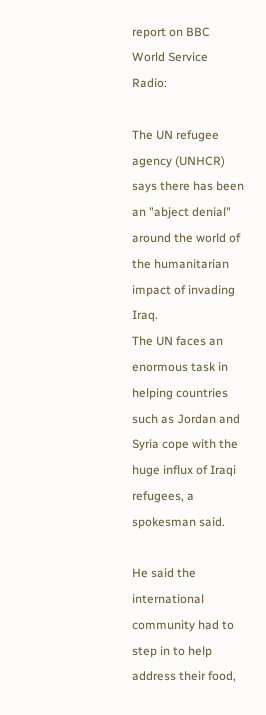report on BBC World Service Radio:

The UN refugee agency (UNHCR) says there has been an "abject denial" around the world of the humanitarian impact of invading Iraq.
The UN faces an enormous task in helping countries such as Jordan and Syria cope with the huge influx of Iraqi refugees, a spokesman said.

He said the international community had to step in to help address their food,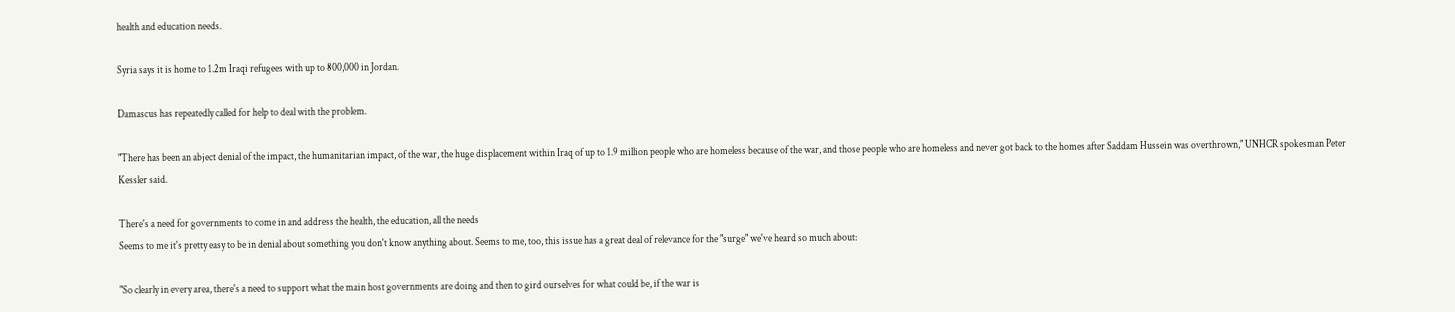health and education needs.

Syria says it is home to 1.2m Iraqi refugees with up to 800,000 in Jordan.

Damascus has repeatedly called for help to deal with the problem.

"There has been an abject denial of the impact, the humanitarian impact, of the war, the huge displacement within Iraq of up to 1.9 million people who are homeless because of the war, and those people who are homeless and never got back to the homes after Saddam Hussein was overthrown," UNHCR spokesman Peter Kessler said.

There's a need for governments to come in and address the health, the education, all the needs
Seems to me it's pretty easy to be in denial about something you don't know anything about. Seems to me, too, this issue has a great deal of relevance for the "surge" we've heard so much about:

"So clearly in every area, there's a need to support what the main host governments are doing and then to gird ourselves for what could be, if the war is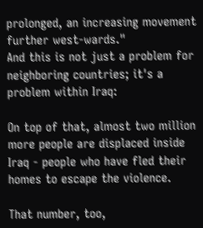prolonged, an increasing movement further west-wards."
And this is not just a problem for neighboring countries; it's a problem within Iraq:

On top of that, almost two million more people are displaced inside Iraq - people who have fled their homes to escape the violence.

That number, too,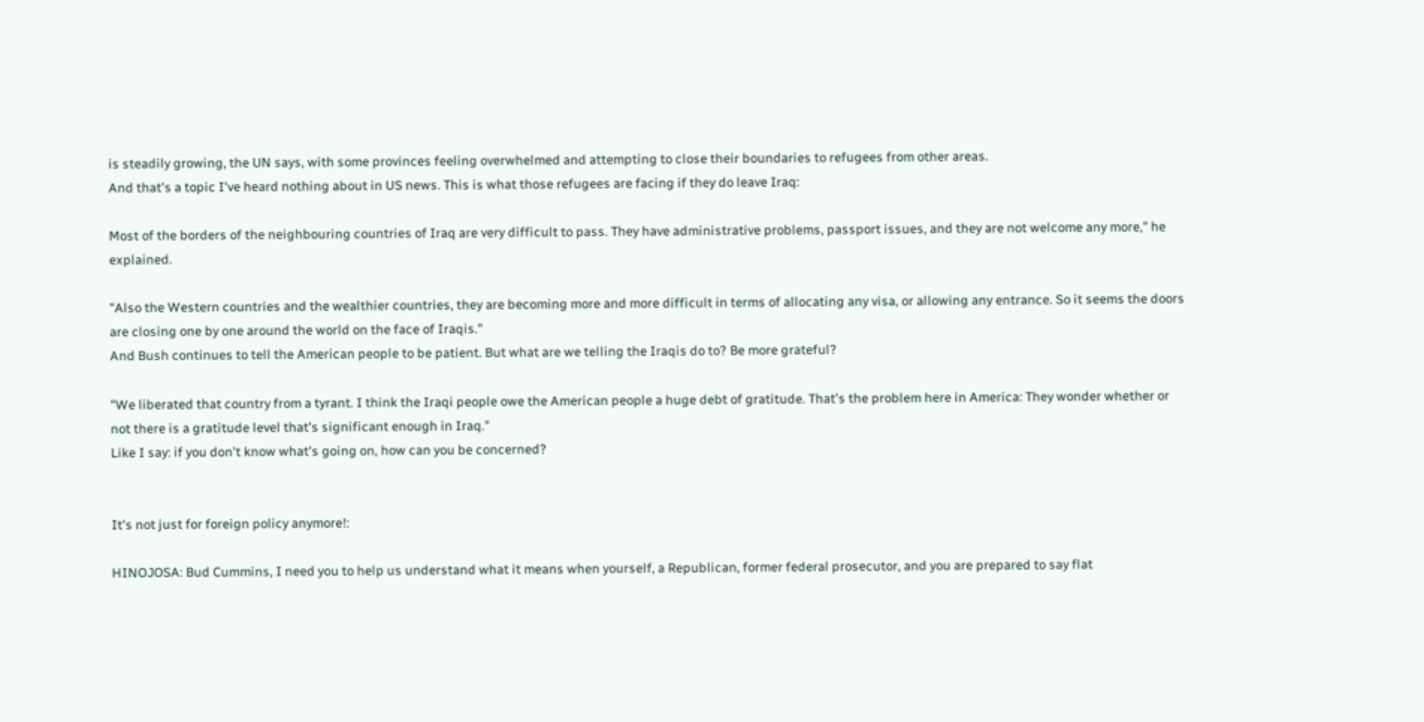is steadily growing, the UN says, with some provinces feeling overwhelmed and attempting to close their boundaries to refugees from other areas.
And that's a topic I've heard nothing about in US news. This is what those refugees are facing if they do leave Iraq:

Most of the borders of the neighbouring countries of Iraq are very difficult to pass. They have administrative problems, passport issues, and they are not welcome any more," he explained.

"Also the Western countries and the wealthier countries, they are becoming more and more difficult in terms of allocating any visa, or allowing any entrance. So it seems the doors are closing one by one around the world on the face of Iraqis."
And Bush continues to tell the American people to be patient. But what are we telling the Iraqis do to? Be more grateful?

"We liberated that country from a tyrant. I think the Iraqi people owe the American people a huge debt of gratitude. That's the problem here in America: They wonder whether or not there is a gratitude level that's significant enough in Iraq."
Like I say: if you don't know what's going on, how can you be concerned?


It's not just for foreign policy anymore!:

HINOJOSA: Bud Cummins, I need you to help us understand what it means when yourself, a Republican, former federal prosecutor, and you are prepared to say flat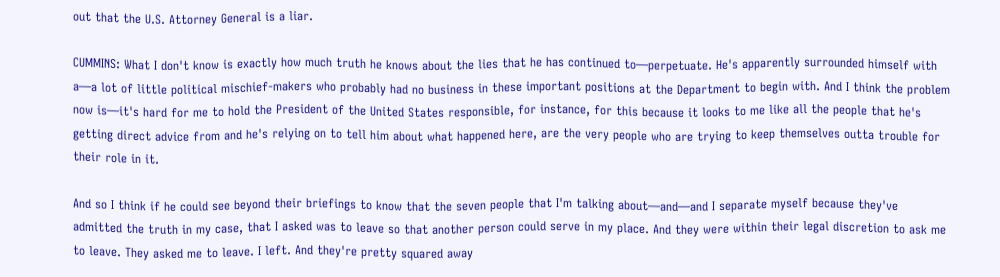out that the U.S. Attorney General is a liar.

CUMMINS: What I don't know is exactly how much truth he knows about the lies that he has continued to—perpetuate. He's apparently surrounded himself with a—a lot of little political mischief-makers who probably had no business in these important positions at the Department to begin with. And I think the problem now is—it's hard for me to hold the President of the United States responsible, for instance, for this because it looks to me like all the people that he's getting direct advice from and he's relying on to tell him about what happened here, are the very people who are trying to keep themselves outta trouble for their role in it.

And so I think if he could see beyond their briefings to know that the seven people that I'm talking about—and—and I separate myself because they've admitted the truth in my case, that I asked was to leave so that another person could serve in my place. And they were within their legal discretion to ask me to leave. They asked me to leave. I left. And they're pretty squared away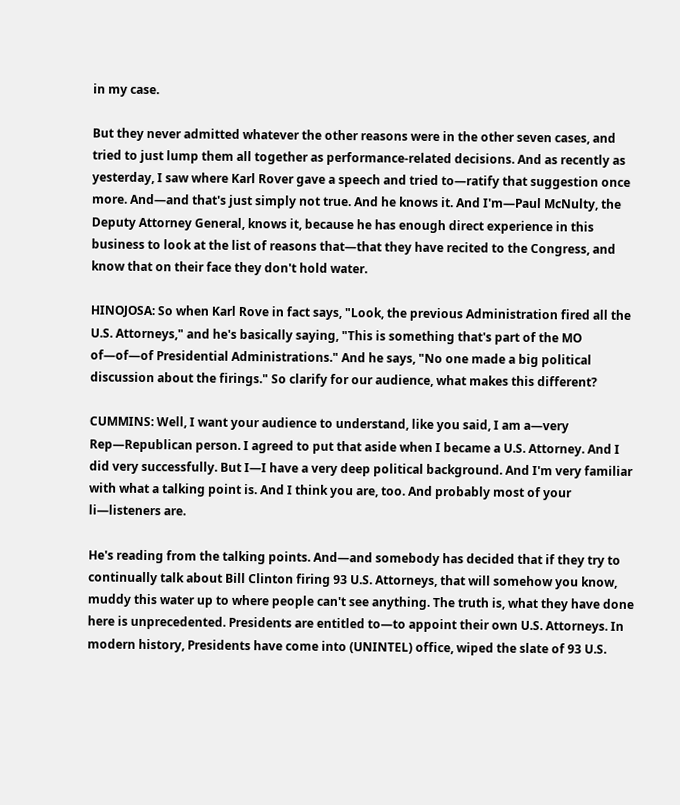in my case.

But they never admitted whatever the other reasons were in the other seven cases, and tried to just lump them all together as performance-related decisions. And as recently as yesterday, I saw where Karl Rover gave a speech and tried to—ratify that suggestion once more. And—and that's just simply not true. And he knows it. And I'm—Paul McNulty, the Deputy Attorney General, knows it, because he has enough direct experience in this business to look at the list of reasons that—that they have recited to the Congress, and know that on their face they don't hold water.

HINOJOSA: So when Karl Rove in fact says, "Look, the previous Administration fired all the U.S. Attorneys," and he's basically saying, "This is something that's part of the MO of—of—of Presidential Administrations." And he says, "No one made a big political discussion about the firings." So clarify for our audience, what makes this different?

CUMMINS: Well, I want your audience to understand, like you said, I am a—very Rep—Republican person. I agreed to put that aside when I became a U.S. Attorney. And I did very successfully. But I—I have a very deep political background. And I'm very familiar with what a talking point is. And I think you are, too. And probably most of your li—listeners are.

He's reading from the talking points. And—and somebody has decided that if they try to continually talk about Bill Clinton firing 93 U.S. Attorneys, that will somehow you know, muddy this water up to where people can't see anything. The truth is, what they have done here is unprecedented. Presidents are entitled to—to appoint their own U.S. Attorneys. In modern history, Presidents have come into (UNINTEL) office, wiped the slate of 93 U.S.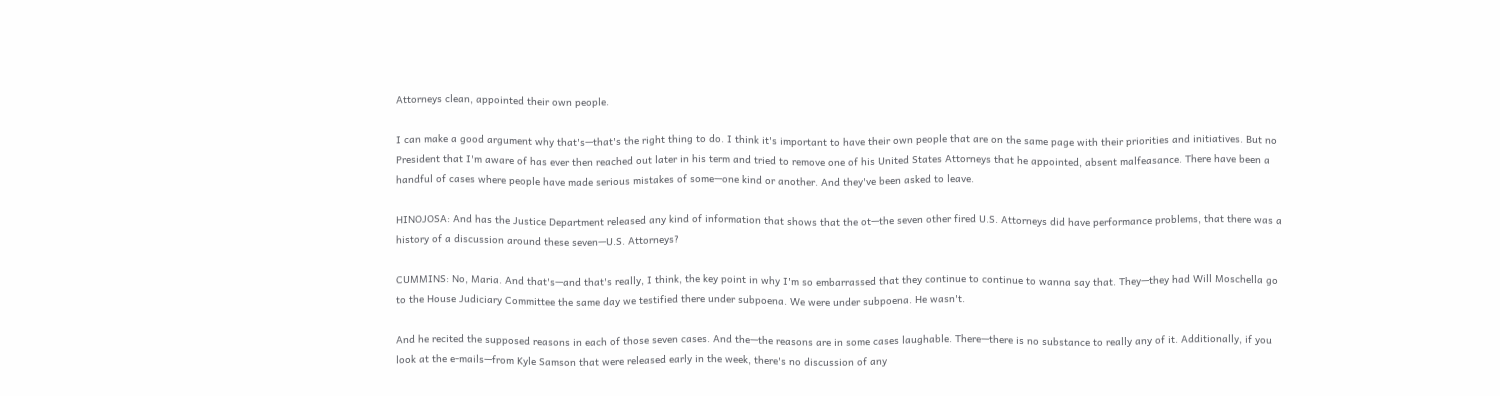Attorneys clean, appointed their own people.

I can make a good argument why that's—that's the right thing to do. I think it's important to have their own people that are on the same page with their priorities and initiatives. But no President that I'm aware of has ever then reached out later in his term and tried to remove one of his United States Attorneys that he appointed, absent malfeasance. There have been a handful of cases where people have made serious mistakes of some—one kind or another. And they've been asked to leave.

HINOJOSA: And has the Justice Department released any kind of information that shows that the ot—the seven other fired U.S. Attorneys did have performance problems, that there was a history of a discussion around these seven—U.S. Attorneys?

CUMMINS: No, Maria. And that's—and that's really, I think, the key point in why I'm so embarrassed that they continue to continue to wanna say that. They—they had Will Moschella go to the House Judiciary Committee the same day we testified there under subpoena. We were under subpoena. He wasn't.

And he recited the supposed reasons in each of those seven cases. And the—the reasons are in some cases laughable. There—there is no substance to really any of it. Additionally, if you look at the e-mails—from Kyle Samson that were released early in the week, there's no discussion of any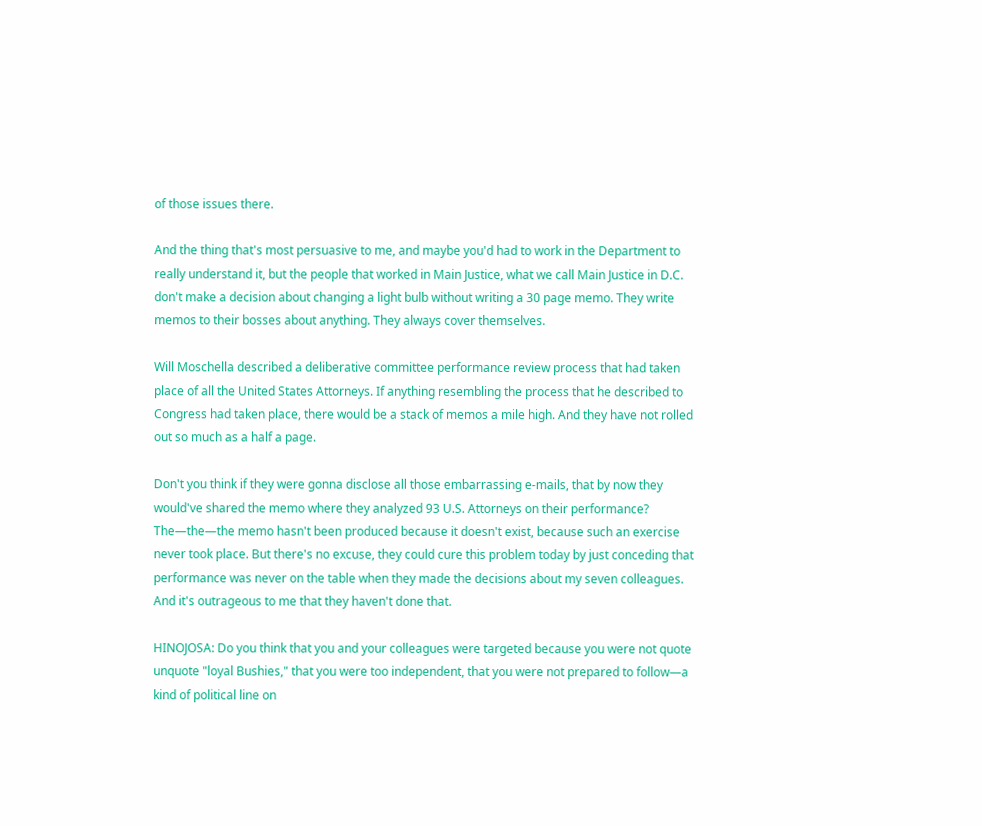of those issues there.

And the thing that's most persuasive to me, and maybe you'd had to work in the Department to really understand it, but the people that worked in Main Justice, what we call Main Justice in D.C. don't make a decision about changing a light bulb without writing a 30 page memo. They write memos to their bosses about anything. They always cover themselves.

Will Moschella described a deliberative committee performance review process that had taken place of all the United States Attorneys. If anything resembling the process that he described to Congress had taken place, there would be a stack of memos a mile high. And they have not rolled out so much as a half a page.

Don't you think if they were gonna disclose all those embarrassing e-mails, that by now they would've shared the memo where they analyzed 93 U.S. Attorneys on their performance? The—the—the memo hasn't been produced because it doesn't exist, because such an exercise never took place. But there's no excuse, they could cure this problem today by just conceding that performance was never on the table when they made the decisions about my seven colleagues. And it's outrageous to me that they haven't done that.

HINOJOSA: Do you think that you and your colleagues were targeted because you were not quote unquote "loyal Bushies," that you were too independent, that you were not prepared to follow—a kind of political line on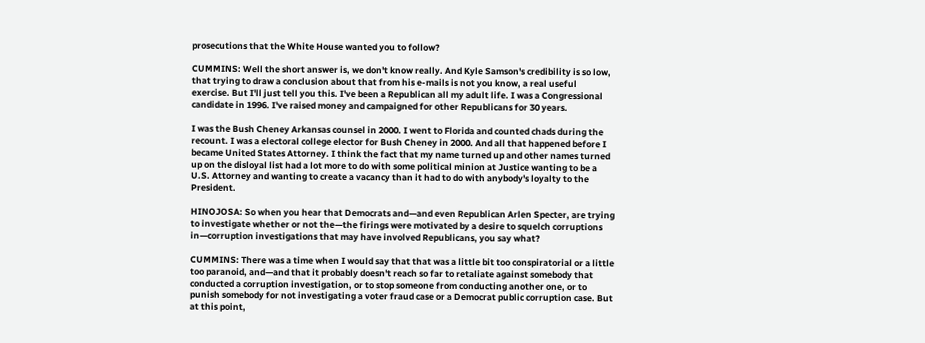prosecutions that the White House wanted you to follow?

CUMMINS: Well the short answer is, we don't know really. And Kyle Samson's credibility is so low, that trying to draw a conclusion about that from his e-mails is not you know, a real useful exercise. But I'll just tell you this. I've been a Republican all my adult life. I was a Congressional candidate in 1996. I've raised money and campaigned for other Republicans for 30 years.

I was the Bush Cheney Arkansas counsel in 2000. I went to Florida and counted chads during the recount. I was a electoral college elector for Bush Cheney in 2000. And all that happened before I became United States Attorney. I think the fact that my name turned up and other names turned up on the disloyal list had a lot more to do with some political minion at Justice wanting to be a U.S. Attorney and wanting to create a vacancy than it had to do with anybody's loyalty to the President.

HINOJOSA: So when you hear that Democrats and—and even Republican Arlen Specter, are trying to investigate whether or not the—the firings were motivated by a desire to squelch corruptions in—corruption investigations that may have involved Republicans, you say what?

CUMMINS: There was a time when I would say that that was a little bit too conspiratorial or a little too paranoid, and—and that it probably doesn't reach so far to retaliate against somebody that conducted a corruption investigation, or to stop someone from conducting another one, or to punish somebody for not investigating a voter fraud case or a Democrat public corruption case. But at this point,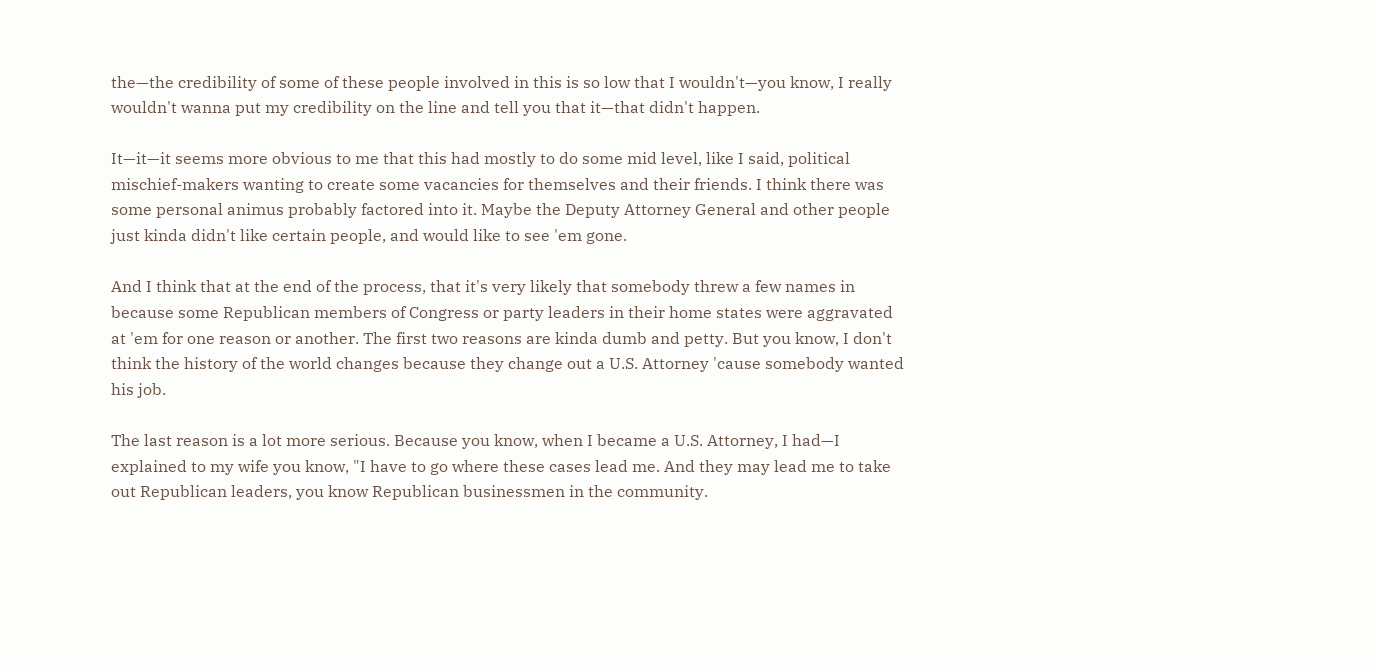the—the credibility of some of these people involved in this is so low that I wouldn't—you know, I really wouldn't wanna put my credibility on the line and tell you that it—that didn't happen.

It—it—it seems more obvious to me that this had mostly to do some mid level, like I said, political mischief-makers wanting to create some vacancies for themselves and their friends. I think there was some personal animus probably factored into it. Maybe the Deputy Attorney General and other people just kinda didn't like certain people, and would like to see 'em gone.

And I think that at the end of the process, that it's very likely that somebody threw a few names in because some Republican members of Congress or party leaders in their home states were aggravated at 'em for one reason or another. The first two reasons are kinda dumb and petty. But you know, I don't think the history of the world changes because they change out a U.S. Attorney 'cause somebody wanted his job.

The last reason is a lot more serious. Because you know, when I became a U.S. Attorney, I had—I explained to my wife you know, "I have to go where these cases lead me. And they may lead me to take out Republican leaders, you know Republican businessmen in the community.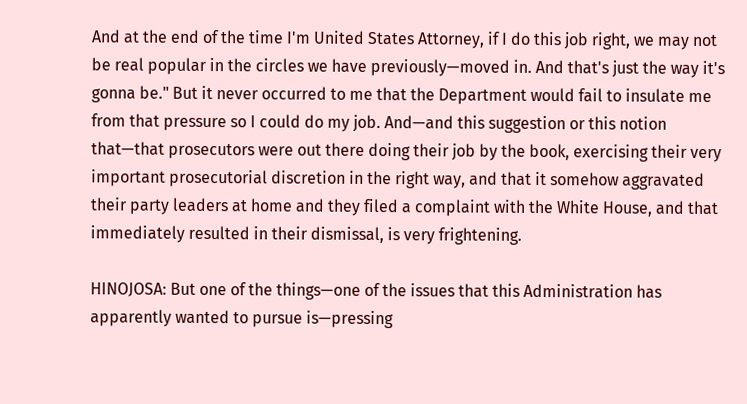And at the end of the time I'm United States Attorney, if I do this job right, we may not be real popular in the circles we have previously—moved in. And that's just the way it's gonna be." But it never occurred to me that the Department would fail to insulate me from that pressure so I could do my job. And—and this suggestion or this notion that—that prosecutors were out there doing their job by the book, exercising their very important prosecutorial discretion in the right way, and that it somehow aggravated their party leaders at home and they filed a complaint with the White House, and that immediately resulted in their dismissal, is very frightening.

HINOJOSA: But one of the things—one of the issues that this Administration has apparently wanted to pursue is—pressing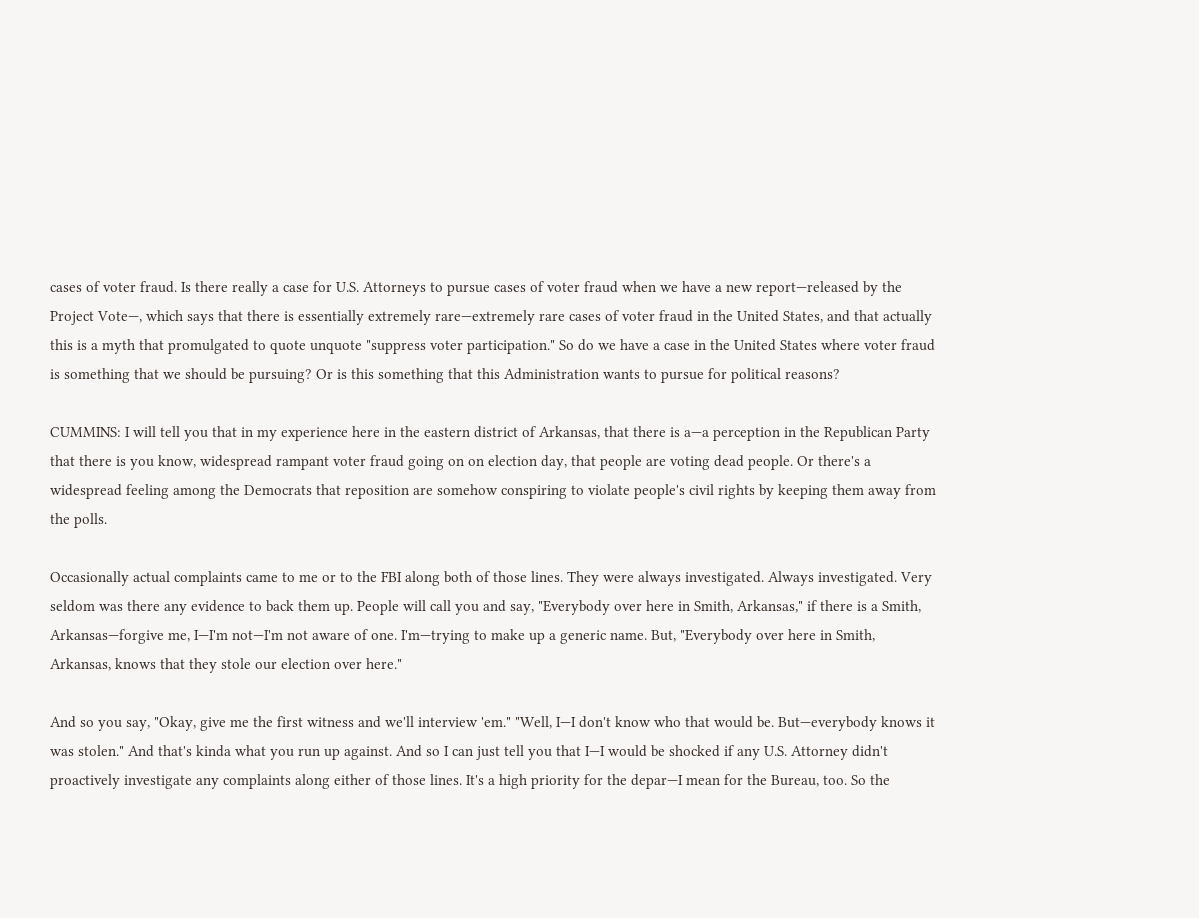cases of voter fraud. Is there really a case for U.S. Attorneys to pursue cases of voter fraud when we have a new report—released by the Project Vote—, which says that there is essentially extremely rare—extremely rare cases of voter fraud in the United States, and that actually this is a myth that promulgated to quote unquote "suppress voter participation." So do we have a case in the United States where voter fraud is something that we should be pursuing? Or is this something that this Administration wants to pursue for political reasons?

CUMMINS: I will tell you that in my experience here in the eastern district of Arkansas, that there is a—a perception in the Republican Party that there is you know, widespread rampant voter fraud going on on election day, that people are voting dead people. Or there's a widespread feeling among the Democrats that reposition are somehow conspiring to violate people's civil rights by keeping them away from the polls.

Occasionally actual complaints came to me or to the FBI along both of those lines. They were always investigated. Always investigated. Very seldom was there any evidence to back them up. People will call you and say, "Everybody over here in Smith, Arkansas," if there is a Smith, Arkansas—forgive me, I—I'm not—I'm not aware of one. I'm—trying to make up a generic name. But, "Everybody over here in Smith, Arkansas, knows that they stole our election over here."

And so you say, "Okay, give me the first witness and we'll interview 'em." "Well, I—I don't know who that would be. But—everybody knows it was stolen." And that's kinda what you run up against. And so I can just tell you that I—I would be shocked if any U.S. Attorney didn't proactively investigate any complaints along either of those lines. It's a high priority for the depar—I mean for the Bureau, too. So the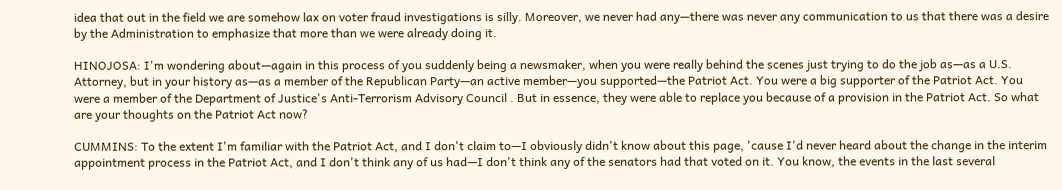idea that out in the field we are somehow lax on voter fraud investigations is silly. Moreover, we never had any—there was never any communication to us that there was a desire by the Administration to emphasize that more than we were already doing it.

HINOJOSA: I'm wondering about—again in this process of you suddenly being a newsmaker, when you were really behind the scenes just trying to do the job as—as a U.S. Attorney, but in your history as—as a member of the Republican Party—an active member—you supported—the Patriot Act. You were a big supporter of the Patriot Act. You were a member of the Department of Justice's Anti-Terrorism Advisory Council . But in essence, they were able to replace you because of a provision in the Patriot Act. So what are your thoughts on the Patriot Act now?

CUMMINS: To the extent I'm familiar with the Patriot Act, and I don't claim to—I obviously didn't know about this page, 'cause I'd never heard about the change in the interim appointment process in the Patriot Act, and I don't think any of us had—I don't think any of the senators had that voted on it. You know, the events in the last several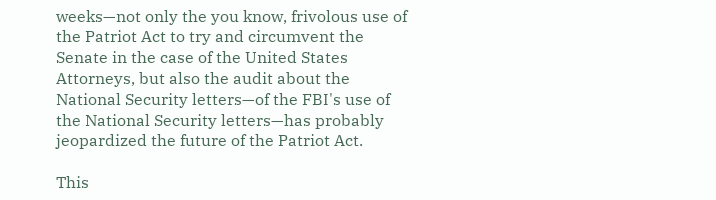weeks—not only the you know, frivolous use of the Patriot Act to try and circumvent the Senate in the case of the United States Attorneys, but also the audit about the National Security letters—of the FBI's use of the National Security letters—has probably jeopardized the future of the Patriot Act.

This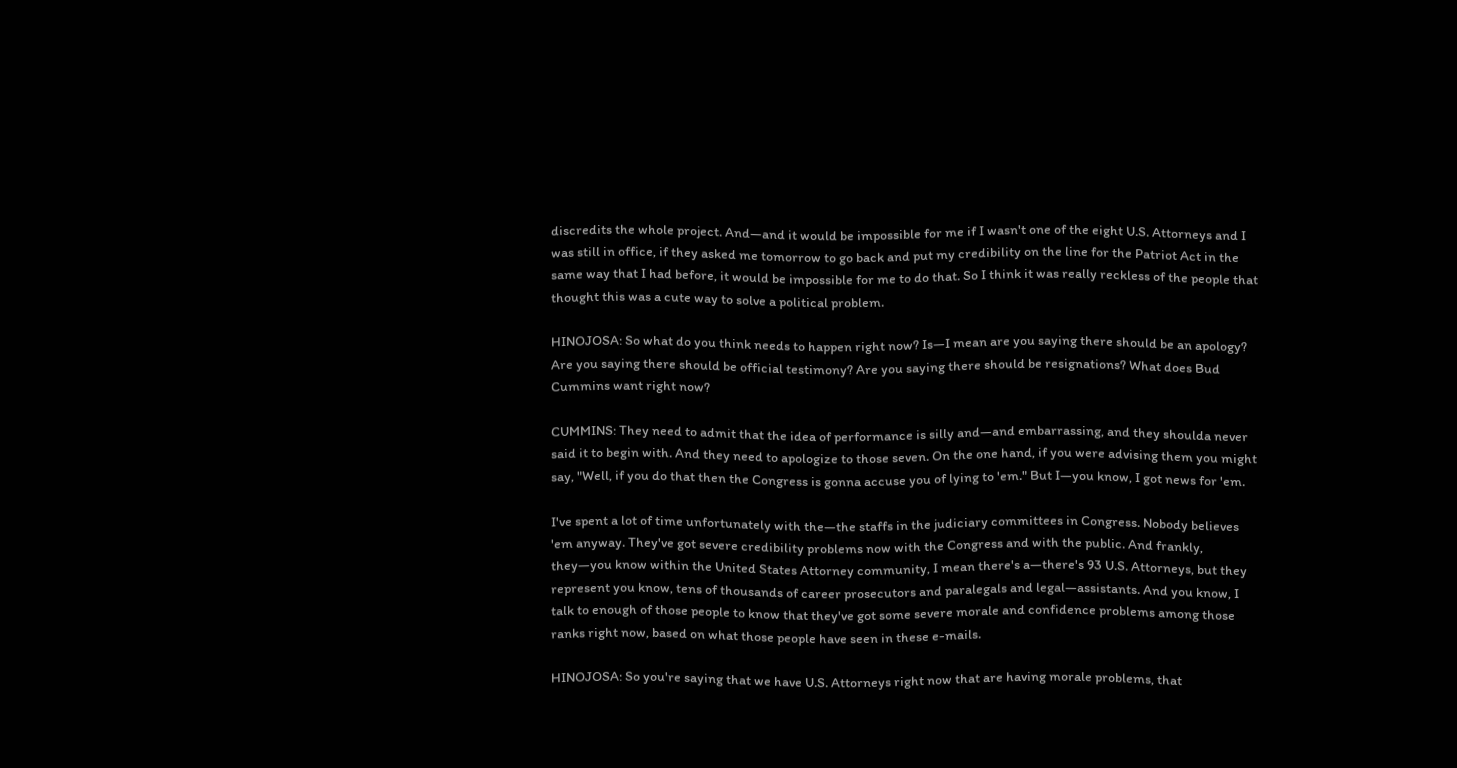discredits the whole project. And—and it would be impossible for me if I wasn't one of the eight U.S. Attorneys and I was still in office, if they asked me tomorrow to go back and put my credibility on the line for the Patriot Act in the same way that I had before, it would be impossible for me to do that. So I think it was really reckless of the people that thought this was a cute way to solve a political problem.

HINOJOSA: So what do you think needs to happen right now? Is—I mean are you saying there should be an apology? Are you saying there should be official testimony? Are you saying there should be resignations? What does Bud Cummins want right now?

CUMMINS: They need to admit that the idea of performance is silly and—and embarrassing, and they shoulda never said it to begin with. And they need to apologize to those seven. On the one hand, if you were advising them you might say, "Well, if you do that then the Congress is gonna accuse you of lying to 'em." But I—you know, I got news for 'em.

I've spent a lot of time unfortunately with the—the staffs in the judiciary committees in Congress. Nobody believes 'em anyway. They've got severe credibility problems now with the Congress and with the public. And frankly, they—you know within the United States Attorney community, I mean there's a—there's 93 U.S. Attorneys, but they represent you know, tens of thousands of career prosecutors and paralegals and legal—assistants. And you know, I talk to enough of those people to know that they've got some severe morale and confidence problems among those ranks right now, based on what those people have seen in these e-mails.

HINOJOSA: So you're saying that we have U.S. Attorneys right now that are having morale problems, that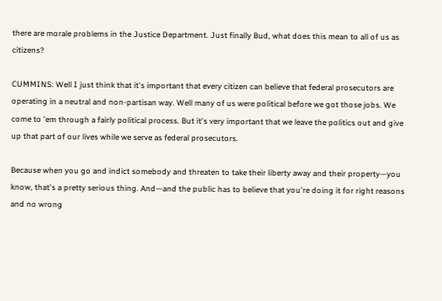there are morale problems in the Justice Department. Just finally Bud, what does this mean to all of us as citizens?

CUMMINS: Well I just think that it's important that every citizen can believe that federal prosecutors are operating in a neutral and non-partisan way. Well many of us were political before we got those jobs. We come to 'em through a fairly political process. But it's very important that we leave the politics out and give up that part of our lives while we serve as federal prosecutors.

Because when you go and indict somebody and threaten to take their liberty away and their property—you know, that's a pretty serious thing. And—and the public has to believe that you're doing it for right reasons and no wrong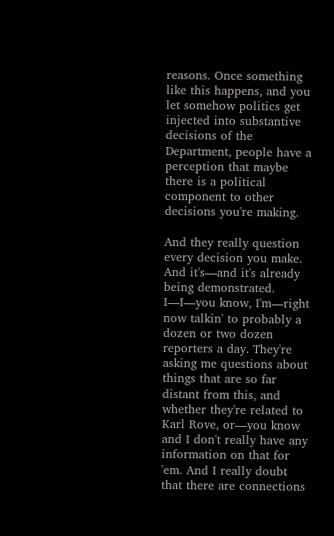reasons. Once something like this happens, and you let somehow politics get injected into substantive decisions of the Department, people have a perception that maybe there is a political component to other decisions you're making.

And they really question every decision you make. And it's—and it's already being demonstrated. I—I—you know, I'm—right now talkin' to probably a dozen or two dozen reporters a day. They're asking me questions about things that are so far distant from this, and whether they're related to Karl Rove, or—you know and I don't really have any information on that for 'em. And I really doubt that there are connections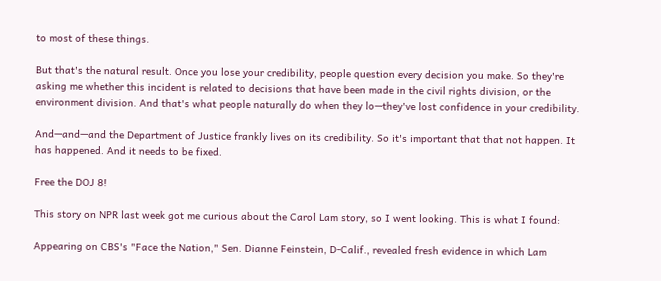to most of these things.

But that's the natural result. Once you lose your credibility, people question every decision you make. So they're asking me whether this incident is related to decisions that have been made in the civil rights division, or the environment division. And that's what people naturally do when they lo—they've lost confidence in your credibility.

And—and—and the Department of Justice frankly lives on its credibility. So it's important that that not happen. It has happened. And it needs to be fixed.

Free the DOJ 8!

This story on NPR last week got me curious about the Carol Lam story, so I went looking. This is what I found:

Appearing on CBS's "Face the Nation," Sen. Dianne Feinstein, D-Calif., revealed fresh evidence in which Lam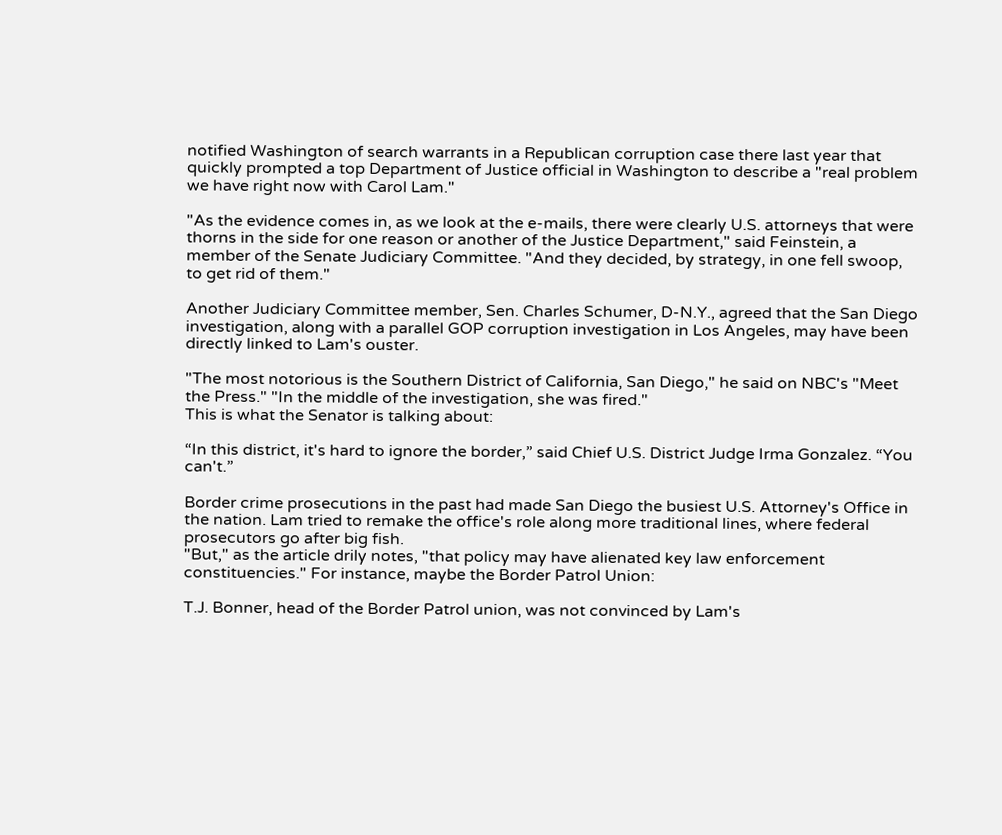notified Washington of search warrants in a Republican corruption case there last year that quickly prompted a top Department of Justice official in Washington to describe a "real problem we have right now with Carol Lam."

"As the evidence comes in, as we look at the e-mails, there were clearly U.S. attorneys that were thorns in the side for one reason or another of the Justice Department," said Feinstein, a member of the Senate Judiciary Committee. "And they decided, by strategy, in one fell swoop, to get rid of them."

Another Judiciary Committee member, Sen. Charles Schumer, D-N.Y., agreed that the San Diego investigation, along with a parallel GOP corruption investigation in Los Angeles, may have been directly linked to Lam's ouster.

"The most notorious is the Southern District of California, San Diego," he said on NBC's "Meet the Press." "In the middle of the investigation, she was fired."
This is what the Senator is talking about:

“In this district, it's hard to ignore the border,” said Chief U.S. District Judge Irma Gonzalez. “You can't.”

Border crime prosecutions in the past had made San Diego the busiest U.S. Attorney's Office in the nation. Lam tried to remake the office's role along more traditional lines, where federal prosecutors go after big fish.
"But," as the article drily notes, "that policy may have alienated key law enforcement constituencies." For instance, maybe the Border Patrol Union:

T.J. Bonner, head of the Border Patrol union, was not convinced by Lam's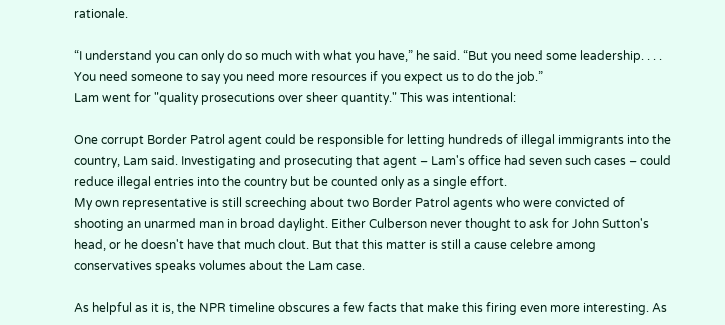rationale.

“I understand you can only do so much with what you have,” he said. “But you need some leadership. . . . You need someone to say you need more resources if you expect us to do the job.”
Lam went for "quality prosecutions over sheer quantity." This was intentional:

One corrupt Border Patrol agent could be responsible for letting hundreds of illegal immigrants into the country, Lam said. Investigating and prosecuting that agent – Lam's office had seven such cases – could reduce illegal entries into the country but be counted only as a single effort.
My own representative is still screeching about two Border Patrol agents who were convicted of shooting an unarmed man in broad daylight. Either Culberson never thought to ask for John Sutton's head, or he doesn't have that much clout. But that this matter is still a cause celebre among conservatives speaks volumes about the Lam case.

As helpful as it is, the NPR timeline obscures a few facts that make this firing even more interesting. As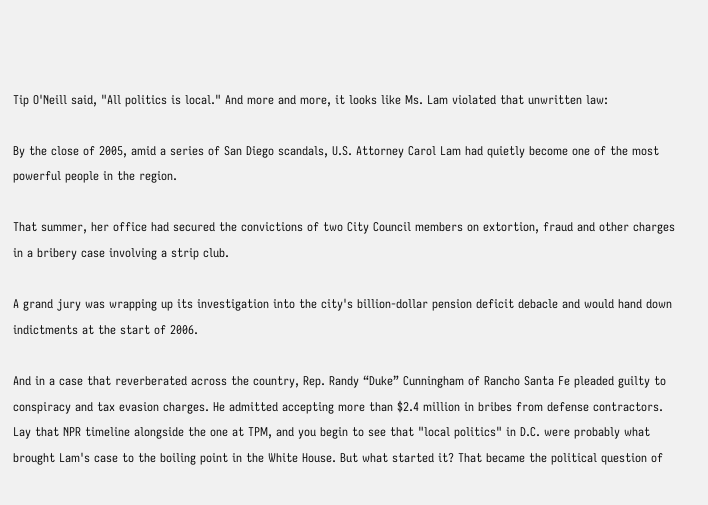Tip O'Neill said, "All politics is local." And more and more, it looks like Ms. Lam violated that unwritten law:

By the close of 2005, amid a series of San Diego scandals, U.S. Attorney Carol Lam had quietly become one of the most powerful people in the region.

That summer, her office had secured the convictions of two City Council members on extortion, fraud and other charges in a bribery case involving a strip club.

A grand jury was wrapping up its investigation into the city's billion-dollar pension deficit debacle and would hand down indictments at the start of 2006.

And in a case that reverberated across the country, Rep. Randy “Duke” Cunningham of Rancho Santa Fe pleaded guilty to conspiracy and tax evasion charges. He admitted accepting more than $2.4 million in bribes from defense contractors.
Lay that NPR timeline alongside the one at TPM, and you begin to see that "local politics" in D.C. were probably what brought Lam's case to the boiling point in the White House. But what started it? That became the political question of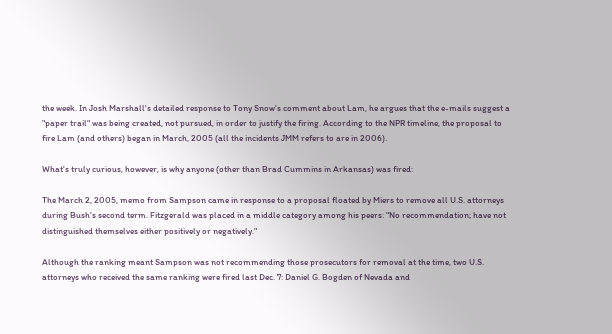the week. In Josh Marshall's detailed response to Tony Snow's comment about Lam, he argues that the e-mails suggest a "paper trail" was being created, not pursued, in order to justify the firing. According to the NPR timeline, the proposal to fire Lam (and others) began in March, 2005 (all the incidents JMM refers to are in 2006).

What's truly curious, however, is why anyone (other than Brad Cummins in Arkansas) was fired:

The March 2, 2005, memo from Sampson came in response to a proposal floated by Miers to remove all U.S. attorneys during Bush's second term. Fitzgerald was placed in a middle category among his peers: "No recommendation; have not distinguished themselves either positively or negatively."

Although the ranking meant Sampson was not recommending those prosecutors for removal at the time, two U.S. attorneys who received the same ranking were fired last Dec. 7: Daniel G. Bogden of Nevada and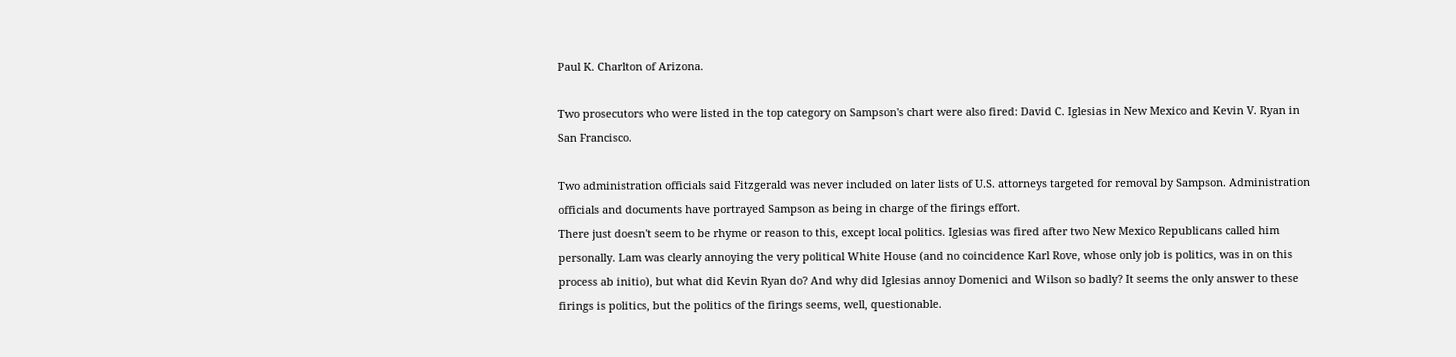Paul K. Charlton of Arizona.

Two prosecutors who were listed in the top category on Sampson's chart were also fired: David C. Iglesias in New Mexico and Kevin V. Ryan in San Francisco.

Two administration officials said Fitzgerald was never included on later lists of U.S. attorneys targeted for removal by Sampson. Administration officials and documents have portrayed Sampson as being in charge of the firings effort.
There just doesn't seem to be rhyme or reason to this, except local politics. Iglesias was fired after two New Mexico Republicans called him personally. Lam was clearly annoying the very political White House (and no coincidence Karl Rove, whose only job is politics, was in on this process ab initio), but what did Kevin Ryan do? And why did Iglesias annoy Domenici and Wilson so badly? It seems the only answer to these firings is politics, but the politics of the firings seems, well, questionable.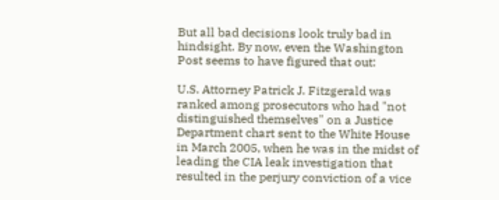But all bad decisions look truly bad in hindsight. By now, even the Washington Post seems to have figured that out:

U.S. Attorney Patrick J. Fitzgerald was ranked among prosecutors who had "not distinguished themselves" on a Justice Department chart sent to the White House in March 2005, when he was in the midst of leading the CIA leak investigation that resulted in the perjury conviction of a vice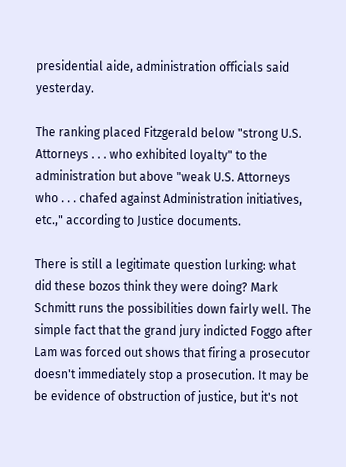presidential aide, administration officials said yesterday.

The ranking placed Fitzgerald below "strong U.S. Attorneys . . . who exhibited loyalty" to the administration but above "weak U.S. Attorneys who . . . chafed against Administration initiatives, etc.," according to Justice documents.

There is still a legitimate question lurking: what did these bozos think they were doing? Mark Schmitt runs the possibilities down fairly well. The simple fact that the grand jury indicted Foggo after Lam was forced out shows that firing a prosecutor doesn't immediately stop a prosecution. It may be be evidence of obstruction of justice, but it's not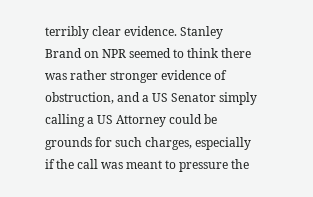terribly clear evidence. Stanley Brand on NPR seemed to think there was rather stronger evidence of obstruction, and a US Senator simply calling a US Attorney could be grounds for such charges, especially if the call was meant to pressure the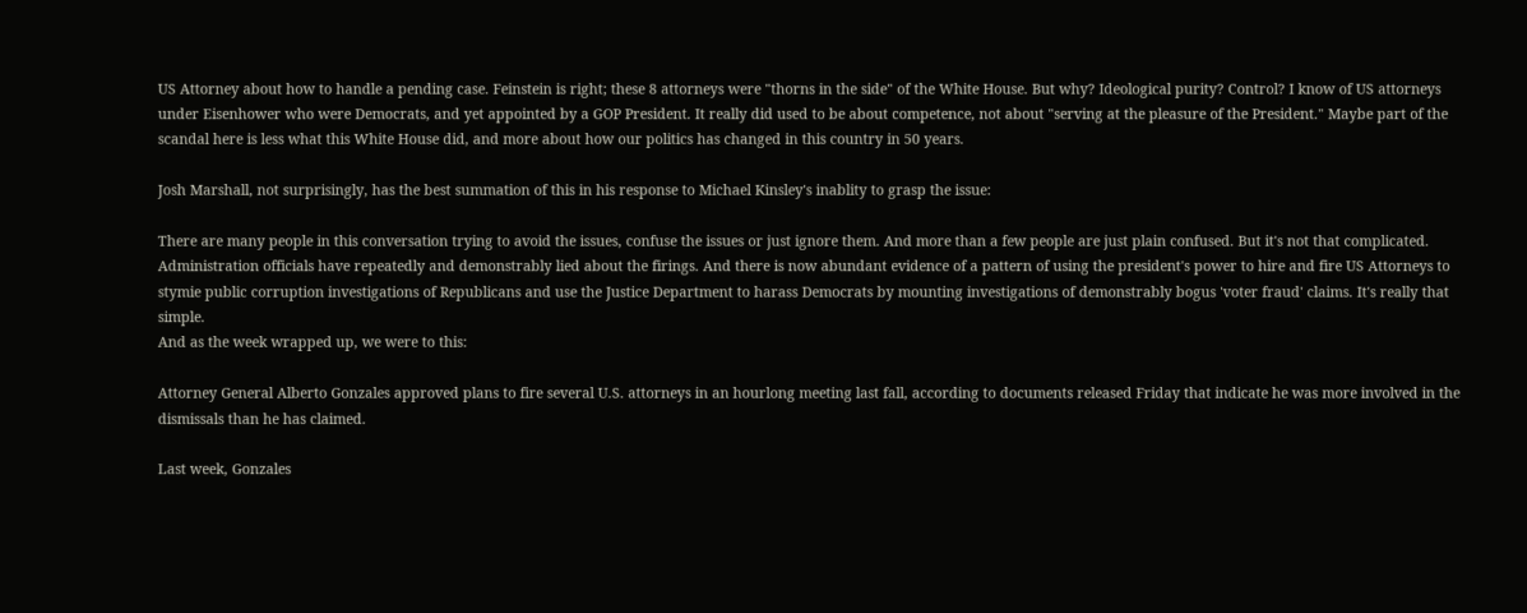US Attorney about how to handle a pending case. Feinstein is right; these 8 attorneys were "thorns in the side" of the White House. But why? Ideological purity? Control? I know of US attorneys under Eisenhower who were Democrats, and yet appointed by a GOP President. It really did used to be about competence, not about "serving at the pleasure of the President." Maybe part of the scandal here is less what this White House did, and more about how our politics has changed in this country in 50 years.

Josh Marshall, not surprisingly, has the best summation of this in his response to Michael Kinsley's inablity to grasp the issue:

There are many people in this conversation trying to avoid the issues, confuse the issues or just ignore them. And more than a few people are just plain confused. But it's not that complicated. Administration officials have repeatedly and demonstrably lied about the firings. And there is now abundant evidence of a pattern of using the president's power to hire and fire US Attorneys to stymie public corruption investigations of Republicans and use the Justice Department to harass Democrats by mounting investigations of demonstrably bogus 'voter fraud' claims. It's really that simple.
And as the week wrapped up, we were to this:

Attorney General Alberto Gonzales approved plans to fire several U.S. attorneys in an hourlong meeting last fall, according to documents released Friday that indicate he was more involved in the dismissals than he has claimed.

Last week, Gonzales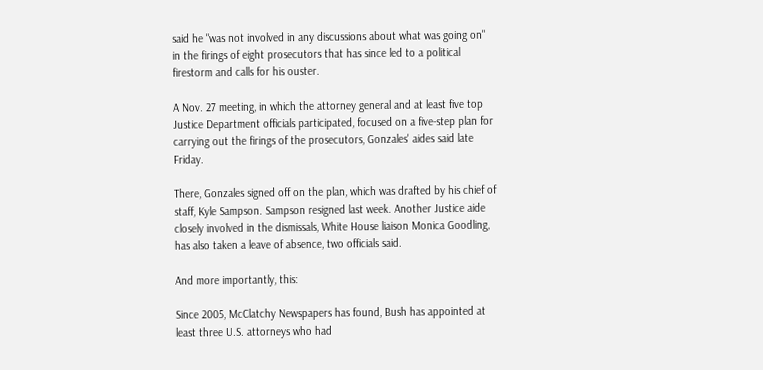said he "was not involved in any discussions about what was going on" in the firings of eight prosecutors that has since led to a political firestorm and calls for his ouster.

A Nov. 27 meeting, in which the attorney general and at least five top Justice Department officials participated, focused on a five-step plan for carrying out the firings of the prosecutors, Gonzales' aides said late Friday.

There, Gonzales signed off on the plan, which was drafted by his chief of staff, Kyle Sampson. Sampson resigned last week. Another Justice aide closely involved in the dismissals, White House liaison Monica Goodling, has also taken a leave of absence, two officials said.

And more importantly, this:

Since 2005, McClatchy Newspapers has found, Bush has appointed at least three U.S. attorneys who had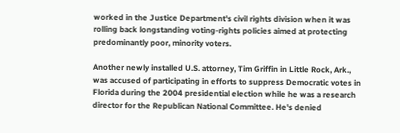worked in the Justice Department's civil rights division when it was rolling back longstanding voting-rights policies aimed at protecting predominantly poor, minority voters.

Another newly installed U.S. attorney, Tim Griffin in Little Rock, Ark., was accused of participating in efforts to suppress Democratic votes in Florida during the 2004 presidential election while he was a research director for the Republican National Committee. He's denied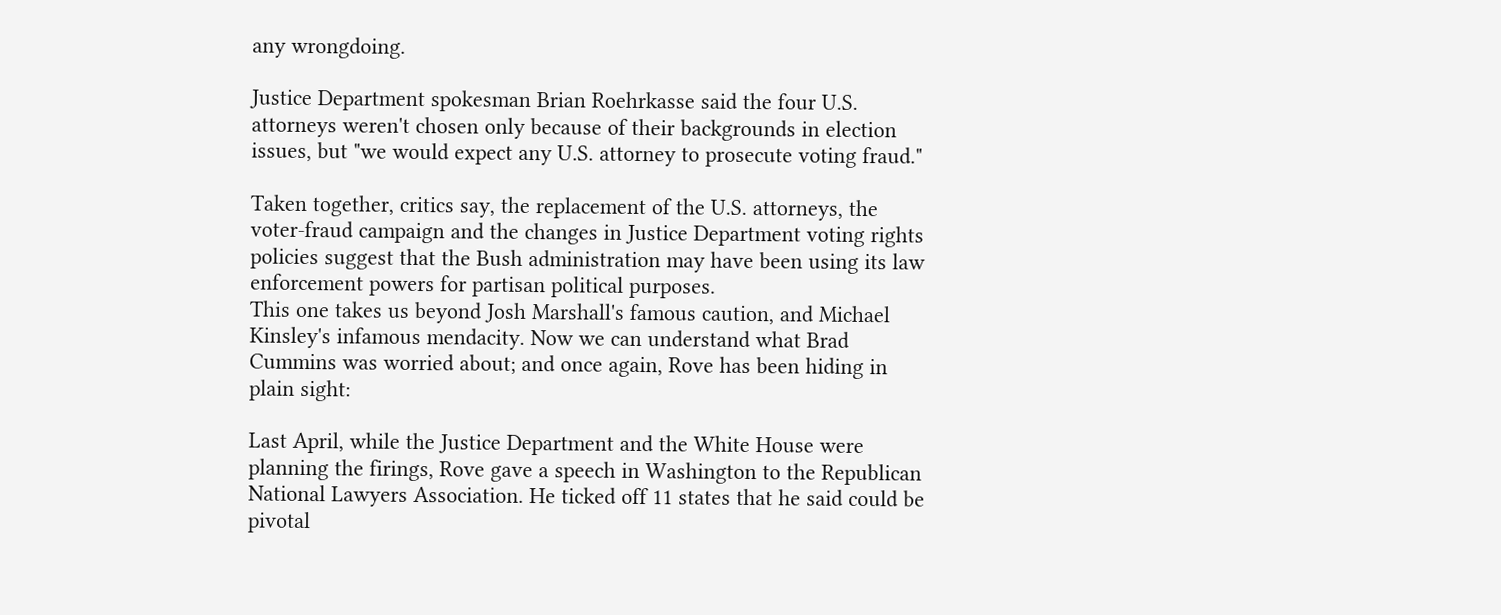any wrongdoing.

Justice Department spokesman Brian Roehrkasse said the four U.S. attorneys weren't chosen only because of their backgrounds in election issues, but "we would expect any U.S. attorney to prosecute voting fraud."

Taken together, critics say, the replacement of the U.S. attorneys, the voter-fraud campaign and the changes in Justice Department voting rights policies suggest that the Bush administration may have been using its law enforcement powers for partisan political purposes.
This one takes us beyond Josh Marshall's famous caution, and Michael Kinsley's infamous mendacity. Now we can understand what Brad Cummins was worried about; and once again, Rove has been hiding in plain sight:

Last April, while the Justice Department and the White House were planning the firings, Rove gave a speech in Washington to the Republican National Lawyers Association. He ticked off 11 states that he said could be pivotal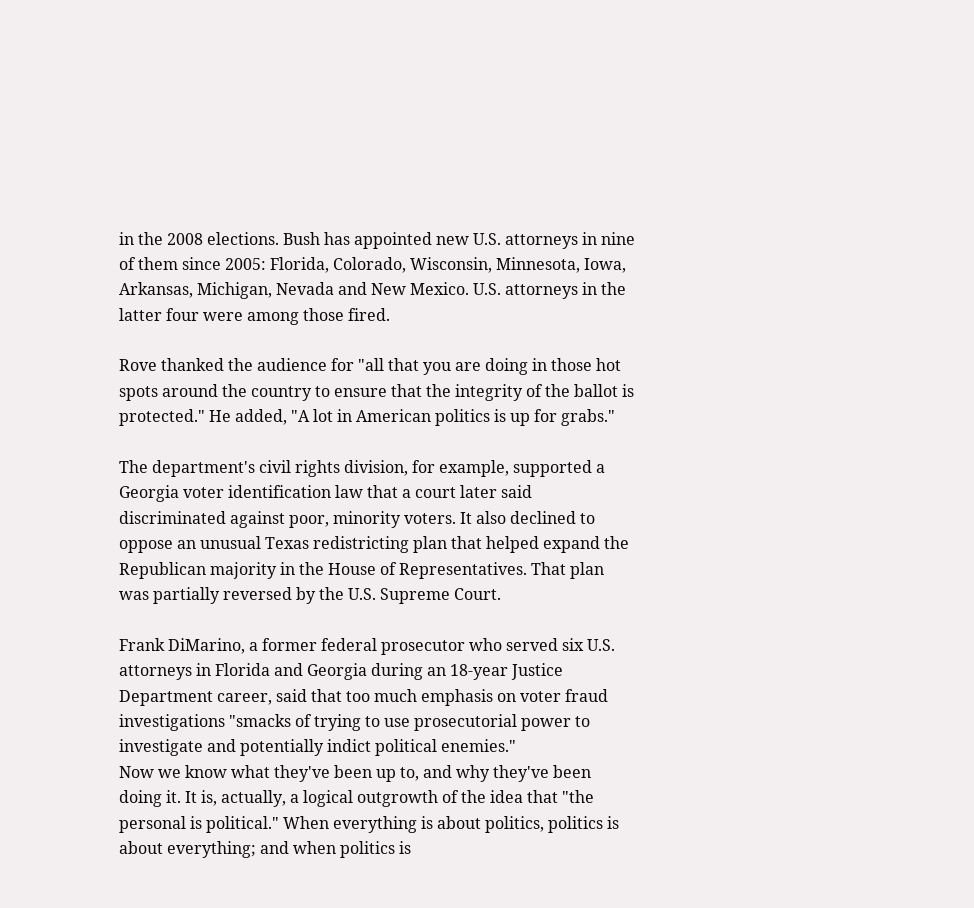in the 2008 elections. Bush has appointed new U.S. attorneys in nine of them since 2005: Florida, Colorado, Wisconsin, Minnesota, Iowa, Arkansas, Michigan, Nevada and New Mexico. U.S. attorneys in the latter four were among those fired.

Rove thanked the audience for "all that you are doing in those hot spots around the country to ensure that the integrity of the ballot is protected." He added, "A lot in American politics is up for grabs."

The department's civil rights division, for example, supported a Georgia voter identification law that a court later said discriminated against poor, minority voters. It also declined to oppose an unusual Texas redistricting plan that helped expand the Republican majority in the House of Representatives. That plan was partially reversed by the U.S. Supreme Court.

Frank DiMarino, a former federal prosecutor who served six U.S. attorneys in Florida and Georgia during an 18-year Justice Department career, said that too much emphasis on voter fraud investigations "smacks of trying to use prosecutorial power to investigate and potentially indict political enemies."
Now we know what they've been up to, and why they've been doing it. It is, actually, a logical outgrowth of the idea that "the personal is political." When everything is about politics, politics is about everything; and when politics is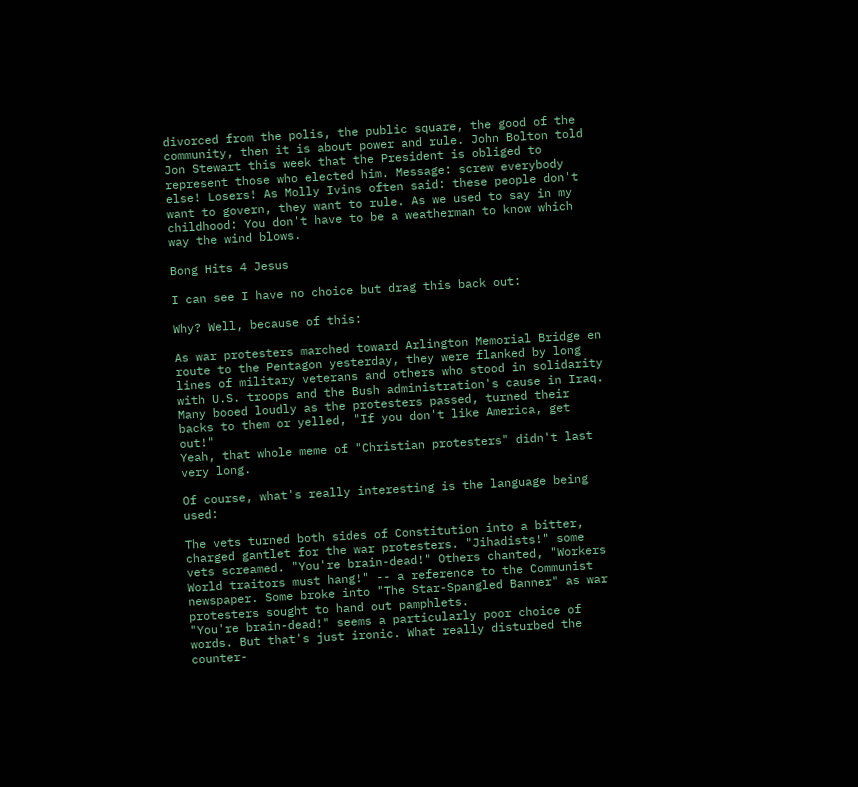divorced from the polis, the public square, the good of the community, then it is about power and rule. John Bolton told Jon Stewart this week that the President is obliged to represent those who elected him. Message: screw everybody else! Losers! As Molly Ivins often said: these people don't want to govern, they want to rule. As we used to say in my childhood: You don't have to be a weatherman to know which way the wind blows.

Bong Hits 4 Jesus

I can see I have no choice but drag this back out:

Why? Well, because of this:

As war protesters marched toward Arlington Memorial Bridge en route to the Pentagon yesterday, they were flanked by long lines of military veterans and others who stood in solidarity with U.S. troops and the Bush administration's cause in Iraq. Many booed loudly as the protesters passed, turned their backs to them or yelled, "If you don't like America, get out!"
Yeah, that whole meme of "Christian protesters" didn't last very long.

Of course, what's really interesting is the language being used:

The vets turned both sides of Constitution into a bitter, charged gantlet for the war protesters. "Jihadists!" some vets screamed. "You're brain-dead!" Others chanted, "Workers World traitors must hang!" -- a reference to the Communist newspaper. Some broke into "The Star-Spangled Banner" as war protesters sought to hand out pamphlets.
"You're brain-dead!" seems a particularly poor choice of words. But that's just ironic. What really disturbed the counter-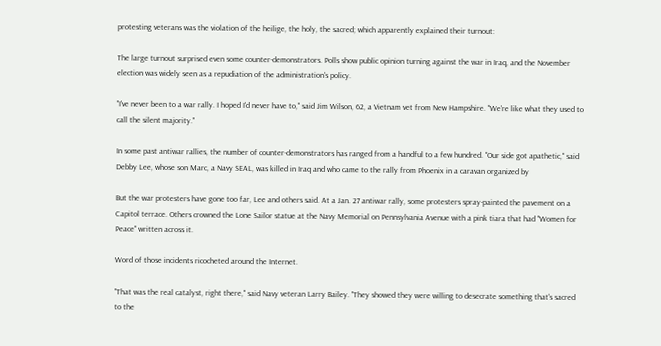protesting veterans was the violation of the heilige, the holy, the sacred; which apparently explained their turnout:

The large turnout surprised even some counter-demonstrators. Polls show public opinion turning against the war in Iraq, and the November election was widely seen as a repudiation of the administration's policy.

"I've never been to a war rally. I hoped I'd never have to," said Jim Wilson, 62, a Vietnam vet from New Hampshire. "We're like what they used to call the silent majority."

In some past antiwar rallies, the number of counter-demonstrators has ranged from a handful to a few hundred. "Our side got apathetic," said Debby Lee, whose son Marc, a Navy SEAL, was killed in Iraq and who came to the rally from Phoenix in a caravan organized by

But the war protesters have gone too far, Lee and others said. At a Jan. 27 antiwar rally, some protesters spray-painted the pavement on a Capitol terrace. Others crowned the Lone Sailor statue at the Navy Memorial on Pennsylvania Avenue with a pink tiara that had "Women for Peace" written across it.

Word of those incidents ricocheted around the Internet.

"That was the real catalyst, right there," said Navy veteran Larry Bailey. "They showed they were willing to desecrate something that's sacred to the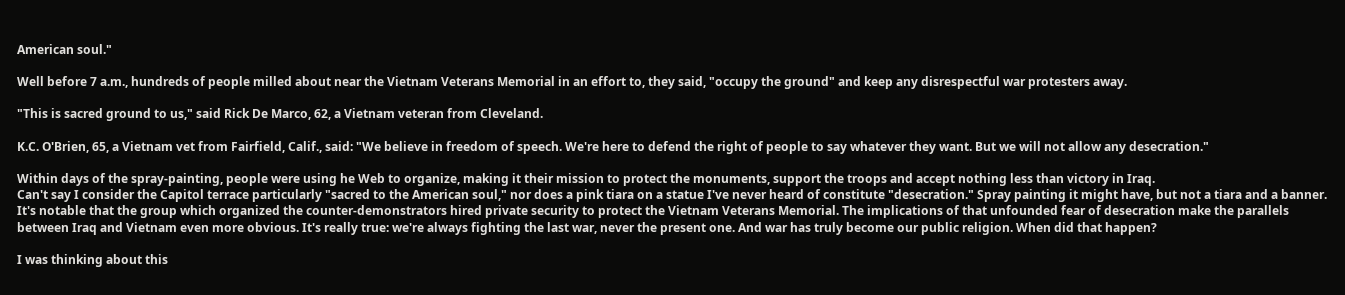American soul."

Well before 7 a.m., hundreds of people milled about near the Vietnam Veterans Memorial in an effort to, they said, "occupy the ground" and keep any disrespectful war protesters away.

"This is sacred ground to us," said Rick De Marco, 62, a Vietnam veteran from Cleveland.

K.C. O'Brien, 65, a Vietnam vet from Fairfield, Calif., said: "We believe in freedom of speech. We're here to defend the right of people to say whatever they want. But we will not allow any desecration."

Within days of the spray-painting, people were using he Web to organize, making it their mission to protect the monuments, support the troops and accept nothing less than victory in Iraq.
Can't say I consider the Capitol terrace particularly "sacred to the American soul," nor does a pink tiara on a statue I've never heard of constitute "desecration." Spray painting it might have, but not a tiara and a banner. It's notable that the group which organized the counter-demonstrators hired private security to protect the Vietnam Veterans Memorial. The implications of that unfounded fear of desecration make the parallels between Iraq and Vietnam even more obvious. It's really true: we're always fighting the last war, never the present one. And war has truly become our public religion. When did that happen?

I was thinking about this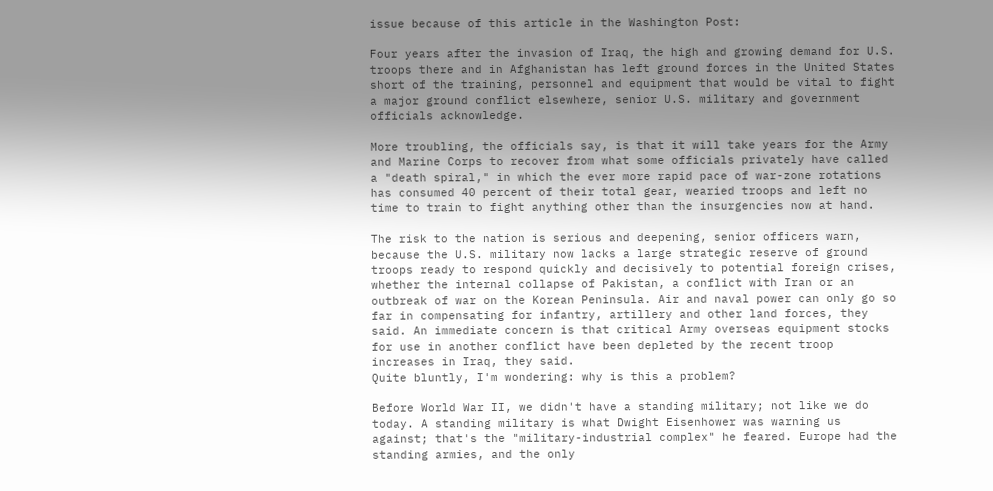issue because of this article in the Washington Post:

Four years after the invasion of Iraq, the high and growing demand for U.S. troops there and in Afghanistan has left ground forces in the United States short of the training, personnel and equipment that would be vital to fight a major ground conflict elsewhere, senior U.S. military and government officials acknowledge.

More troubling, the officials say, is that it will take years for the Army and Marine Corps to recover from what some officials privately have called a "death spiral," in which the ever more rapid pace of war-zone rotations has consumed 40 percent of their total gear, wearied troops and left no time to train to fight anything other than the insurgencies now at hand.

The risk to the nation is serious and deepening, senior officers warn, because the U.S. military now lacks a large strategic reserve of ground troops ready to respond quickly and decisively to potential foreign crises, whether the internal collapse of Pakistan, a conflict with Iran or an outbreak of war on the Korean Peninsula. Air and naval power can only go so far in compensating for infantry, artillery and other land forces, they said. An immediate concern is that critical Army overseas equipment stocks for use in another conflict have been depleted by the recent troop increases in Iraq, they said.
Quite bluntly, I'm wondering: why is this a problem?

Before World War II, we didn't have a standing military; not like we do today. A standing military is what Dwight Eisenhower was warning us against; that's the "military-industrial complex" he feared. Europe had the standing armies, and the only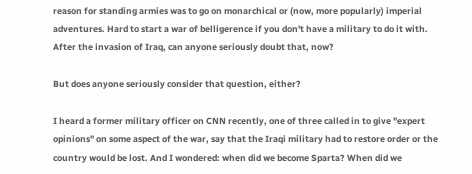reason for standing armies was to go on monarchical or (now, more popularly) imperial adventures. Hard to start a war of belligerence if you don't have a military to do it with. After the invasion of Iraq, can anyone seriously doubt that, now?

But does anyone seriously consider that question, either?

I heard a former military officer on CNN recently, one of three called in to give "expert opinions" on some aspect of the war, say that the Iraqi military had to restore order or the country would be lost. And I wondered: when did we become Sparta? When did we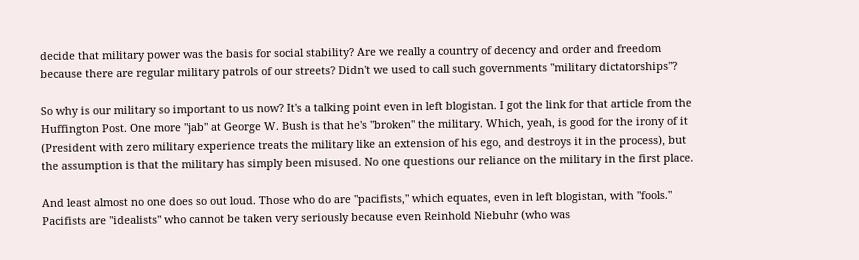decide that military power was the basis for social stability? Are we really a country of decency and order and freedom because there are regular military patrols of our streets? Didn't we used to call such governments "military dictatorships"?

So why is our military so important to us now? It's a talking point even in left blogistan. I got the link for that article from the Huffington Post. One more "jab" at George W. Bush is that he's "broken" the military. Which, yeah, is good for the irony of it (President with zero military experience treats the military like an extension of his ego, and destroys it in the process), but the assumption is that the military has simply been misused. No one questions our reliance on the military in the first place.

And least almost no one does so out loud. Those who do are "pacifists," which equates, even in left blogistan, with "fools." Pacifists are "idealists" who cannot be taken very seriously because even Reinhold Niebuhr (who was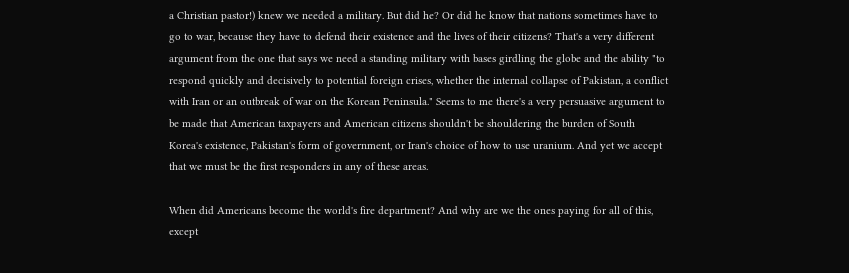a Christian pastor!) knew we needed a military. But did he? Or did he know that nations sometimes have to go to war, because they have to defend their existence and the lives of their citizens? That's a very different argument from the one that says we need a standing military with bases girdling the globe and the ability "to respond quickly and decisively to potential foreign crises, whether the internal collapse of Pakistan, a conflict with Iran or an outbreak of war on the Korean Peninsula." Seems to me there's a very persuasive argument to be made that American taxpayers and American citizens shouldn't be shouldering the burden of South Korea's existence, Pakistan's form of government, or Iran's choice of how to use uranium. And yet we accept that we must be the first responders in any of these areas.

When did Americans become the world's fire department? And why are we the ones paying for all of this, except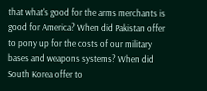that what's good for the arms merchants is good for America? When did Pakistan offer to pony up for the costs of our military bases and weapons systems? When did South Korea offer to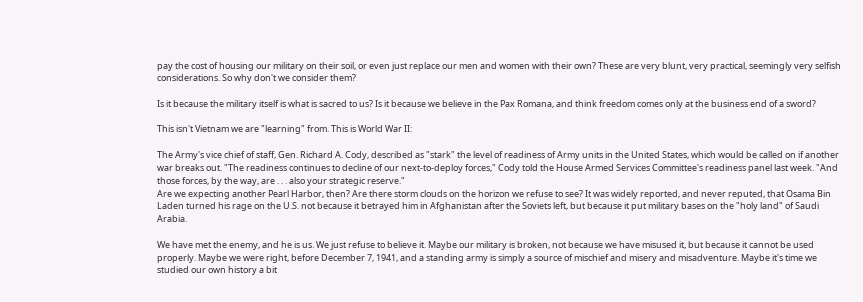pay the cost of housing our military on their soil, or even just replace our men and women with their own? These are very blunt, very practical, seemingly very selfish considerations. So why don't we consider them?

Is it because the military itself is what is sacred to us? Is it because we believe in the Pax Romana, and think freedom comes only at the business end of a sword?

This isn't Vietnam we are "learning" from. This is World War II:

The Army's vice chief of staff, Gen. Richard A. Cody, described as "stark" the level of readiness of Army units in the United States, which would be called on if another war breaks out. "The readiness continues to decline of our next-to-deploy forces," Cody told the House Armed Services Committee's readiness panel last week. "And those forces, by the way, are . . . also your strategic reserve."
Are we expecting another Pearl Harbor, then? Are there storm clouds on the horizon we refuse to see? It was widely reported, and never reputed, that Osama Bin Laden turned his rage on the U.S. not because it betrayed him in Afghanistan after the Soviets left, but because it put military bases on the "holy land" of Saudi Arabia.

We have met the enemy, and he is us. We just refuse to believe it. Maybe our military is broken, not because we have misused it, but because it cannot be used properly. Maybe we were right, before December 7, 1941, and a standing army is simply a source of mischief and misery and misadventure. Maybe it's time we studied our own history a bit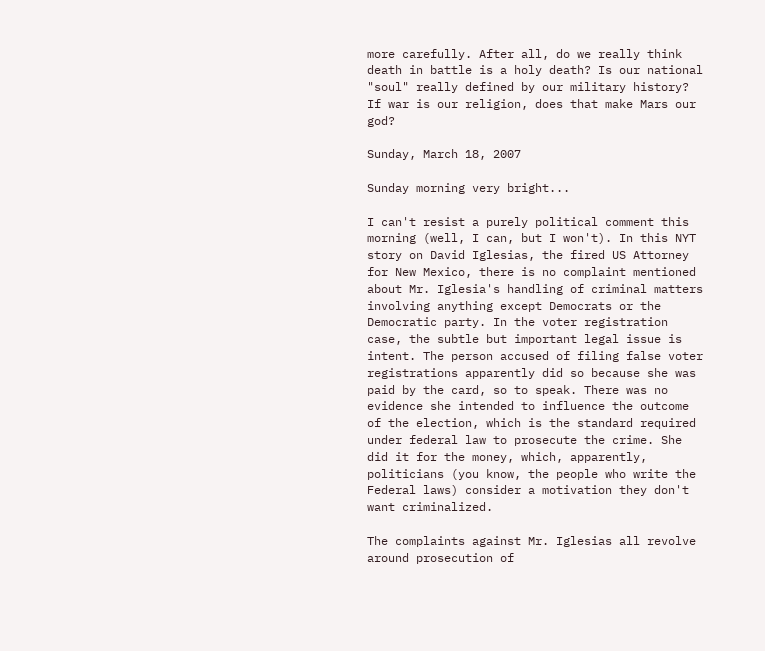more carefully. After all, do we really think death in battle is a holy death? Is our national "soul" really defined by our military history? If war is our religion, does that make Mars our god?

Sunday, March 18, 2007

Sunday morning very bright...

I can't resist a purely political comment this morning (well, I can, but I won't). In this NYT story on David Iglesias, the fired US Attorney for New Mexico, there is no complaint mentioned about Mr. Iglesia's handling of criminal matters involving anything except Democrats or the Democratic party. In the voter registration case, the subtle but important legal issue is intent. The person accused of filing false voter registrations apparently did so because she was paid by the card, so to speak. There was no evidence she intended to influence the outcome of the election, which is the standard required under federal law to prosecute the crime. She did it for the money, which, apparently, politicians (you know, the people who write the Federal laws) consider a motivation they don't want criminalized.

The complaints against Mr. Iglesias all revolve around prosecution of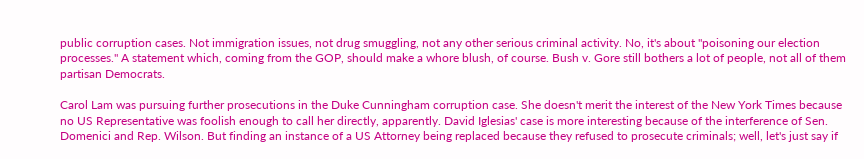public corruption cases. Not immigration issues, not drug smuggling, not any other serious criminal activity. No, it's about "poisoning our election processes." A statement which, coming from the GOP, should make a whore blush, of course. Bush v. Gore still bothers a lot of people, not all of them partisan Democrats.

Carol Lam was pursuing further prosecutions in the Duke Cunningham corruption case. She doesn't merit the interest of the New York Times because no US Representative was foolish enough to call her directly, apparently. David Iglesias' case is more interesting because of the interference of Sen. Domenici and Rep. Wilson. But finding an instance of a US Attorney being replaced because they refused to prosecute criminals; well, let's just say if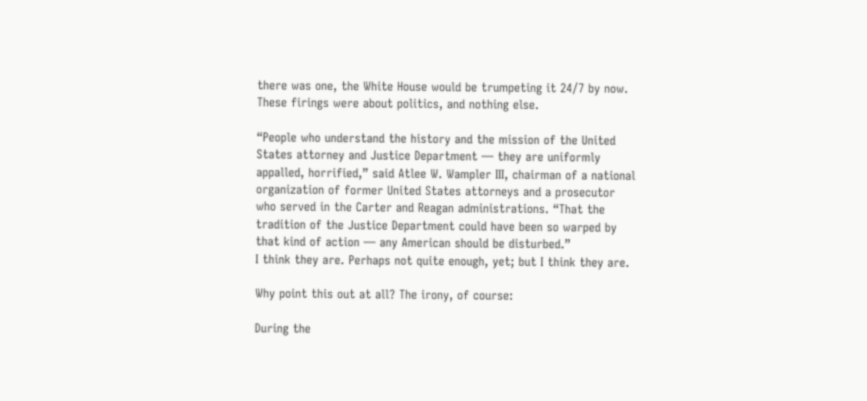there was one, the White House would be trumpeting it 24/7 by now. These firings were about politics, and nothing else.

“People who understand the history and the mission of the United States attorney and Justice Department — they are uniformly appalled, horrified,” said Atlee W. Wampler III, chairman of a national organization of former United States attorneys and a prosecutor who served in the Carter and Reagan administrations. “That the tradition of the Justice Department could have been so warped by that kind of action — any American should be disturbed.”
I think they are. Perhaps not quite enough, yet; but I think they are.

Why point this out at all? The irony, of course:

During the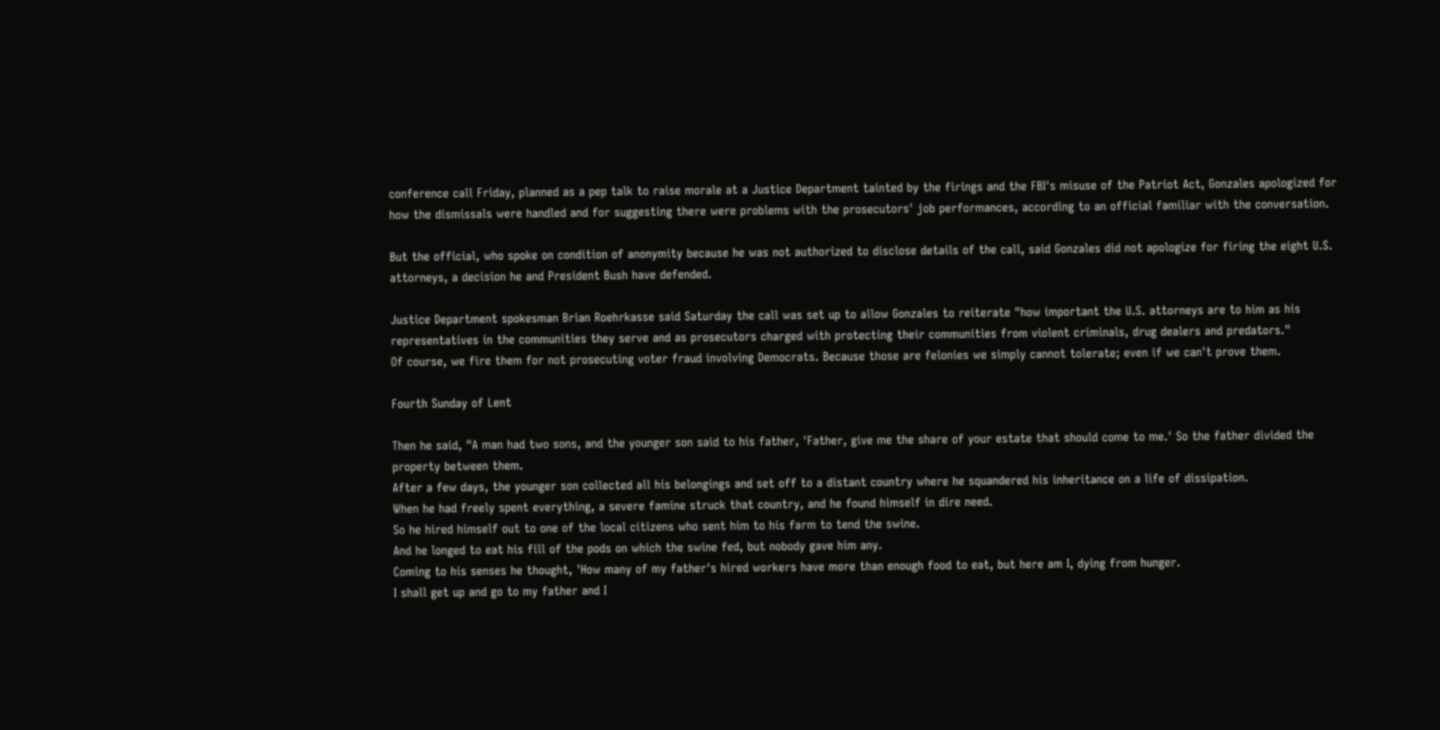conference call Friday, planned as a pep talk to raise morale at a Justice Department tainted by the firings and the FBI's misuse of the Patriot Act, Gonzales apologized for how the dismissals were handled and for suggesting there were problems with the prosecutors' job performances, according to an official familiar with the conversation.

But the official, who spoke on condition of anonymity because he was not authorized to disclose details of the call, said Gonzales did not apologize for firing the eight U.S. attorneys, a decision he and President Bush have defended.

Justice Department spokesman Brian Roehrkasse said Saturday the call was set up to allow Gonzales to reiterate "how important the U.S. attorneys are to him as his representatives in the communities they serve and as prosecutors charged with protecting their communities from violent criminals, drug dealers and predators."
Of course, we fire them for not prosecuting voter fraud involving Democrats. Because those are felonies we simply cannot tolerate; even if we can't prove them.

Fourth Sunday of Lent

Then he said, "A man had two sons, and the younger son said to his father, 'Father, give me the share of your estate that should come to me.' So the father divided the property between them.
After a few days, the younger son collected all his belongings and set off to a distant country where he squandered his inheritance on a life of dissipation.
When he had freely spent everything, a severe famine struck that country, and he found himself in dire need.
So he hired himself out to one of the local citizens who sent him to his farm to tend the swine.
And he longed to eat his fill of the pods on which the swine fed, but nobody gave him any.
Coming to his senses he thought, 'How many of my father's hired workers have more than enough food to eat, but here am I, dying from hunger.
I shall get up and go to my father and I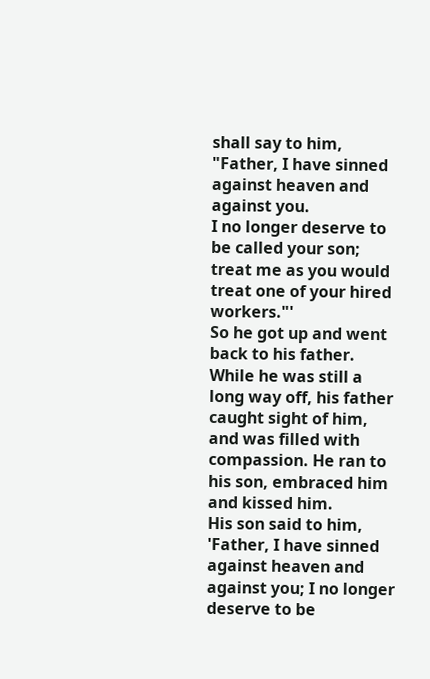shall say to him, "Father, I have sinned against heaven and against you.
I no longer deserve to be called your son; treat me as you would treat one of your hired workers."'
So he got up and went back to his father. While he was still a long way off, his father caught sight of him, and was filled with compassion. He ran to his son, embraced him and kissed him.
His son said to him, 'Father, I have sinned against heaven and against you; I no longer deserve to be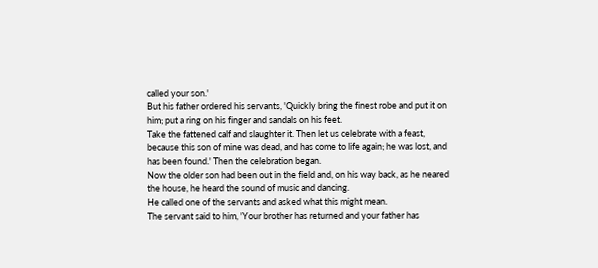called your son.'
But his father ordered his servants, 'Quickly bring the finest robe and put it on him; put a ring on his finger and sandals on his feet.
Take the fattened calf and slaughter it. Then let us celebrate with a feast, because this son of mine was dead, and has come to life again; he was lost, and has been found.' Then the celebration began.
Now the older son had been out in the field and, on his way back, as he neared the house, he heard the sound of music and dancing.
He called one of the servants and asked what this might mean.
The servant said to him, 'Your brother has returned and your father has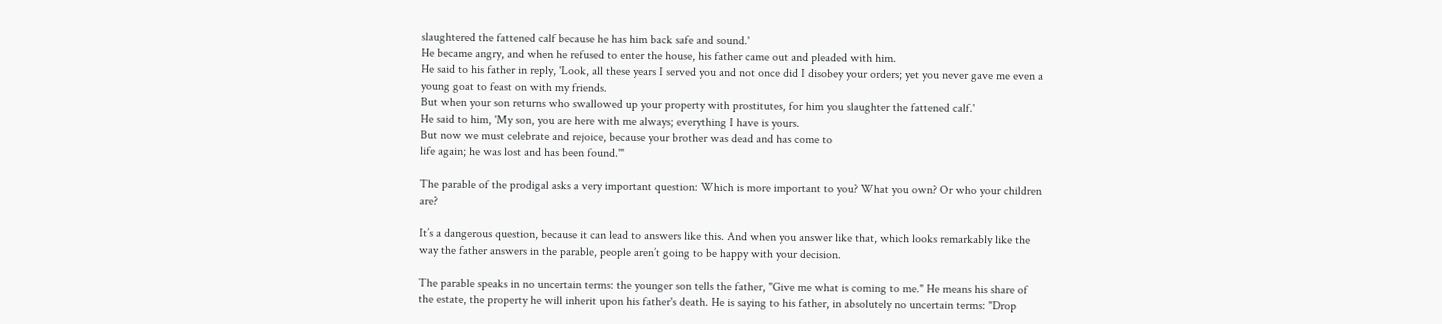slaughtered the fattened calf because he has him back safe and sound.'
He became angry, and when he refused to enter the house, his father came out and pleaded with him.
He said to his father in reply, 'Look, all these years I served you and not once did I disobey your orders; yet you never gave me even a young goat to feast on with my friends.
But when your son returns who swallowed up your property with prostitutes, for him you slaughter the fattened calf.'
He said to him, 'My son, you are here with me always; everything I have is yours.
But now we must celebrate and rejoice, because your brother was dead and has come to
life again; he was lost and has been found.'"

The parable of the prodigal asks a very important question: Which is more important to you? What you own? Or who your children are?

It’s a dangerous question, because it can lead to answers like this. And when you answer like that, which looks remarkably like the way the father answers in the parable, people aren’t going to be happy with your decision.

The parable speaks in no uncertain terms: the younger son tells the father, "Give me what is coming to me." He means his share of the estate, the property he will inherit upon his father's death. He is saying to his father, in absolutely no uncertain terms: "Drop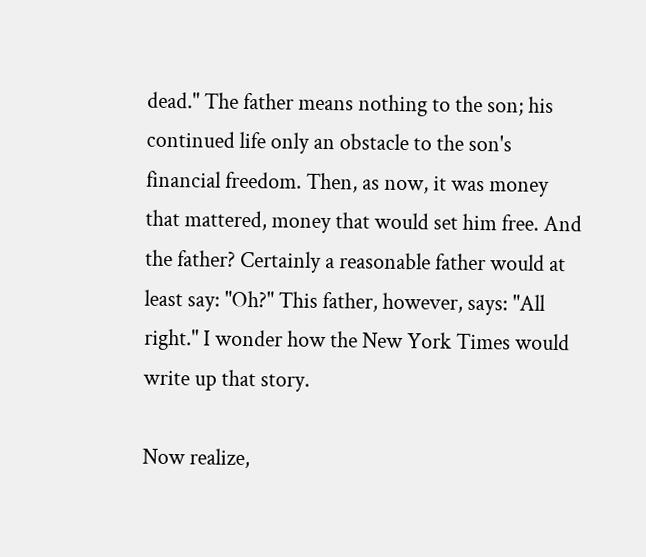dead." The father means nothing to the son; his continued life only an obstacle to the son's financial freedom. Then, as now, it was money that mattered, money that would set him free. And the father? Certainly a reasonable father would at least say: "Oh?" This father, however, says: "All right." I wonder how the New York Times would write up that story.

Now realize,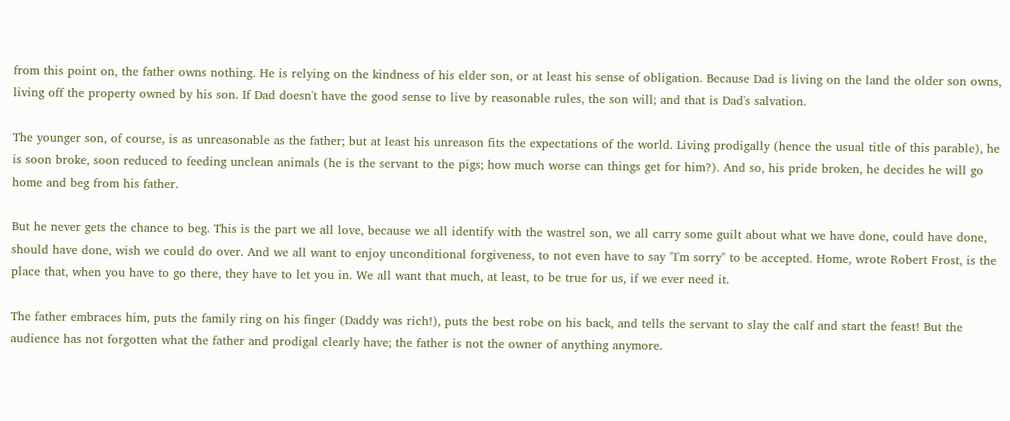from this point on, the father owns nothing. He is relying on the kindness of his elder son, or at least his sense of obligation. Because Dad is living on the land the older son owns, living off the property owned by his son. If Dad doesn't have the good sense to live by reasonable rules, the son will; and that is Dad's salvation.

The younger son, of course, is as unreasonable as the father; but at least his unreason fits the expectations of the world. Living prodigally (hence the usual title of this parable), he is soon broke, soon reduced to feeding unclean animals (he is the servant to the pigs; how much worse can things get for him?). And so, his pride broken, he decides he will go home and beg from his father.

But he never gets the chance to beg. This is the part we all love, because we all identify with the wastrel son, we all carry some guilt about what we have done, could have done, should have done, wish we could do over. And we all want to enjoy unconditional forgiveness, to not even have to say "I'm sorry" to be accepted. Home, wrote Robert Frost, is the place that, when you have to go there, they have to let you in. We all want that much, at least, to be true for us, if we ever need it.

The father embraces him, puts the family ring on his finger (Daddy was rich!), puts the best robe on his back, and tells the servant to slay the calf and start the feast! But the audience has not forgotten what the father and prodigal clearly have; the father is not the owner of anything anymore.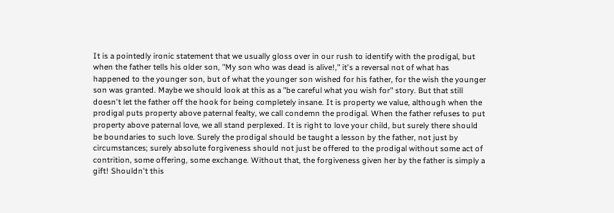It is a pointedly ironic statement that we usually gloss over in our rush to identify with the prodigal, but when the father tells his older son, "My son who was dead is alive!," it's a reversal not of what has happened to the younger son, but of what the younger son wished for his father, for the wish the younger son was granted. Maybe we should look at this as a "be careful what you wish for" story. But that still doesn't let the father off the hook for being completely insane. It is property we value, although when the prodigal puts property above paternal fealty, we call condemn the prodigal. When the father refuses to put property above paternal love, we all stand perplexed. It is right to love your child, but surely there should be boundaries to such love. Surely the prodigal should be taught a lesson by the father, not just by circumstances; surely absolute forgiveness should not just be offered to the prodigal without some act of contrition, some offering, some exchange. Without that, the forgiveness given her by the father is simply a gift! Shouldn't this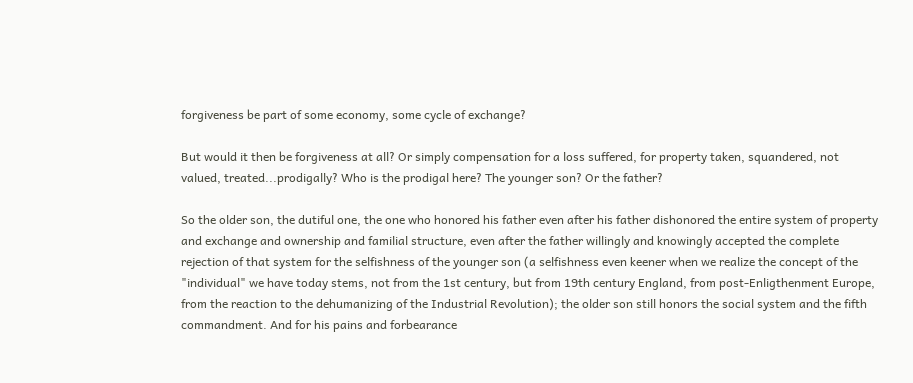forgiveness be part of some economy, some cycle of exchange?

But would it then be forgiveness at all? Or simply compensation for a loss suffered, for property taken, squandered, not valued, treated...prodigally? Who is the prodigal here? The younger son? Or the father?

So the older son, the dutiful one, the one who honored his father even after his father dishonored the entire system of property and exchange and ownership and familial structure, even after the father willingly and knowingly accepted the complete rejection of that system for the selfishness of the younger son (a selfishness even keener when we realize the concept of the "individual" we have today stems, not from the 1st century, but from 19th century England, from post-Enligthenment Europe, from the reaction to the dehumanizing of the Industrial Revolution); the older son still honors the social system and the fifth commandment. And for his pains and forbearance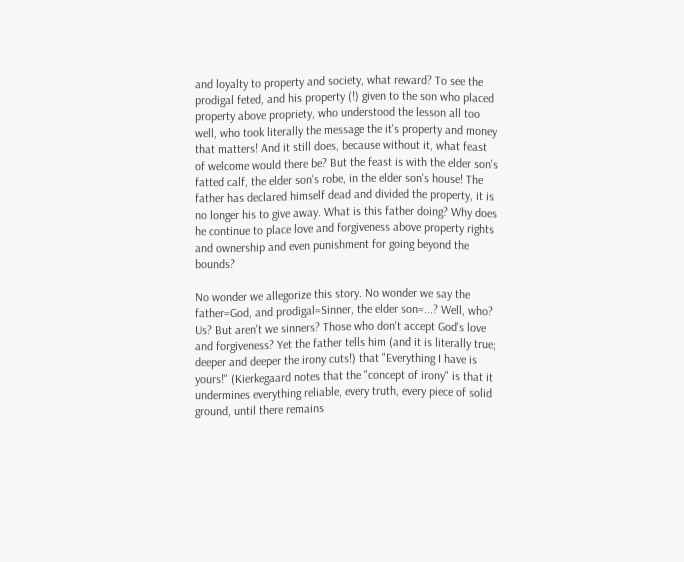and loyalty to property and society, what reward? To see the prodigal feted, and his property (!) given to the son who placed property above propriety, who understood the lesson all too well, who took literally the message the it's property and money that matters! And it still does, because without it, what feast of welcome would there be? But the feast is with the elder son's fatted calf, the elder son's robe, in the elder son's house! The father has declared himself dead and divided the property, it is no longer his to give away. What is this father doing? Why does he continue to place love and forgiveness above property rights and ownership and even punishment for going beyond the bounds?

No wonder we allegorize this story. No wonder we say the father=God, and prodigal=Sinner, the elder son=...? Well, who? Us? But aren't we sinners? Those who don't accept God's love and forgiveness? Yet the father tells him (and it is literally true; deeper and deeper the irony cuts!) that "Everything I have is yours!" (Kierkegaard notes that the "concept of irony" is that it undermines everything reliable, every truth, every piece of solid ground, until there remains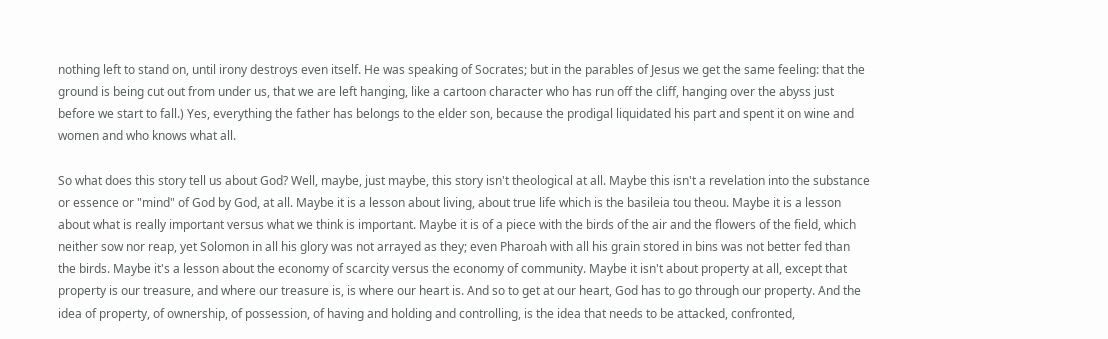nothing left to stand on, until irony destroys even itself. He was speaking of Socrates; but in the parables of Jesus we get the same feeling: that the ground is being cut out from under us, that we are left hanging, like a cartoon character who has run off the cliff, hanging over the abyss just before we start to fall.) Yes, everything the father has belongs to the elder son, because the prodigal liquidated his part and spent it on wine and women and who knows what all.

So what does this story tell us about God? Well, maybe, just maybe, this story isn't theological at all. Maybe this isn't a revelation into the substance or essence or "mind" of God by God, at all. Maybe it is a lesson about living, about true life which is the basileia tou theou. Maybe it is a lesson about what is really important versus what we think is important. Maybe it is of a piece with the birds of the air and the flowers of the field, which neither sow nor reap, yet Solomon in all his glory was not arrayed as they; even Pharoah with all his grain stored in bins was not better fed than the birds. Maybe it's a lesson about the economy of scarcity versus the economy of community. Maybe it isn't about property at all, except that property is our treasure, and where our treasure is, is where our heart is. And so to get at our heart, God has to go through our property. And the idea of property, of ownership, of possession, of having and holding and controlling, is the idea that needs to be attacked, confronted,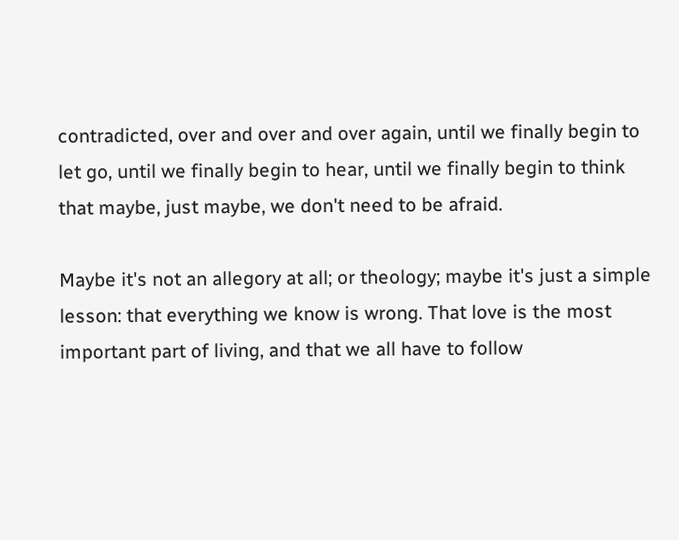contradicted, over and over and over again, until we finally begin to let go, until we finally begin to hear, until we finally begin to think that maybe, just maybe, we don't need to be afraid.

Maybe it's not an allegory at all; or theology; maybe it's just a simple lesson: that everything we know is wrong. That love is the most important part of living, and that we all have to follow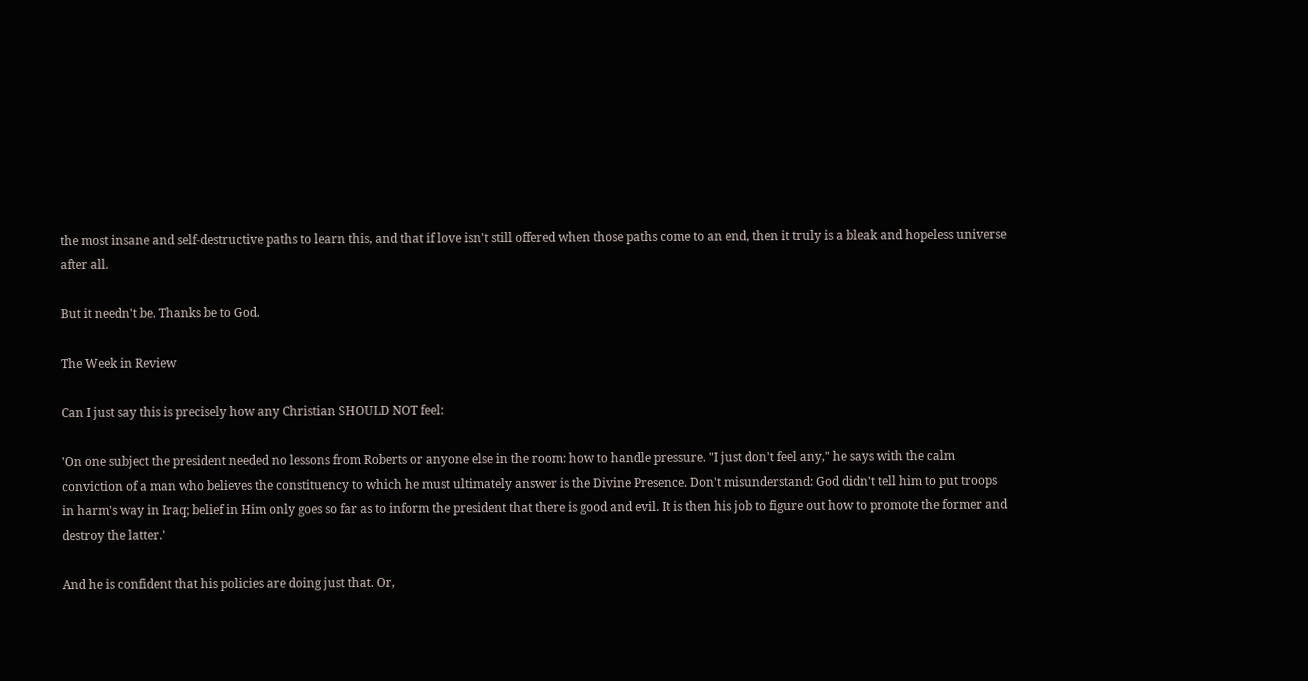the most insane and self-destructive paths to learn this, and that if love isn't still offered when those paths come to an end, then it truly is a bleak and hopeless universe after all.

But it needn't be. Thanks be to God.

The Week in Review

Can I just say this is precisely how any Christian SHOULD NOT feel:

'On one subject the president needed no lessons from Roberts or anyone else in the room: how to handle pressure. "I just don't feel any," he says with the calm conviction of a man who believes the constituency to which he must ultimately answer is the Divine Presence. Don't misunderstand: God didn't tell him to put troops in harm's way in Iraq; belief in Him only goes so far as to inform the president that there is good and evil. It is then his job to figure out how to promote the former and destroy the latter.'

And he is confident that his policies are doing just that. Or,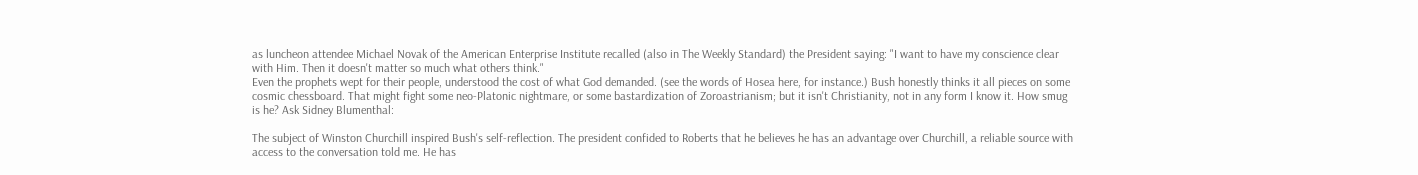as luncheon attendee Michael Novak of the American Enterprise Institute recalled (also in The Weekly Standard) the President saying: "I want to have my conscience clear with Him. Then it doesn't matter so much what others think."
Even the prophets wept for their people, understood the cost of what God demanded. (see the words of Hosea here, for instance.) Bush honestly thinks it all pieces on some cosmic chessboard. That might fight some neo-Platonic nightmare, or some bastardization of Zoroastrianism; but it isn't Christianity, not in any form I know it. How smug is he? Ask Sidney Blumenthal:

The subject of Winston Churchill inspired Bush's self-reflection. The president confided to Roberts that he believes he has an advantage over Churchill, a reliable source with access to the conversation told me. He has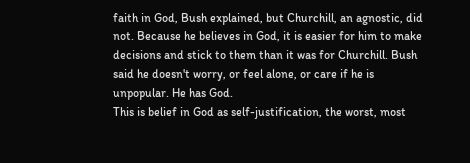faith in God, Bush explained, but Churchill, an agnostic, did not. Because he believes in God, it is easier for him to make decisions and stick to them than it was for Churchill. Bush said he doesn't worry, or feel alone, or care if he is unpopular. He has God.
This is belief in God as self-justification, the worst, most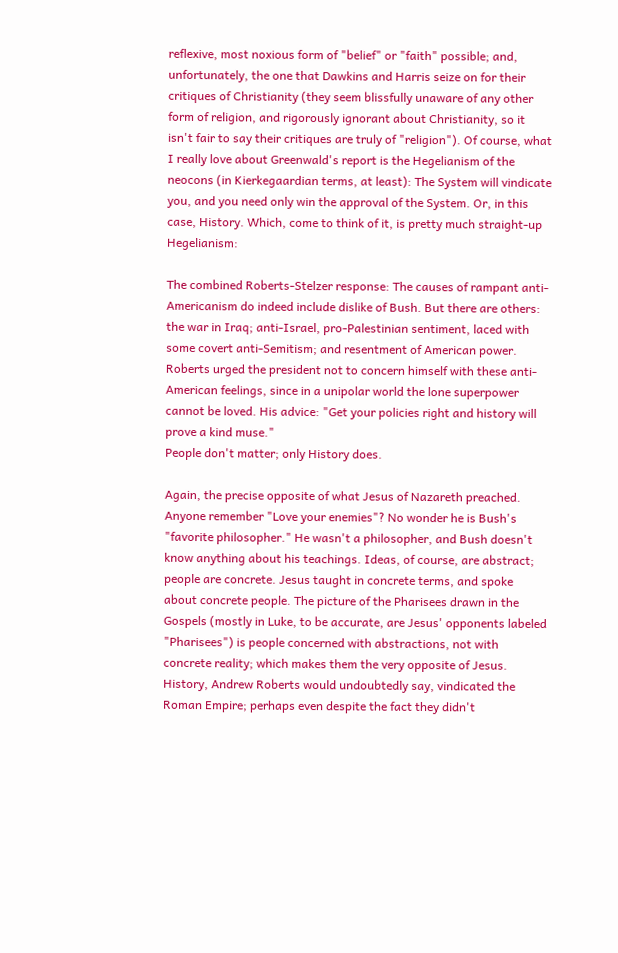reflexive, most noxious form of "belief" or "faith" possible; and, unfortunately, the one that Dawkins and Harris seize on for their critiques of Christianity (they seem blissfully unaware of any other form of religion, and rigorously ignorant about Christianity, so it isn't fair to say their critiques are truly of "religion"). Of course, what I really love about Greenwald's report is the Hegelianism of the neocons (in Kierkegaardian terms, at least): The System will vindicate you, and you need only win the approval of the System. Or, in this case, History. Which, come to think of it, is pretty much straight-up Hegelianism:

The combined Roberts-Stelzer response: The causes of rampant anti-Americanism do indeed include dislike of Bush. But there are others: the war in Iraq; anti-Israel, pro-Palestinian sentiment, laced with some covert anti-Semitism; and resentment of American power. Roberts urged the president not to concern himself with these anti-American feelings, since in a unipolar world the lone superpower cannot be loved. His advice: "Get your policies right and history will prove a kind muse."
People don't matter; only History does.

Again, the precise opposite of what Jesus of Nazareth preached. Anyone remember "Love your enemies"? No wonder he is Bush's "favorite philosopher." He wasn't a philosopher, and Bush doesn't know anything about his teachings. Ideas, of course, are abstract; people are concrete. Jesus taught in concrete terms, and spoke about concrete people. The picture of the Pharisees drawn in the Gospels (mostly in Luke, to be accurate, are Jesus' opponents labeled "Pharisees") is people concerned with abstractions, not with concrete reality; which makes them the very opposite of Jesus. History, Andrew Roberts would undoubtedly say, vindicated the Roman Empire; perhaps even despite the fact they didn't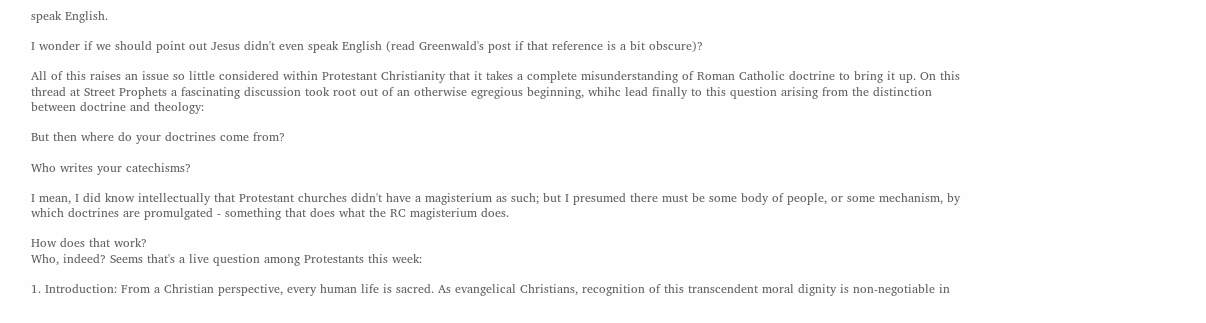speak English.

I wonder if we should point out Jesus didn't even speak English (read Greenwald's post if that reference is a bit obscure)?

All of this raises an issue so little considered within Protestant Christianity that it takes a complete misunderstanding of Roman Catholic doctrine to bring it up. On this thread at Street Prophets a fascinating discussion took root out of an otherwise egregious beginning, whihc lead finally to this question arising from the distinction between doctrine and theology:

But then where do your doctrines come from?

Who writes your catechisms?

I mean, I did know intellectually that Protestant churches didn't have a magisterium as such; but I presumed there must be some body of people, or some mechanism, by which doctrines are promulgated - something that does what the RC magisterium does.

How does that work?
Who, indeed? Seems that's a live question among Protestants this week:

1. Introduction: From a Christian perspective, every human life is sacred. As evangelical Christians, recognition of this transcendent moral dignity is non-negotiable in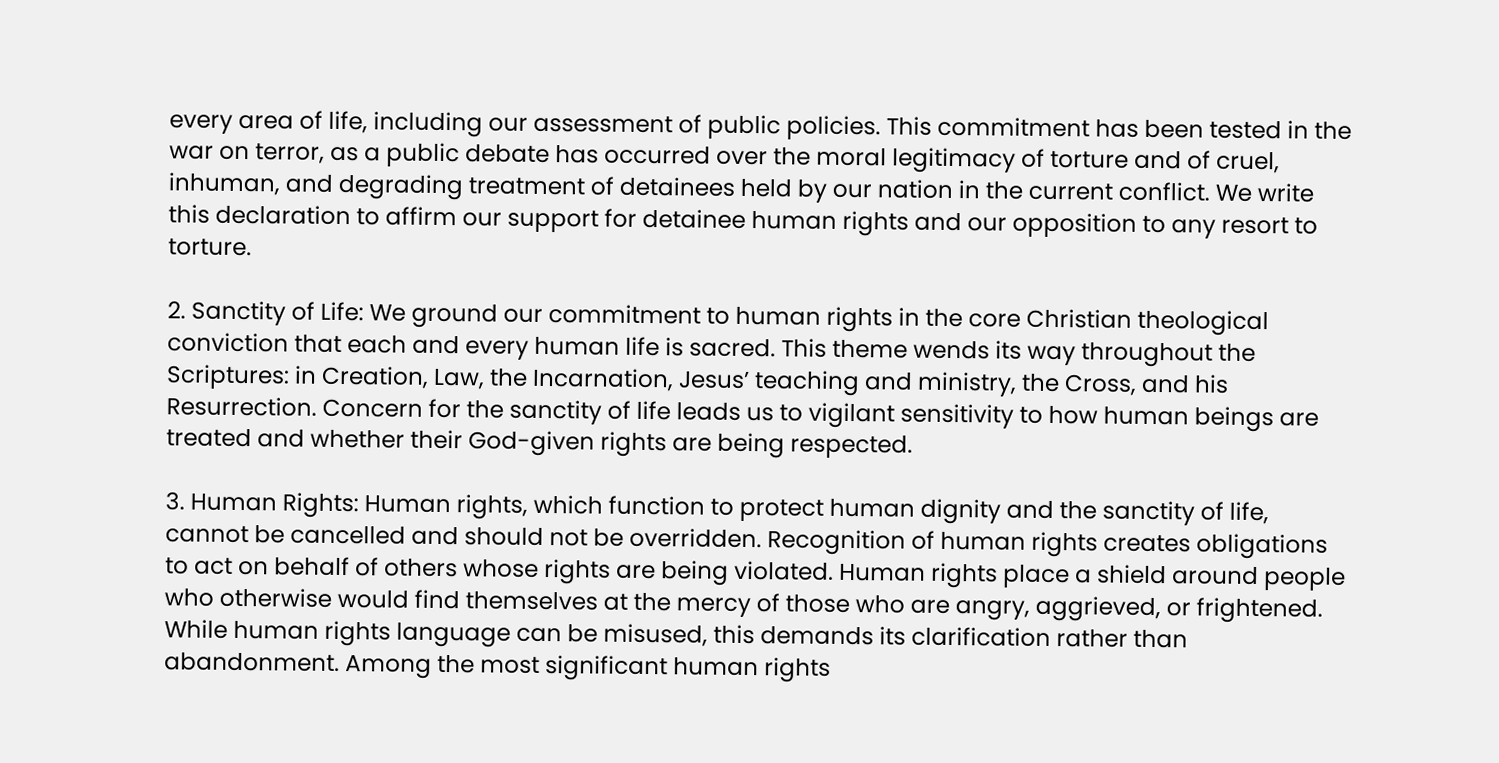every area of life, including our assessment of public policies. This commitment has been tested in the war on terror, as a public debate has occurred over the moral legitimacy of torture and of cruel, inhuman, and degrading treatment of detainees held by our nation in the current conflict. We write this declaration to affirm our support for detainee human rights and our opposition to any resort to torture.

2. Sanctity of Life: We ground our commitment to human rights in the core Christian theological conviction that each and every human life is sacred. This theme wends its way throughout the Scriptures: in Creation, Law, the Incarnation, Jesus’ teaching and ministry, the Cross, and his Resurrection. Concern for the sanctity of life leads us to vigilant sensitivity to how human beings are treated and whether their God-given rights are being respected.

3. Human Rights: Human rights, which function to protect human dignity and the sanctity of life, cannot be cancelled and should not be overridden. Recognition of human rights creates obligations to act on behalf of others whose rights are being violated. Human rights place a shield around people who otherwise would find themselves at the mercy of those who are angry, aggrieved, or frightened. While human rights language can be misused, this demands its clarification rather than abandonment. Among the most significant human rights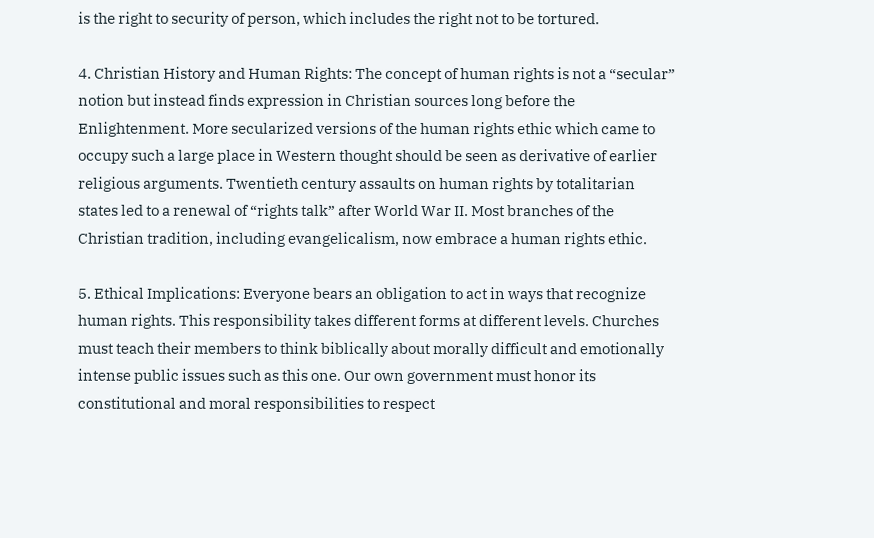is the right to security of person, which includes the right not to be tortured.

4. Christian History and Human Rights: The concept of human rights is not a “secular” notion but instead finds expression in Christian sources long before the Enlightenment. More secularized versions of the human rights ethic which came to occupy such a large place in Western thought should be seen as derivative of earlier religious arguments. Twentieth century assaults on human rights by totalitarian states led to a renewal of “rights talk” after World War II. Most branches of the Christian tradition, including evangelicalism, now embrace a human rights ethic.

5. Ethical Implications: Everyone bears an obligation to act in ways that recognize human rights. This responsibility takes different forms at different levels. Churches must teach their members to think biblically about morally difficult and emotionally intense public issues such as this one. Our own government must honor its constitutional and moral responsibilities to respect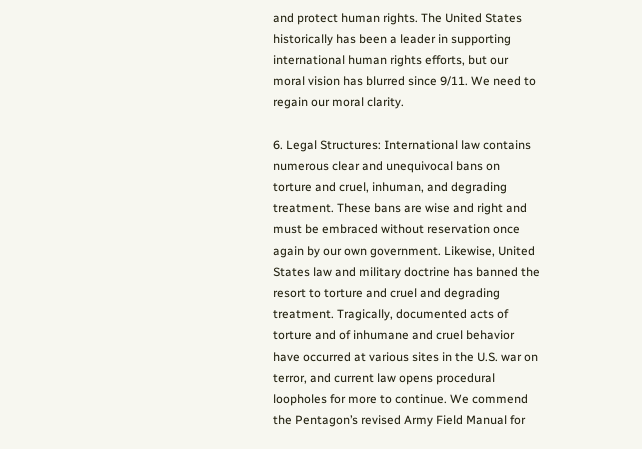and protect human rights. The United States historically has been a leader in supporting international human rights efforts, but our moral vision has blurred since 9/11. We need to regain our moral clarity.

6. Legal Structures: International law contains numerous clear and unequivocal bans on torture and cruel, inhuman, and degrading treatment. These bans are wise and right and must be embraced without reservation once again by our own government. Likewise, United States law and military doctrine has banned the resort to torture and cruel and degrading treatment. Tragically, documented acts of torture and of inhumane and cruel behavior have occurred at various sites in the U.S. war on terror, and current law opens procedural loopholes for more to continue. We commend the Pentagon’s revised Army Field Manual for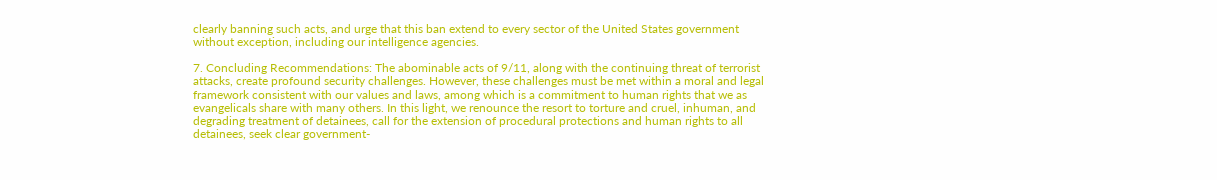clearly banning such acts, and urge that this ban extend to every sector of the United States government without exception, including our intelligence agencies.

7. Concluding Recommendations: The abominable acts of 9/11, along with the continuing threat of terrorist attacks, create profound security challenges. However, these challenges must be met within a moral and legal framework consistent with our values and laws, among which is a commitment to human rights that we as evangelicals share with many others. In this light, we renounce the resort to torture and cruel, inhuman, and degrading treatment of detainees, call for the extension of procedural protections and human rights to all detainees, seek clear government-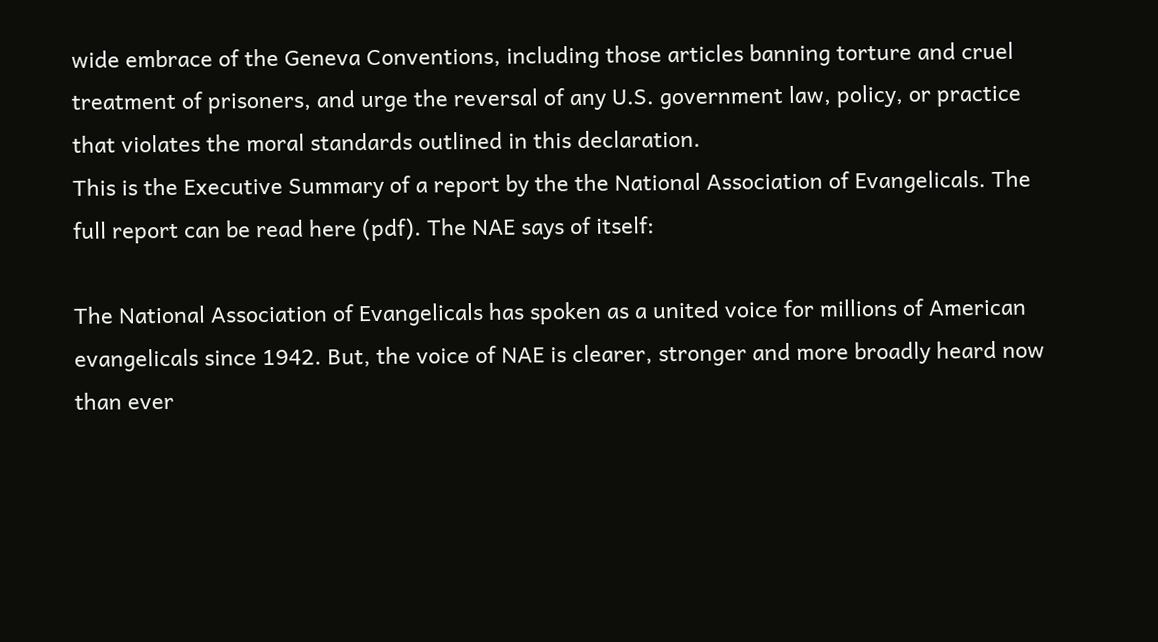wide embrace of the Geneva Conventions, including those articles banning torture and cruel treatment of prisoners, and urge the reversal of any U.S. government law, policy, or practice that violates the moral standards outlined in this declaration.
This is the Executive Summary of a report by the the National Association of Evangelicals. The full report can be read here (pdf). The NAE says of itself:

The National Association of Evangelicals has spoken as a united voice for millions of American evangelicals since 1942. But, the voice of NAE is clearer, stronger and more broadly heard now than ever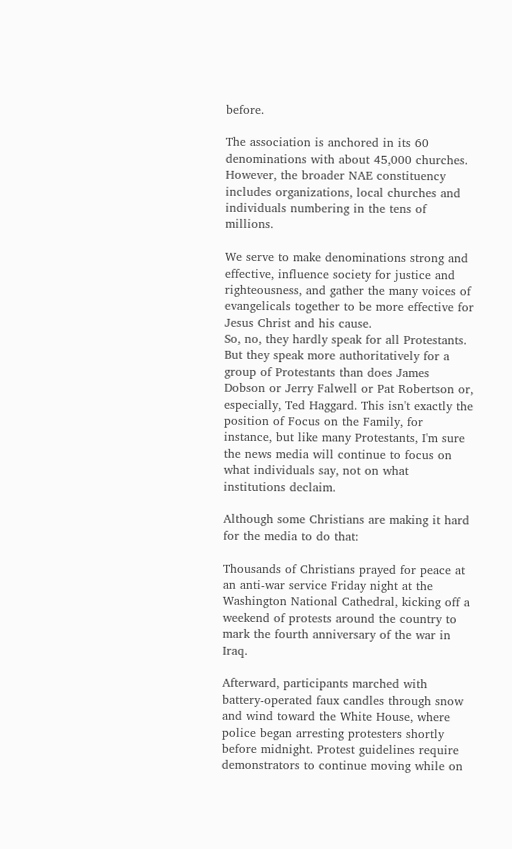before.

The association is anchored in its 60 denominations with about 45,000 churches. However, the broader NAE constituency includes organizations, local churches and individuals numbering in the tens of millions.

We serve to make denominations strong and effective, influence society for justice and righteousness, and gather the many voices of evangelicals together to be more effective for Jesus Christ and his cause.
So, no, they hardly speak for all Protestants. But they speak more authoritatively for a group of Protestants than does James Dobson or Jerry Falwell or Pat Robertson or, especially, Ted Haggard. This isn't exactly the position of Focus on the Family, for instance, but like many Protestants, I'm sure the news media will continue to focus on what individuals say, not on what institutions declaim.

Although some Christians are making it hard for the media to do that:

Thousands of Christians prayed for peace at an anti-war service Friday night at the Washington National Cathedral, kicking off a weekend of protests around the country to mark the fourth anniversary of the war in Iraq.

Afterward, participants marched with battery-operated faux candles through snow and wind toward the White House, where police began arresting protesters shortly before midnight. Protest guidelines require demonstrators to continue moving while on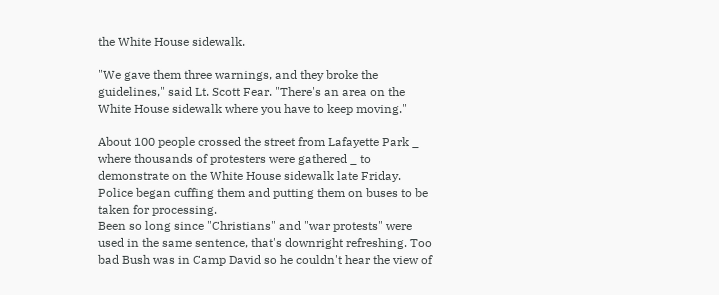the White House sidewalk.

"We gave them three warnings, and they broke the guidelines," said Lt. Scott Fear. "There's an area on the White House sidewalk where you have to keep moving."

About 100 people crossed the street from Lafayette Park _ where thousands of protesters were gathered _ to demonstrate on the White House sidewalk late Friday. Police began cuffing them and putting them on buses to be taken for processing.
Been so long since "Christians" and "war protests" were used in the same sentence, that's downright refreshing. Too bad Bush was in Camp David so he couldn't hear the view of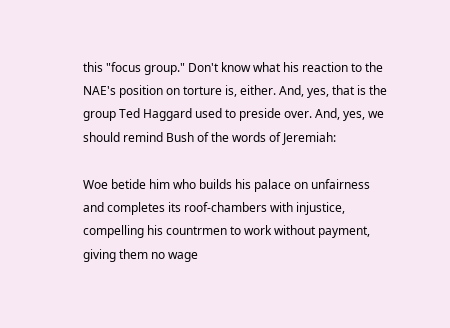this "focus group." Don't know what his reaction to the NAE's position on torture is, either. And, yes, that is the group Ted Haggard used to preside over. And, yes, we should remind Bush of the words of Jeremiah:

Woe betide him who builds his palace on unfairness
and completes its roof-chambers with injustice,
compelling his countrmen to work without payment,
giving them no wage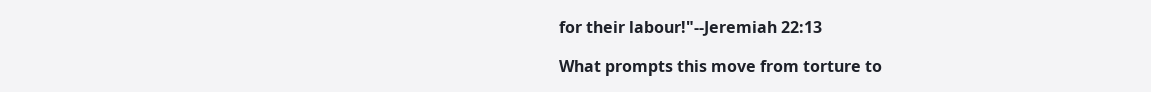for their labour!"--Jeremiah 22:13

What prompts this move from torture to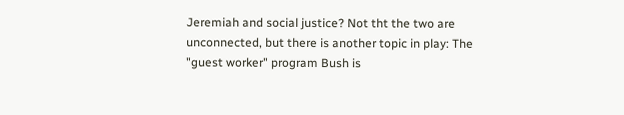Jeremiah and social justice? Not tht the two are unconnected, but there is another topic in play: The "guest worker" program Bush is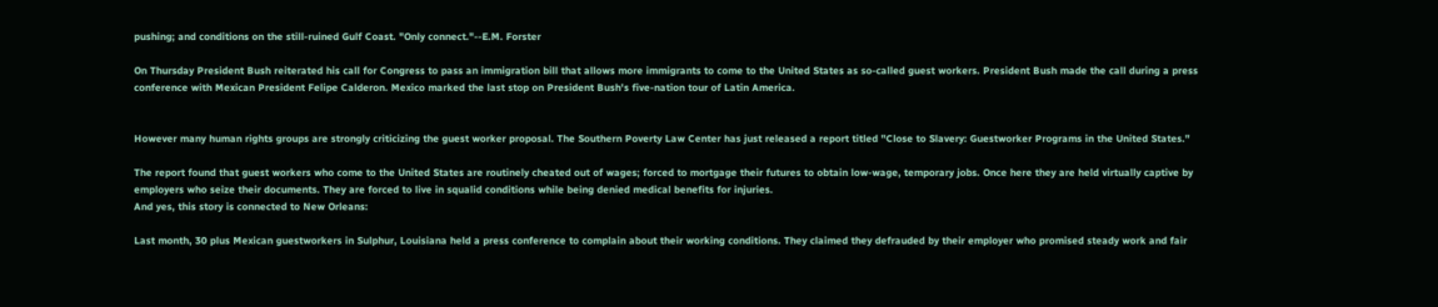pushing; and conditions on the still-ruined Gulf Coast. "Only connect."--E.M. Forster

On Thursday President Bush reiterated his call for Congress to pass an immigration bill that allows more immigrants to come to the United States as so-called guest workers. President Bush made the call during a press conference with Mexican President Felipe Calderon. Mexico marked the last stop on President Bush's five-nation tour of Latin America.


However many human rights groups are strongly criticizing the guest worker proposal. The Southern Poverty Law Center has just released a report titled "Close to Slavery: Guestworker Programs in the United States."

The report found that guest workers who come to the United States are routinely cheated out of wages; forced to mortgage their futures to obtain low-wage, temporary jobs. Once here they are held virtually captive by employers who seize their documents. They are forced to live in squalid conditions while being denied medical benefits for injuries.
And yes, this story is connected to New Orleans:

Last month, 30 plus Mexican guestworkers in Sulphur, Louisiana held a press conference to complain about their working conditions. They claimed they defrauded by their employer who promised steady work and fair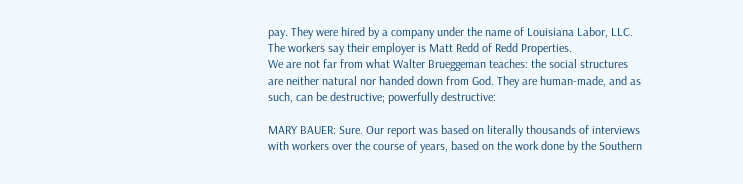pay. They were hired by a company under the name of Louisiana Labor, LLC. The workers say their employer is Matt Redd of Redd Properties.
We are not far from what Walter Brueggeman teaches: the social structures are neither natural nor handed down from God. They are human-made, and as such, can be destructive; powerfully destructive:

MARY BAUER: Sure. Our report was based on literally thousands of interviews with workers over the course of years, based on the work done by the Southern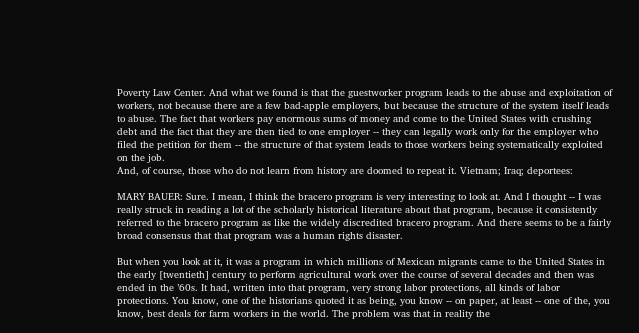Poverty Law Center. And what we found is that the guestworker program leads to the abuse and exploitation of workers, not because there are a few bad-apple employers, but because the structure of the system itself leads to abuse. The fact that workers pay enormous sums of money and come to the United States with crushing debt and the fact that they are then tied to one employer -- they can legally work only for the employer who filed the petition for them -- the structure of that system leads to those workers being systematically exploited on the job.
And, of course, those who do not learn from history are doomed to repeat it. Vietnam; Iraq; deportees:

MARY BAUER: Sure. I mean, I think the bracero program is very interesting to look at. And I thought -- I was really struck in reading a lot of the scholarly historical literature about that program, because it consistently referred to the bracero program as like the widely discredited bracero program. And there seems to be a fairly broad consensus that that program was a human rights disaster.

But when you look at it, it was a program in which millions of Mexican migrants came to the United States in the early [twentieth] century to perform agricultural work over the course of several decades and then was ended in the ’60s. It had, written into that program, very strong labor protections, all kinds of labor protections. You know, one of the historians quoted it as being, you know -- on paper, at least -- one of the, you know, best deals for farm workers in the world. The problem was that in reality the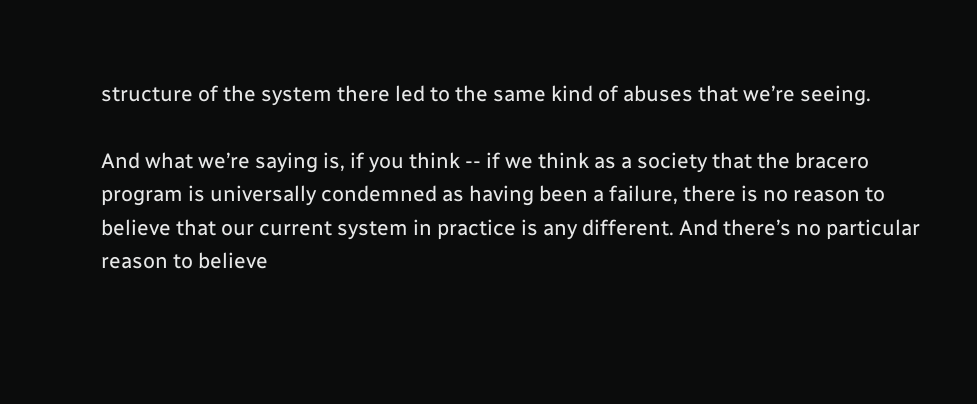structure of the system there led to the same kind of abuses that we’re seeing.

And what we’re saying is, if you think -- if we think as a society that the bracero program is universally condemned as having been a failure, there is no reason to believe that our current system in practice is any different. And there’s no particular reason to believe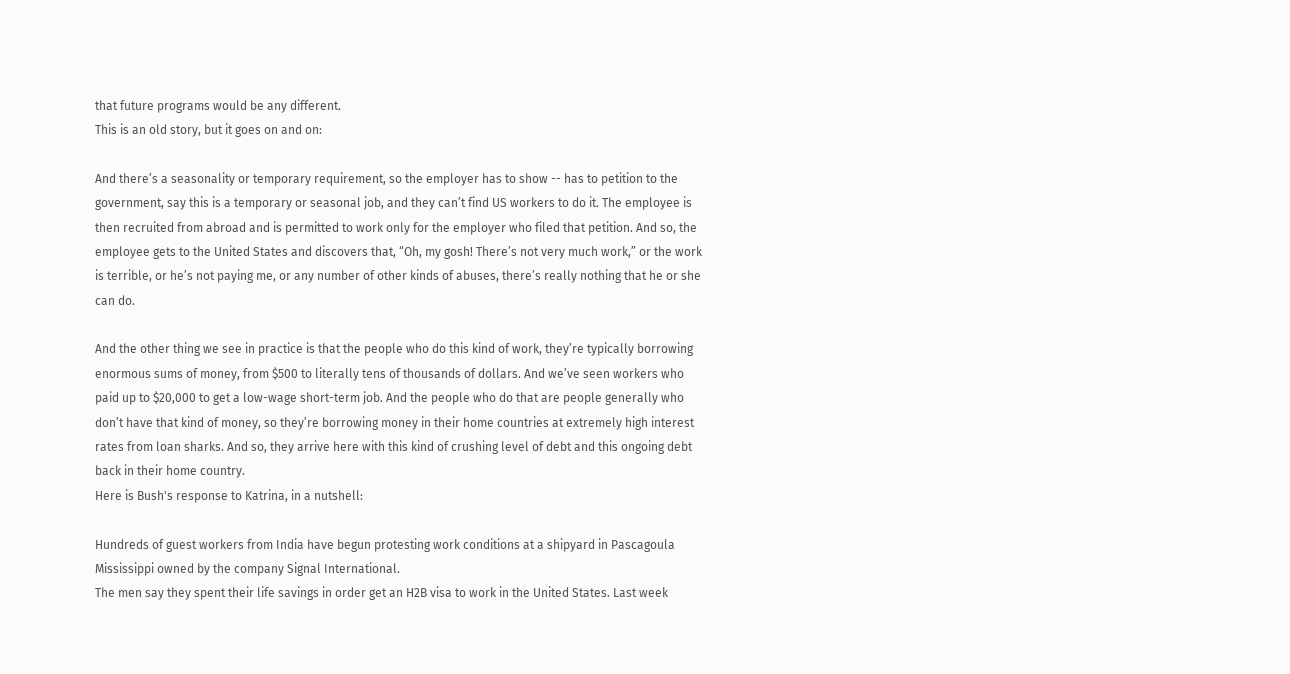that future programs would be any different.
This is an old story, but it goes on and on:

And there’s a seasonality or temporary requirement, so the employer has to show -- has to petition to the government, say this is a temporary or seasonal job, and they can’t find US workers to do it. The employee is then recruited from abroad and is permitted to work only for the employer who filed that petition. And so, the employee gets to the United States and discovers that, “Oh, my gosh! There’s not very much work,” or the work is terrible, or he’s not paying me, or any number of other kinds of abuses, there’s really nothing that he or she can do.

And the other thing we see in practice is that the people who do this kind of work, they’re typically borrowing enormous sums of money, from $500 to literally tens of thousands of dollars. And we’ve seen workers who paid up to $20,000 to get a low-wage short-term job. And the people who do that are people generally who don’t have that kind of money, so they’re borrowing money in their home countries at extremely high interest rates from loan sharks. And so, they arrive here with this kind of crushing level of debt and this ongoing debt back in their home country.
Here is Bush's response to Katrina, in a nutshell:

Hundreds of guest workers from India have begun protesting work conditions at a shipyard in Pascagoula Mississippi owned by the company Signal International.
The men say they spent their life savings in order get an H2B visa to work in the United States. Last week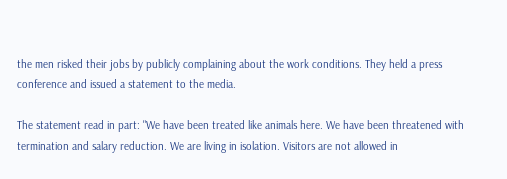the men risked their jobs by publicly complaining about the work conditions. They held a press conference and issued a statement to the media.

The statement read in part: "We have been treated like animals here. We have been threatened with termination and salary reduction. We are living in isolation. Visitors are not allowed in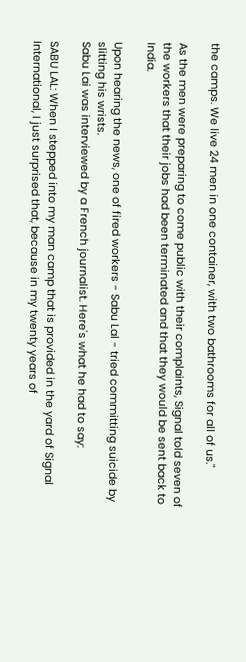the camps. We live 24 men in one container, with two bathrooms for all of us."

As the men were preparing to come public with their complaints, Signal told seven of the workers that their jobs had been terminated and that they would be sent back to India.

Upon hearing the news, one of fired workers - Sabu Lal - tried committing suicide by slitting his wrists.
Sabu Lai was interviewed by a French journalist. Here's what he had to say:

SABU LAL: When I stepped into my man camp that is provided in the yard of Signal International, I just surprised that, because in my twenty years of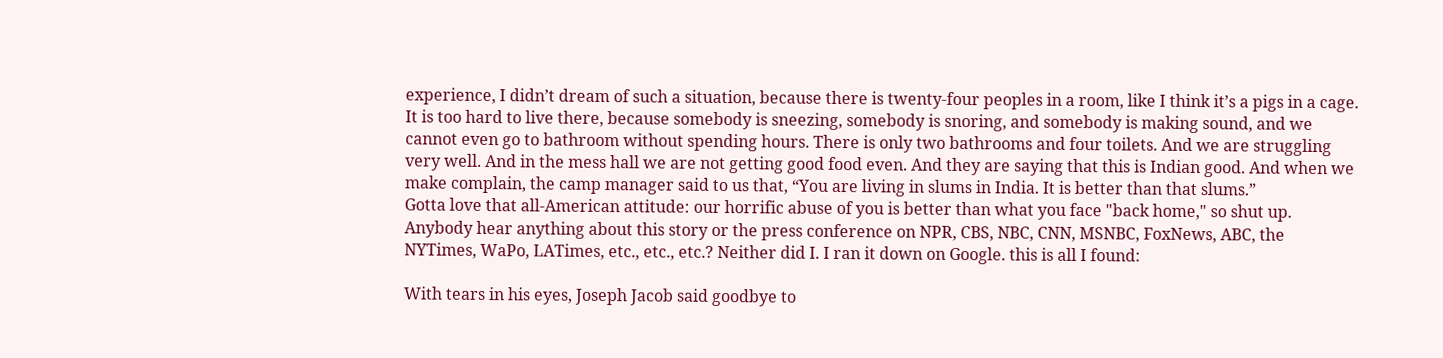experience, I didn’t dream of such a situation, because there is twenty-four peoples in a room, like I think it’s a pigs in a cage. It is too hard to live there, because somebody is sneezing, somebody is snoring, and somebody is making sound, and we cannot even go to bathroom without spending hours. There is only two bathrooms and four toilets. And we are struggling very well. And in the mess hall we are not getting good food even. And they are saying that this is Indian good. And when we make complain, the camp manager said to us that, “You are living in slums in India. It is better than that slums.”
Gotta love that all-American attitude: our horrific abuse of you is better than what you face "back home," so shut up. Anybody hear anything about this story or the press conference on NPR, CBS, NBC, CNN, MSNBC, FoxNews, ABC, the NYTimes, WaPo, LATimes, etc., etc., etc.? Neither did I. I ran it down on Google. this is all I found:

With tears in his eyes, Joseph Jacob said goodbye to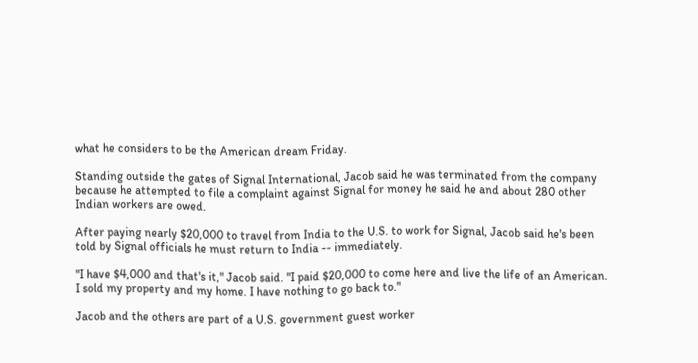what he considers to be the American dream Friday.

Standing outside the gates of Signal International, Jacob said he was terminated from the company because he attempted to file a complaint against Signal for money he said he and about 280 other Indian workers are owed.

After paying nearly $20,000 to travel from India to the U.S. to work for Signal, Jacob said he's been told by Signal officials he must return to India -- immediately.

"I have $4,000 and that's it," Jacob said. "I paid $20,000 to come here and live the life of an American. I sold my property and my home. I have nothing to go back to."

Jacob and the others are part of a U.S. government guest worker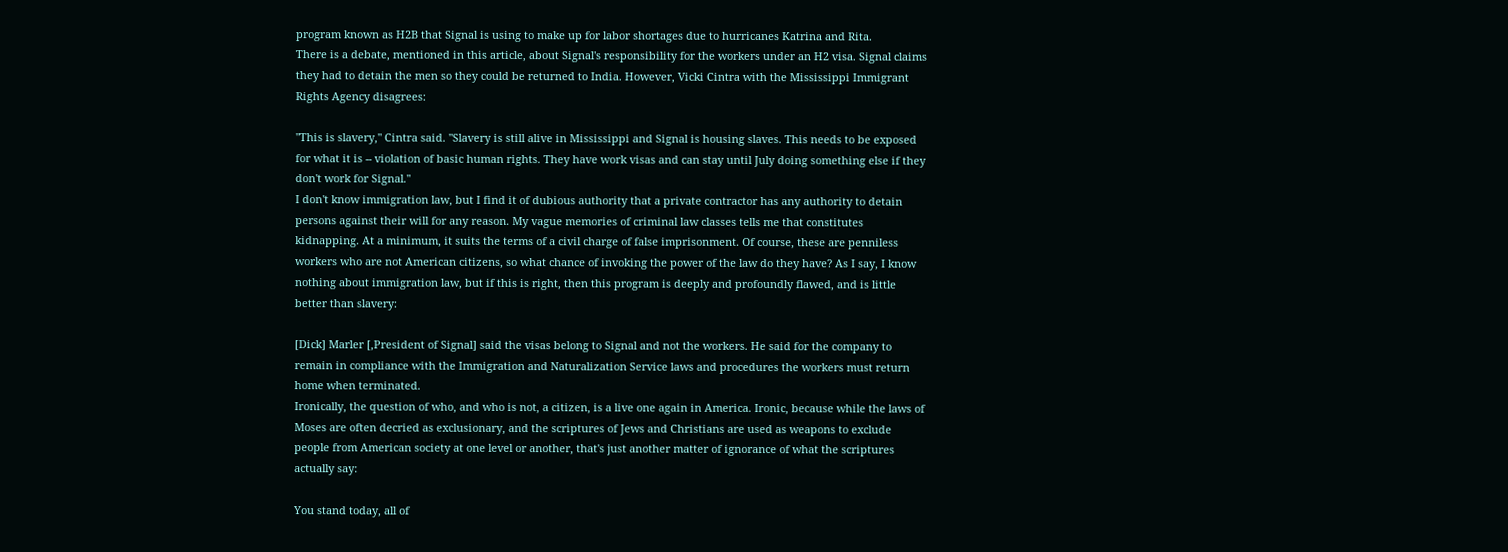program known as H2B that Signal is using to make up for labor shortages due to hurricanes Katrina and Rita.
There is a debate, mentioned in this article, about Signal's responsibility for the workers under an H2 visa. Signal claims they had to detain the men so they could be returned to India. However, Vicki Cintra with the Mississippi Immigrant Rights Agency disagrees:

"This is slavery," Cintra said. "Slavery is still alive in Mississippi and Signal is housing slaves. This needs to be exposed for what it is -- violation of basic human rights. They have work visas and can stay until July doing something else if they don't work for Signal."
I don't know immigration law, but I find it of dubious authority that a private contractor has any authority to detain persons against their will for any reason. My vague memories of criminal law classes tells me that constitutes kidnapping. At a minimum, it suits the terms of a civil charge of false imprisonment. Of course, these are penniless workers who are not American citizens, so what chance of invoking the power of the law do they have? As I say, I know nothing about immigration law, but if this is right, then this program is deeply and profoundly flawed, and is little better than slavery:

[Dick] Marler [,President of Signal] said the visas belong to Signal and not the workers. He said for the company to remain in compliance with the Immigration and Naturalization Service laws and procedures the workers must return home when terminated.
Ironically, the question of who, and who is not, a citizen, is a live one again in America. Ironic, because while the laws of Moses are often decried as exclusionary, and the scriptures of Jews and Christians are used as weapons to exclude people from American society at one level or another, that's just another matter of ignorance of what the scriptures actually say:

You stand today, all of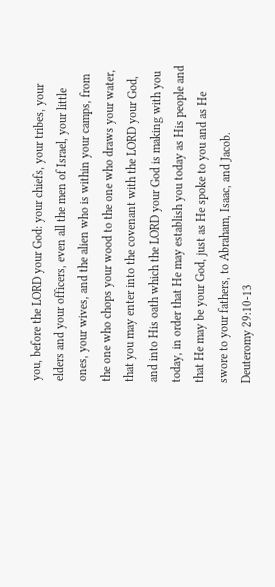you, before the LORD your God: your chiefs, your tribes, your elders and your officers, even all the men of Israel, your little ones, your wives, and the alien who is within your camps, from the one who chops your wood to the one who draws your water, that you may enter into the covenant with the LORD your God, and into His oath which the LORD your God is making with you today, in order that He may establish you today as His people and that He may be your God, just as He spoke to you and as He swore to your fathers, to Abraham, Isaac, and Jacob.
Deuteromy 29:10-13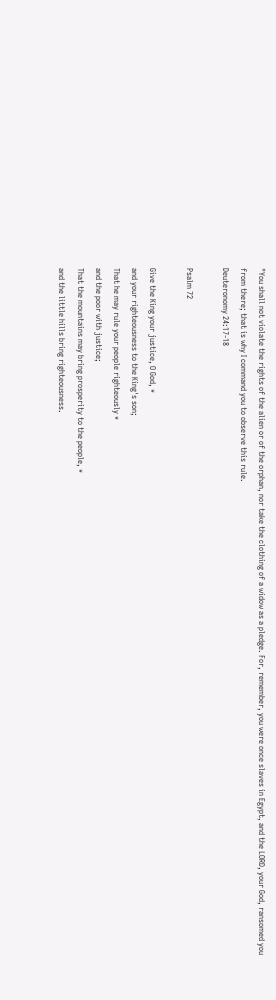"You shall not violate the rights of the alien or of the orphan, nor take the clothing of a widow as a pledge. For, remember, you were once slaves in Egypt, and the LORD, your God, ransomed you from there; that is why I command you to observe this rule.
Deuteronomy 24:17-18

Psalm 72

Give the King your justice, O God, *
and your righteousness to the King's son;
That he may rule your people righteously *
and the poor with justice;
That the mountains may bring prosperity to the people, *
and the little hills bring righteousness.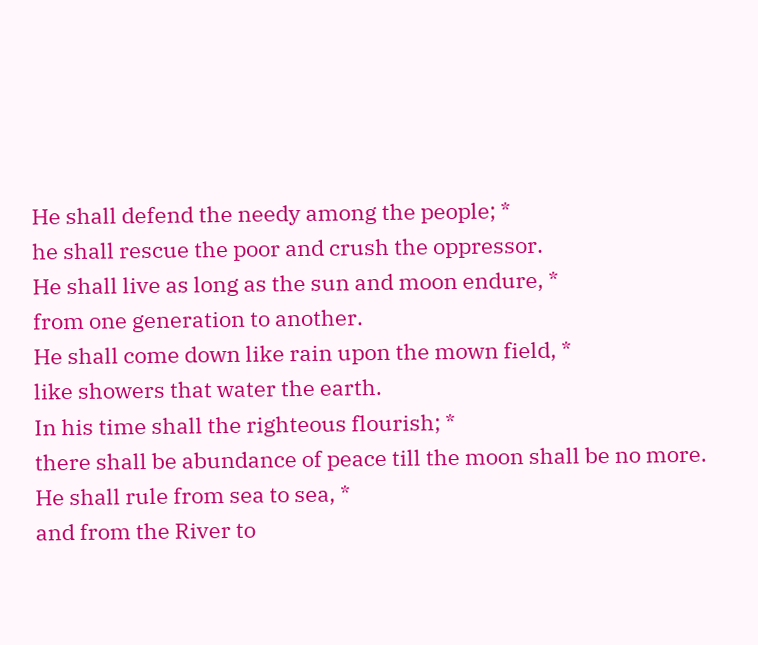He shall defend the needy among the people; *
he shall rescue the poor and crush the oppressor.
He shall live as long as the sun and moon endure, *
from one generation to another.
He shall come down like rain upon the mown field, *
like showers that water the earth.
In his time shall the righteous flourish; *
there shall be abundance of peace till the moon shall be no more.
He shall rule from sea to sea, *
and from the River to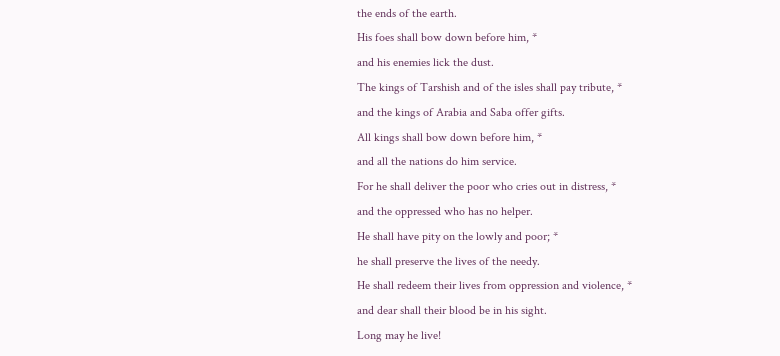the ends of the earth.
His foes shall bow down before him, *
and his enemies lick the dust.
The kings of Tarshish and of the isles shall pay tribute, *
and the kings of Arabia and Saba offer gifts.
All kings shall bow down before him, *
and all the nations do him service.
For he shall deliver the poor who cries out in distress, *
and the oppressed who has no helper.
He shall have pity on the lowly and poor; *
he shall preserve the lives of the needy.
He shall redeem their lives from oppression and violence, *
and dear shall their blood be in his sight.
Long may he live!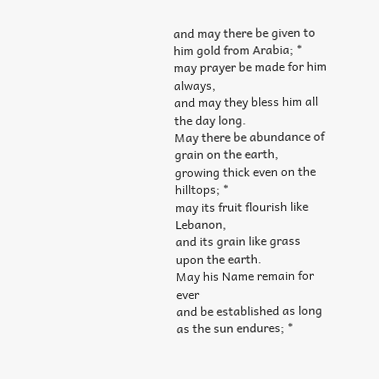and may there be given to him gold from Arabia; *
may prayer be made for him always,
and may they bless him all the day long.
May there be abundance of grain on the earth,
growing thick even on the hilltops; *
may its fruit flourish like Lebanon,
and its grain like grass upon the earth.
May his Name remain for ever
and be established as long as the sun endures; *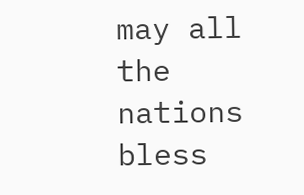may all the nations bless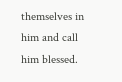themselves in him and call him blessed.